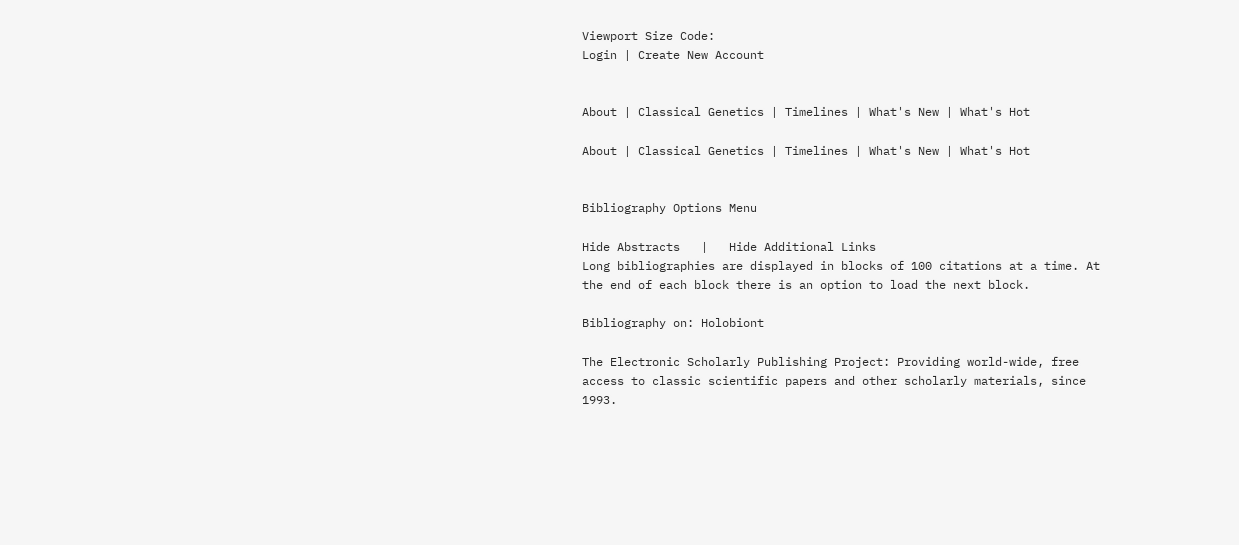Viewport Size Code:
Login | Create New Account


About | Classical Genetics | Timelines | What's New | What's Hot

About | Classical Genetics | Timelines | What's New | What's Hot


Bibliography Options Menu

Hide Abstracts   |   Hide Additional Links
Long bibliographies are displayed in blocks of 100 citations at a time. At the end of each block there is an option to load the next block.

Bibliography on: Holobiont

The Electronic Scholarly Publishing Project: Providing world-wide, free access to classic scientific papers and other scholarly materials, since 1993.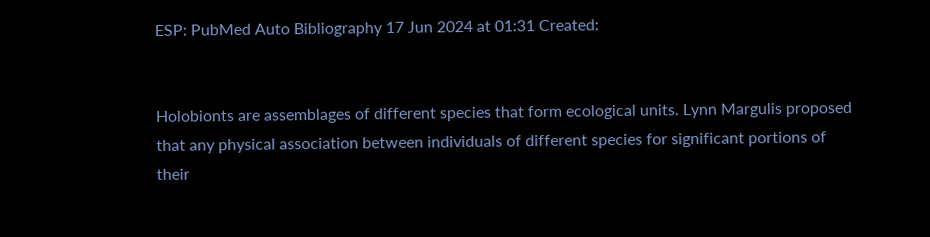ESP: PubMed Auto Bibliography 17 Jun 2024 at 01:31 Created:


Holobionts are assemblages of different species that form ecological units. Lynn Margulis proposed that any physical association between individuals of different species for significant portions of their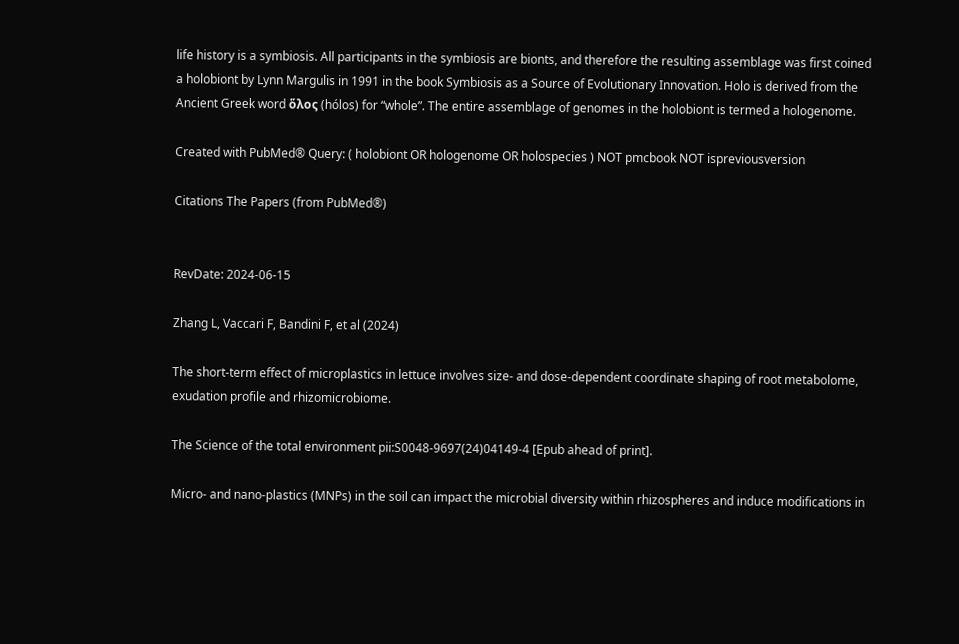life history is a symbiosis. All participants in the symbiosis are bionts, and therefore the resulting assemblage was first coined a holobiont by Lynn Margulis in 1991 in the book Symbiosis as a Source of Evolutionary Innovation. Holo is derived from the Ancient Greek word ὅλος (hólos) for “whole”. The entire assemblage of genomes in the holobiont is termed a hologenome.

Created with PubMed® Query: ( holobiont OR hologenome OR holospecies ) NOT pmcbook NOT ispreviousversion

Citations The Papers (from PubMed®)


RevDate: 2024-06-15

Zhang L, Vaccari F, Bandini F, et al (2024)

The short-term effect of microplastics in lettuce involves size- and dose-dependent coordinate shaping of root metabolome, exudation profile and rhizomicrobiome.

The Science of the total environment pii:S0048-9697(24)04149-4 [Epub ahead of print].

Micro- and nano-plastics (MNPs) in the soil can impact the microbial diversity within rhizospheres and induce modifications in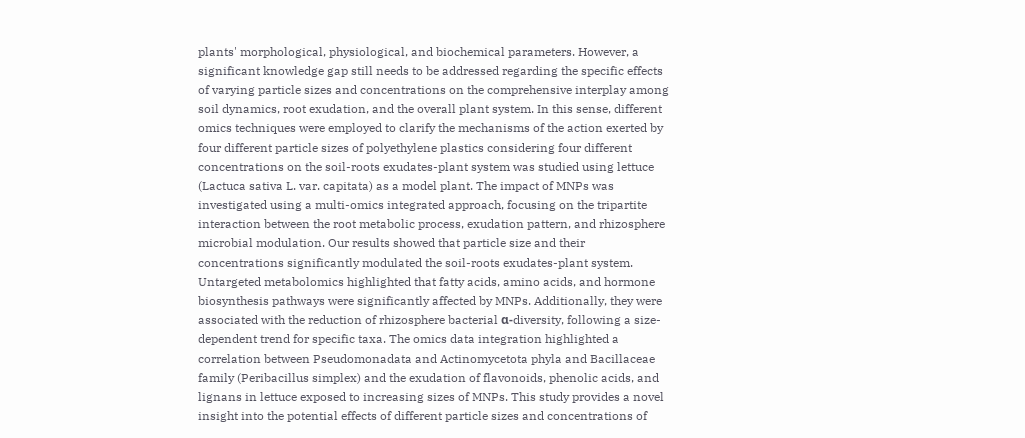plants' morphological, physiological, and biochemical parameters. However, a significant knowledge gap still needs to be addressed regarding the specific effects of varying particle sizes and concentrations on the comprehensive interplay among soil dynamics, root exudation, and the overall plant system. In this sense, different omics techniques were employed to clarify the mechanisms of the action exerted by four different particle sizes of polyethylene plastics considering four different concentrations on the soil-roots exudates-plant system was studied using lettuce (Lactuca sativa L. var. capitata) as a model plant. The impact of MNPs was investigated using a multi-omics integrated approach, focusing on the tripartite interaction between the root metabolic process, exudation pattern, and rhizosphere microbial modulation. Our results showed that particle size and their concentrations significantly modulated the soil-roots exudates-plant system. Untargeted metabolomics highlighted that fatty acids, amino acids, and hormone biosynthesis pathways were significantly affected by MNPs. Additionally, they were associated with the reduction of rhizosphere bacterial α-diversity, following a size-dependent trend for specific taxa. The omics data integration highlighted a correlation between Pseudomonadata and Actinomycetota phyla and Bacillaceae family (Peribacillus simplex) and the exudation of flavonoids, phenolic acids, and lignans in lettuce exposed to increasing sizes of MNPs. This study provides a novel insight into the potential effects of different particle sizes and concentrations of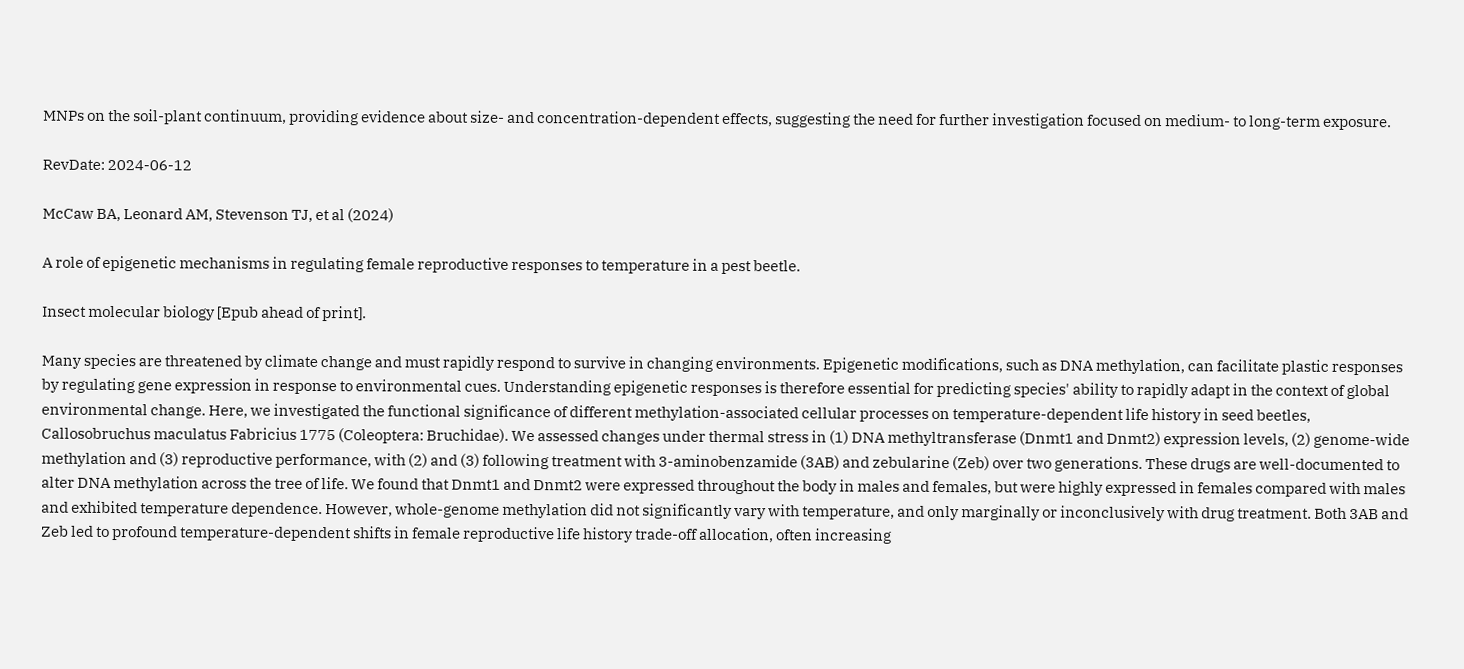MNPs on the soil-plant continuum, providing evidence about size- and concentration-dependent effects, suggesting the need for further investigation focused on medium- to long-term exposure.

RevDate: 2024-06-12

McCaw BA, Leonard AM, Stevenson TJ, et al (2024)

A role of epigenetic mechanisms in regulating female reproductive responses to temperature in a pest beetle.

Insect molecular biology [Epub ahead of print].

Many species are threatened by climate change and must rapidly respond to survive in changing environments. Epigenetic modifications, such as DNA methylation, can facilitate plastic responses by regulating gene expression in response to environmental cues. Understanding epigenetic responses is therefore essential for predicting species' ability to rapidly adapt in the context of global environmental change. Here, we investigated the functional significance of different methylation-associated cellular processes on temperature-dependent life history in seed beetles, Callosobruchus maculatus Fabricius 1775 (Coleoptera: Bruchidae). We assessed changes under thermal stress in (1) DNA methyltransferase (Dnmt1 and Dnmt2) expression levels, (2) genome-wide methylation and (3) reproductive performance, with (2) and (3) following treatment with 3-aminobenzamide (3AB) and zebularine (Zeb) over two generations. These drugs are well-documented to alter DNA methylation across the tree of life. We found that Dnmt1 and Dnmt2 were expressed throughout the body in males and females, but were highly expressed in females compared with males and exhibited temperature dependence. However, whole-genome methylation did not significantly vary with temperature, and only marginally or inconclusively with drug treatment. Both 3AB and Zeb led to profound temperature-dependent shifts in female reproductive life history trade-off allocation, often increasing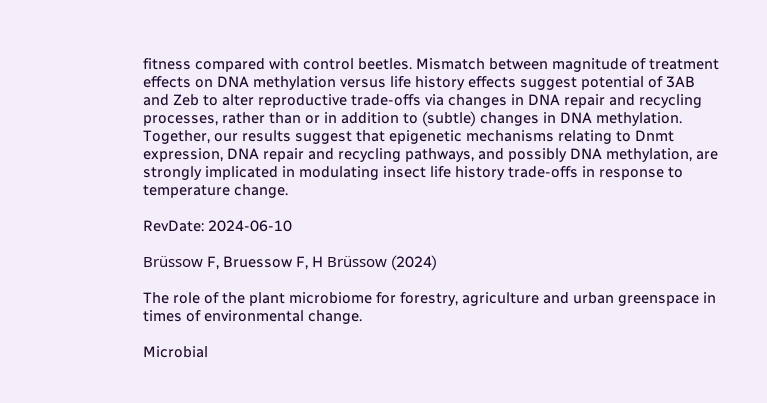fitness compared with control beetles. Mismatch between magnitude of treatment effects on DNA methylation versus life history effects suggest potential of 3AB and Zeb to alter reproductive trade-offs via changes in DNA repair and recycling processes, rather than or in addition to (subtle) changes in DNA methylation. Together, our results suggest that epigenetic mechanisms relating to Dnmt expression, DNA repair and recycling pathways, and possibly DNA methylation, are strongly implicated in modulating insect life history trade-offs in response to temperature change.

RevDate: 2024-06-10

Brüssow F, Bruessow F, H Brüssow (2024)

The role of the plant microbiome for forestry, agriculture and urban greenspace in times of environmental change.

Microbial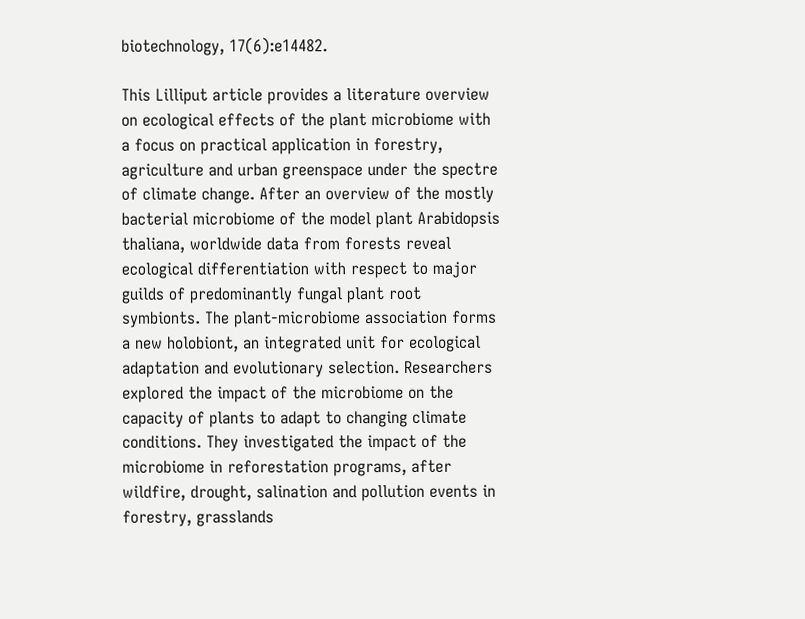biotechnology, 17(6):e14482.

This Lilliput article provides a literature overview on ecological effects of the plant microbiome with a focus on practical application in forestry, agriculture and urban greenspace under the spectre of climate change. After an overview of the mostly bacterial microbiome of the model plant Arabidopsis thaliana, worldwide data from forests reveal ecological differentiation with respect to major guilds of predominantly fungal plant root symbionts. The plant-microbiome association forms a new holobiont, an integrated unit for ecological adaptation and evolutionary selection. Researchers explored the impact of the microbiome on the capacity of plants to adapt to changing climate conditions. They investigated the impact of the microbiome in reforestation programs, after wildfire, drought, salination and pollution events in forestry, grasslands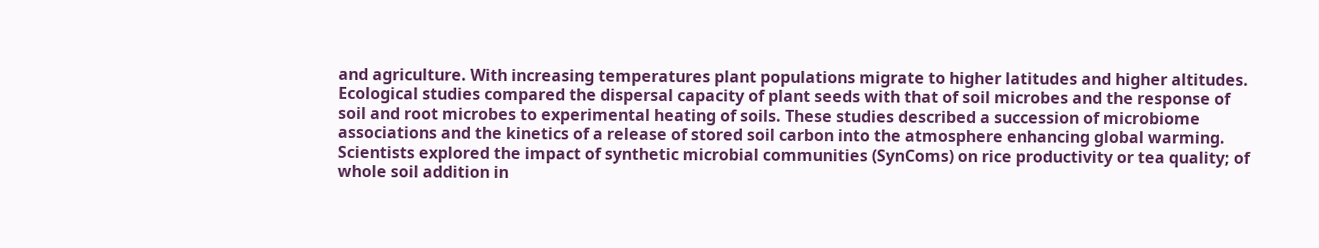and agriculture. With increasing temperatures plant populations migrate to higher latitudes and higher altitudes. Ecological studies compared the dispersal capacity of plant seeds with that of soil microbes and the response of soil and root microbes to experimental heating of soils. These studies described a succession of microbiome associations and the kinetics of a release of stored soil carbon into the atmosphere enhancing global warming. Scientists explored the impact of synthetic microbial communities (SynComs) on rice productivity or tea quality; of whole soil addition in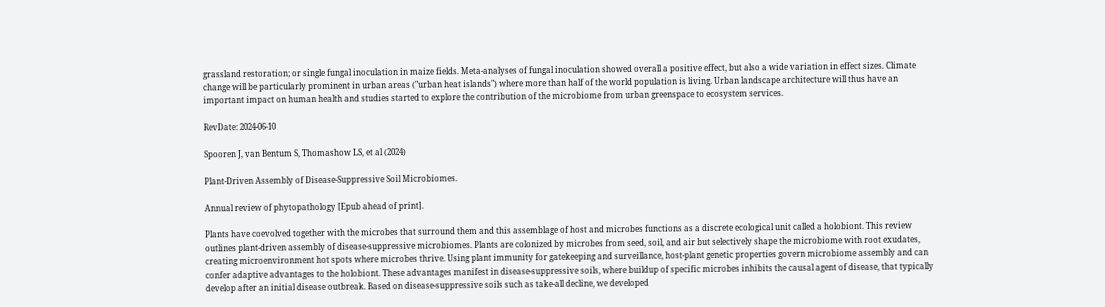grassland restoration; or single fungal inoculation in maize fields. Meta-analyses of fungal inoculation showed overall a positive effect, but also a wide variation in effect sizes. Climate change will be particularly prominent in urban areas ("urban heat islands") where more than half of the world population is living. Urban landscape architecture will thus have an important impact on human health and studies started to explore the contribution of the microbiome from urban greenspace to ecosystem services.

RevDate: 2024-06-10

Spooren J, van Bentum S, Thomashow LS, et al (2024)

Plant-Driven Assembly of Disease-Suppressive Soil Microbiomes.

Annual review of phytopathology [Epub ahead of print].

Plants have coevolved together with the microbes that surround them and this assemblage of host and microbes functions as a discrete ecological unit called a holobiont. This review outlines plant-driven assembly of disease-suppressive microbiomes. Plants are colonized by microbes from seed, soil, and air but selectively shape the microbiome with root exudates, creating microenvironment hot spots where microbes thrive. Using plant immunity for gatekeeping and surveillance, host-plant genetic properties govern microbiome assembly and can confer adaptive advantages to the holobiont. These advantages manifest in disease-suppressive soils, where buildup of specific microbes inhibits the causal agent of disease, that typically develop after an initial disease outbreak. Based on disease-suppressive soils such as take-all decline, we developed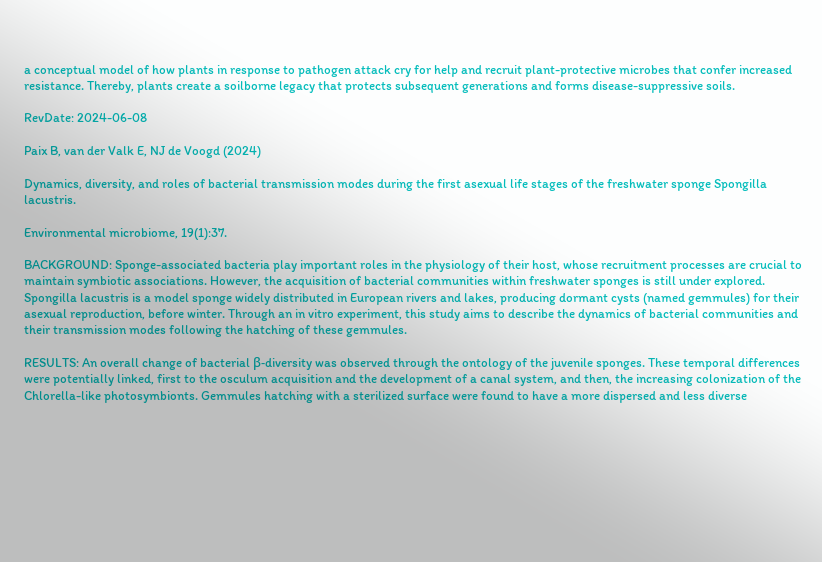a conceptual model of how plants in response to pathogen attack cry for help and recruit plant-protective microbes that confer increased resistance. Thereby, plants create a soilborne legacy that protects subsequent generations and forms disease-suppressive soils.

RevDate: 2024-06-08

Paix B, van der Valk E, NJ de Voogd (2024)

Dynamics, diversity, and roles of bacterial transmission modes during the first asexual life stages of the freshwater sponge Spongilla lacustris.

Environmental microbiome, 19(1):37.

BACKGROUND: Sponge-associated bacteria play important roles in the physiology of their host, whose recruitment processes are crucial to maintain symbiotic associations. However, the acquisition of bacterial communities within freshwater sponges is still under explored. Spongilla lacustris is a model sponge widely distributed in European rivers and lakes, producing dormant cysts (named gemmules) for their asexual reproduction, before winter. Through an in vitro experiment, this study aims to describe the dynamics of bacterial communities and their transmission modes following the hatching of these gemmules.

RESULTS: An overall change of bacterial β-diversity was observed through the ontology of the juvenile sponges. These temporal differences were potentially linked, first to the osculum acquisition and the development of a canal system, and then, the increasing colonization of the Chlorella-like photosymbionts. Gemmules hatching with a sterilized surface were found to have a more dispersed and less diverse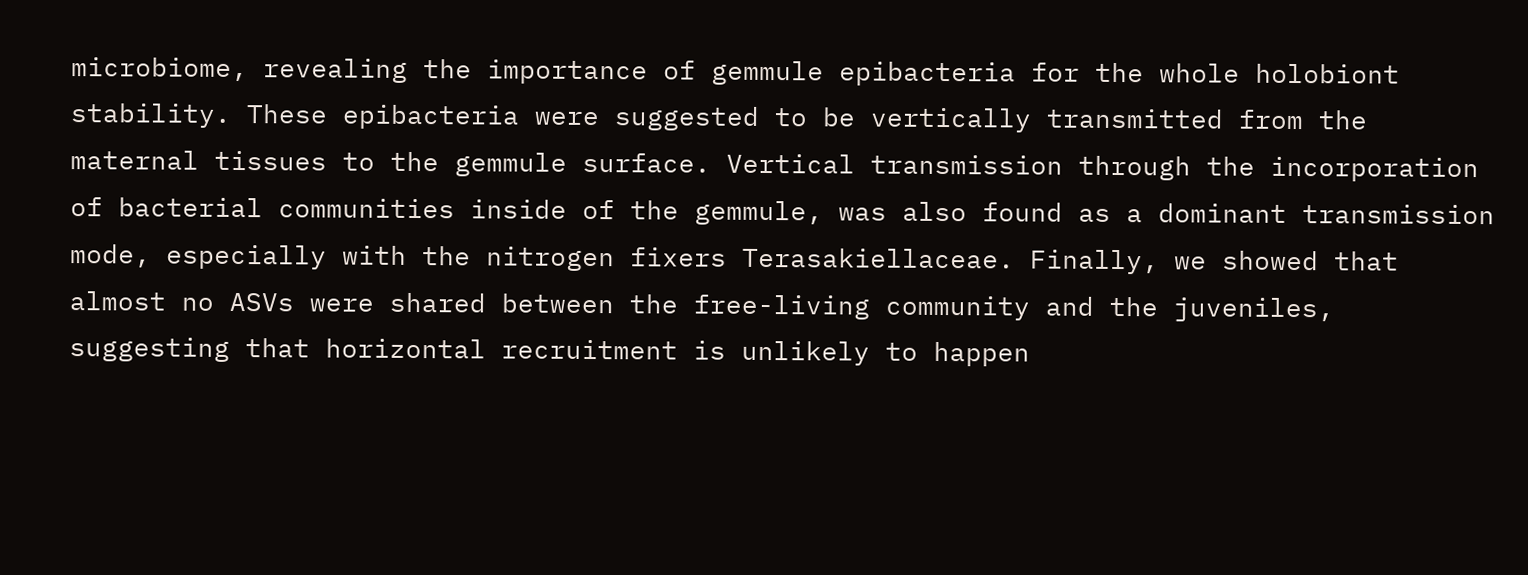microbiome, revealing the importance of gemmule epibacteria for the whole holobiont stability. These epibacteria were suggested to be vertically transmitted from the maternal tissues to the gemmule surface. Vertical transmission through the incorporation of bacterial communities inside of the gemmule, was also found as a dominant transmission mode, especially with the nitrogen fixers Terasakiellaceae. Finally, we showed that almost no ASVs were shared between the free-living community and the juveniles, suggesting that horizontal recruitment is unlikely to happen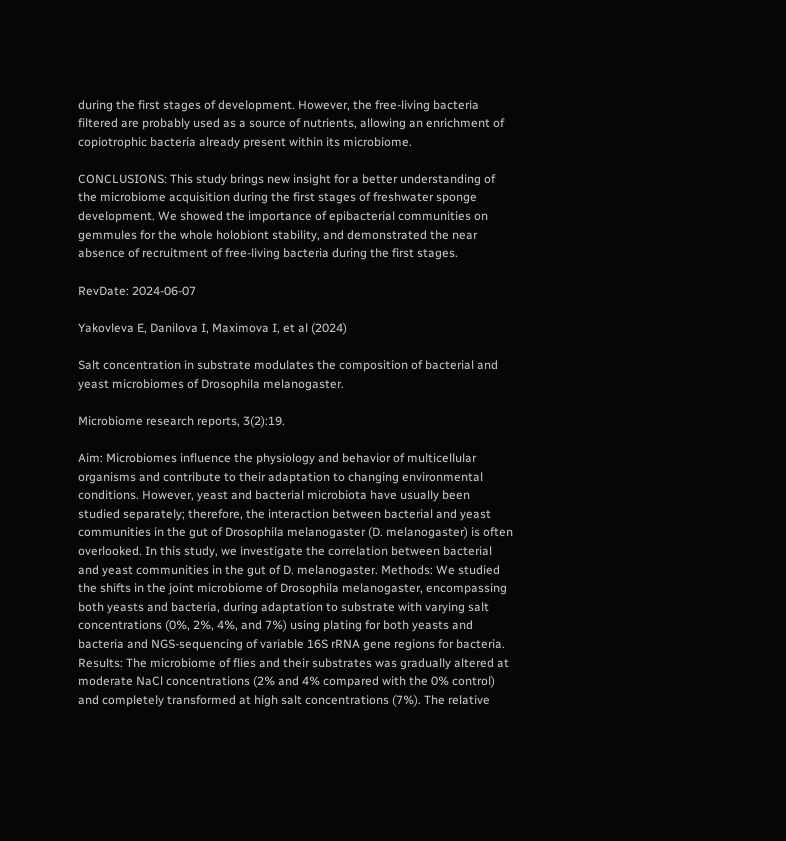during the first stages of development. However, the free-living bacteria filtered are probably used as a source of nutrients, allowing an enrichment of copiotrophic bacteria already present within its microbiome.

CONCLUSIONS: This study brings new insight for a better understanding of the microbiome acquisition during the first stages of freshwater sponge development. We showed the importance of epibacterial communities on gemmules for the whole holobiont stability, and demonstrated the near absence of recruitment of free-living bacteria during the first stages.

RevDate: 2024-06-07

Yakovleva E, Danilova I, Maximova I, et al (2024)

Salt concentration in substrate modulates the composition of bacterial and yeast microbiomes of Drosophila melanogaster.

Microbiome research reports, 3(2):19.

Aim: Microbiomes influence the physiology and behavior of multicellular organisms and contribute to their adaptation to changing environmental conditions. However, yeast and bacterial microbiota have usually been studied separately; therefore, the interaction between bacterial and yeast communities in the gut of Drosophila melanogaster (D. melanogaster) is often overlooked. In this study, we investigate the correlation between bacterial and yeast communities in the gut of D. melanogaster. Methods: We studied the shifts in the joint microbiome of Drosophila melanogaster, encompassing both yeasts and bacteria, during adaptation to substrate with varying salt concentrations (0%, 2%, 4%, and 7%) using plating for both yeasts and bacteria and NGS-sequencing of variable 16S rRNA gene regions for bacteria. Results: The microbiome of flies and their substrates was gradually altered at moderate NaCl concentrations (2% and 4% compared with the 0% control) and completely transformed at high salt concentrations (7%). The relative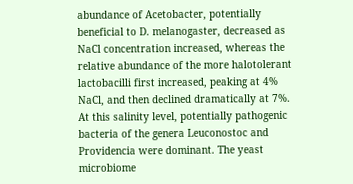abundance of Acetobacter, potentially beneficial to D. melanogaster, decreased as NaCl concentration increased, whereas the relative abundance of the more halotolerant lactobacilli first increased, peaking at 4% NaCl, and then declined dramatically at 7%. At this salinity level, potentially pathogenic bacteria of the genera Leuconostoc and Providencia were dominant. The yeast microbiome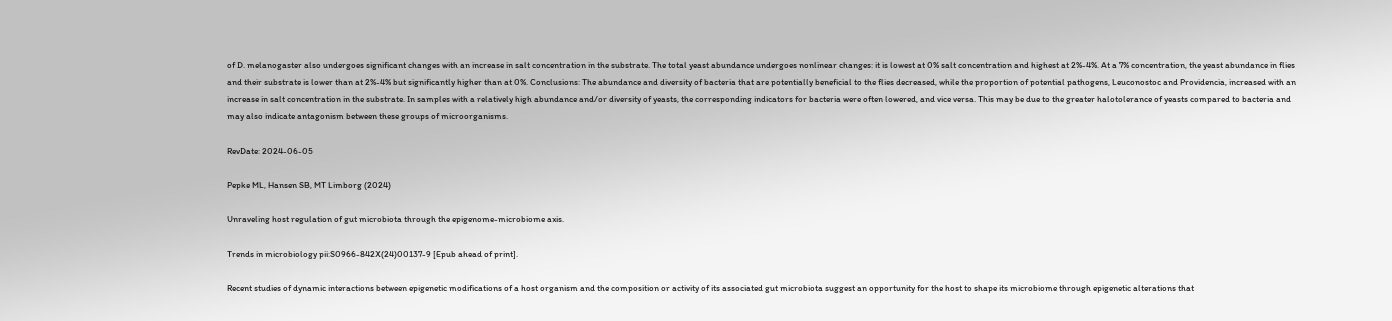of D. melanogaster also undergoes significant changes with an increase in salt concentration in the substrate. The total yeast abundance undergoes nonlinear changes: it is lowest at 0% salt concentration and highest at 2%-4%. At a 7% concentration, the yeast abundance in flies and their substrate is lower than at 2%-4% but significantly higher than at 0%. Conclusions: The abundance and diversity of bacteria that are potentially beneficial to the flies decreased, while the proportion of potential pathogens, Leuconostoc and Providencia, increased with an increase in salt concentration in the substrate. In samples with a relatively high abundance and/or diversity of yeasts, the corresponding indicators for bacteria were often lowered, and vice versa. This may be due to the greater halotolerance of yeasts compared to bacteria and may also indicate antagonism between these groups of microorganisms.

RevDate: 2024-06-05

Pepke ML, Hansen SB, MT Limborg (2024)

Unraveling host regulation of gut microbiota through the epigenome-microbiome axis.

Trends in microbiology pii:S0966-842X(24)00137-9 [Epub ahead of print].

Recent studies of dynamic interactions between epigenetic modifications of a host organism and the composition or activity of its associated gut microbiota suggest an opportunity for the host to shape its microbiome through epigenetic alterations that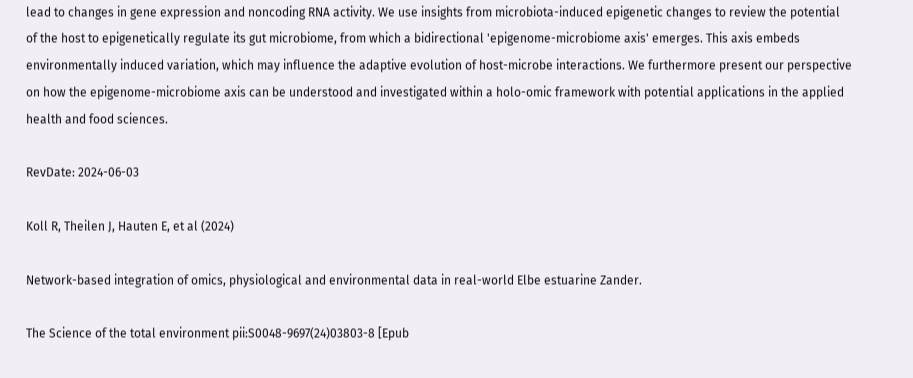lead to changes in gene expression and noncoding RNA activity. We use insights from microbiota-induced epigenetic changes to review the potential of the host to epigenetically regulate its gut microbiome, from which a bidirectional 'epigenome-microbiome axis' emerges. This axis embeds environmentally induced variation, which may influence the adaptive evolution of host-microbe interactions. We furthermore present our perspective on how the epigenome-microbiome axis can be understood and investigated within a holo-omic framework with potential applications in the applied health and food sciences.

RevDate: 2024-06-03

Koll R, Theilen J, Hauten E, et al (2024)

Network-based integration of omics, physiological and environmental data in real-world Elbe estuarine Zander.

The Science of the total environment pii:S0048-9697(24)03803-8 [Epub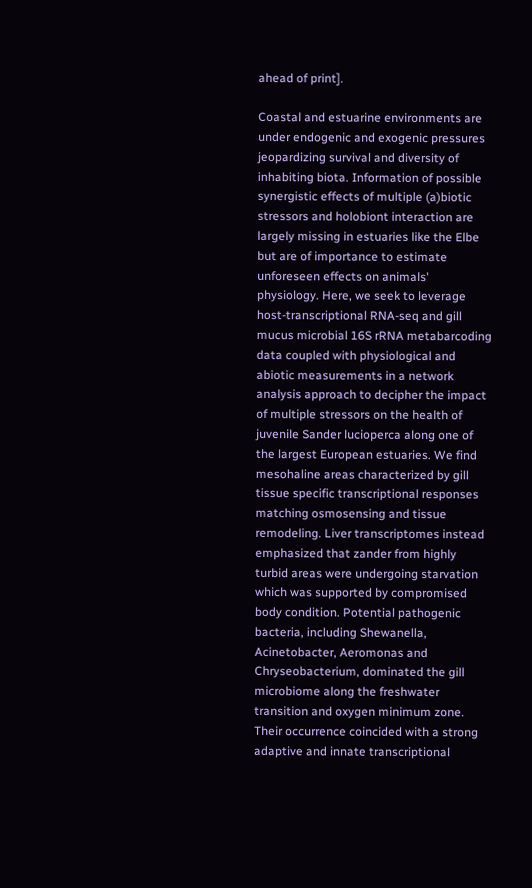ahead of print].

Coastal and estuarine environments are under endogenic and exogenic pressures jeopardizing survival and diversity of inhabiting biota. Information of possible synergistic effects of multiple (a)biotic stressors and holobiont interaction are largely missing in estuaries like the Elbe but are of importance to estimate unforeseen effects on animals' physiology. Here, we seek to leverage host-transcriptional RNA-seq and gill mucus microbial 16S rRNA metabarcoding data coupled with physiological and abiotic measurements in a network analysis approach to decipher the impact of multiple stressors on the health of juvenile Sander lucioperca along one of the largest European estuaries. We find mesohaline areas characterized by gill tissue specific transcriptional responses matching osmosensing and tissue remodeling. Liver transcriptomes instead emphasized that zander from highly turbid areas were undergoing starvation which was supported by compromised body condition. Potential pathogenic bacteria, including Shewanella, Acinetobacter, Aeromonas and Chryseobacterium, dominated the gill microbiome along the freshwater transition and oxygen minimum zone. Their occurrence coincided with a strong adaptive and innate transcriptional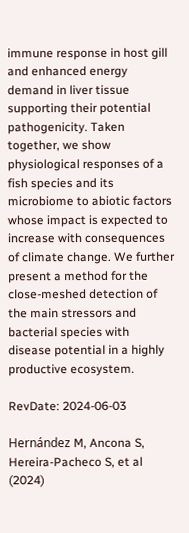immune response in host gill and enhanced energy demand in liver tissue supporting their potential pathogenicity. Taken together, we show physiological responses of a fish species and its microbiome to abiotic factors whose impact is expected to increase with consequences of climate change. We further present a method for the close-meshed detection of the main stressors and bacterial species with disease potential in a highly productive ecosystem.

RevDate: 2024-06-03

Hernández M, Ancona S, Hereira-Pacheco S, et al (2024)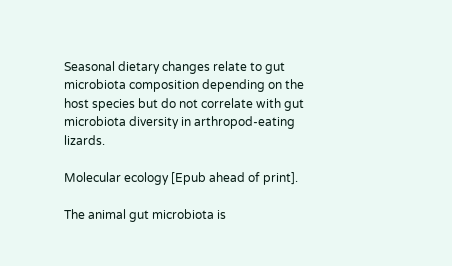Seasonal dietary changes relate to gut microbiota composition depending on the host species but do not correlate with gut microbiota diversity in arthropod-eating lizards.

Molecular ecology [Epub ahead of print].

The animal gut microbiota is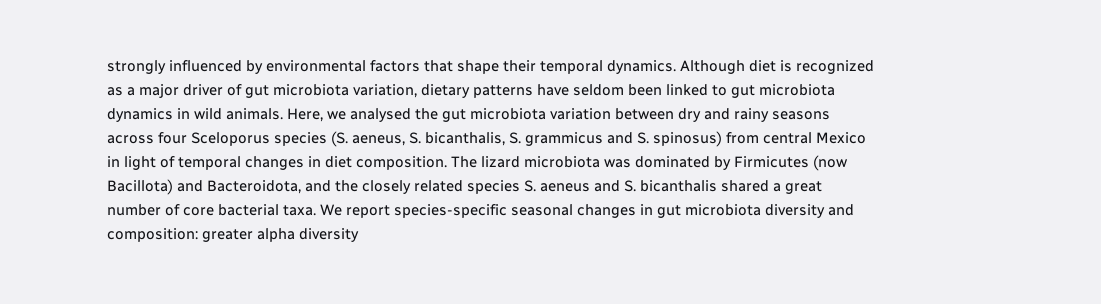strongly influenced by environmental factors that shape their temporal dynamics. Although diet is recognized as a major driver of gut microbiota variation, dietary patterns have seldom been linked to gut microbiota dynamics in wild animals. Here, we analysed the gut microbiota variation between dry and rainy seasons across four Sceloporus species (S. aeneus, S. bicanthalis, S. grammicus and S. spinosus) from central Mexico in light of temporal changes in diet composition. The lizard microbiota was dominated by Firmicutes (now Bacillota) and Bacteroidota, and the closely related species S. aeneus and S. bicanthalis shared a great number of core bacterial taxa. We report species-specific seasonal changes in gut microbiota diversity and composition: greater alpha diversity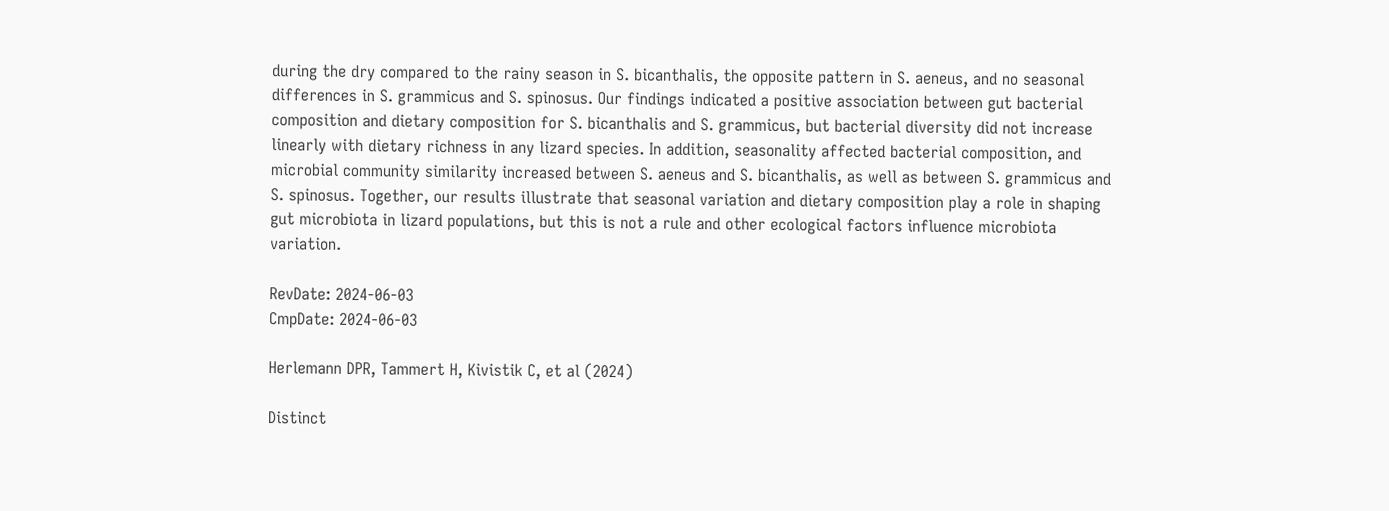during the dry compared to the rainy season in S. bicanthalis, the opposite pattern in S. aeneus, and no seasonal differences in S. grammicus and S. spinosus. Our findings indicated a positive association between gut bacterial composition and dietary composition for S. bicanthalis and S. grammicus, but bacterial diversity did not increase linearly with dietary richness in any lizard species. In addition, seasonality affected bacterial composition, and microbial community similarity increased between S. aeneus and S. bicanthalis, as well as between S. grammicus and S. spinosus. Together, our results illustrate that seasonal variation and dietary composition play a role in shaping gut microbiota in lizard populations, but this is not a rule and other ecological factors influence microbiota variation.

RevDate: 2024-06-03
CmpDate: 2024-06-03

Herlemann DPR, Tammert H, Kivistik C, et al (2024)

Distinct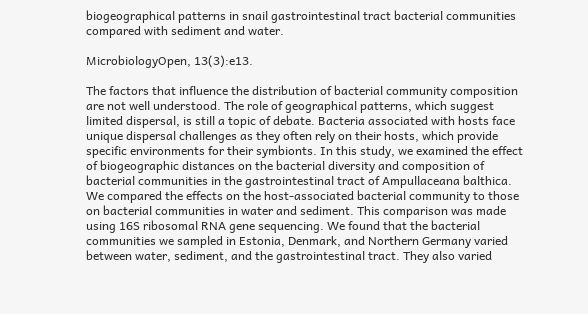biogeographical patterns in snail gastrointestinal tract bacterial communities compared with sediment and water.

MicrobiologyOpen, 13(3):e13.

The factors that influence the distribution of bacterial community composition are not well understood. The role of geographical patterns, which suggest limited dispersal, is still a topic of debate. Bacteria associated with hosts face unique dispersal challenges as they often rely on their hosts, which provide specific environments for their symbionts. In this study, we examined the effect of biogeographic distances on the bacterial diversity and composition of bacterial communities in the gastrointestinal tract of Ampullaceana balthica. We compared the effects on the host-associated bacterial community to those on bacterial communities in water and sediment. This comparison was made using 16S ribosomal RNA gene sequencing. We found that the bacterial communities we sampled in Estonia, Denmark, and Northern Germany varied between water, sediment, and the gastrointestinal tract. They also varied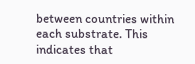between countries within each substrate. This indicates that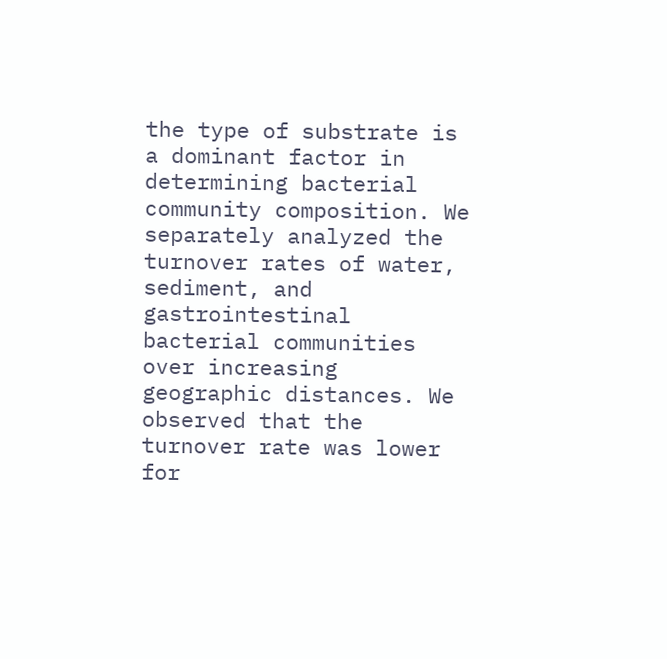the type of substrate is a dominant factor in determining bacterial community composition. We separately analyzed the turnover rates of water, sediment, and gastrointestinal bacterial communities over increasing geographic distances. We observed that the turnover rate was lower for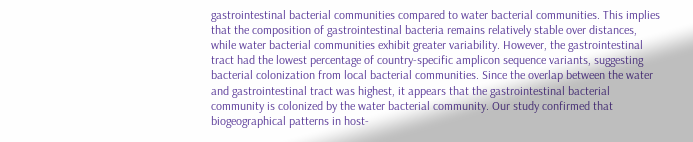gastrointestinal bacterial communities compared to water bacterial communities. This implies that the composition of gastrointestinal bacteria remains relatively stable over distances, while water bacterial communities exhibit greater variability. However, the gastrointestinal tract had the lowest percentage of country-specific amplicon sequence variants, suggesting bacterial colonization from local bacterial communities. Since the overlap between the water and gastrointestinal tract was highest, it appears that the gastrointestinal bacterial community is colonized by the water bacterial community. Our study confirmed that biogeographical patterns in host-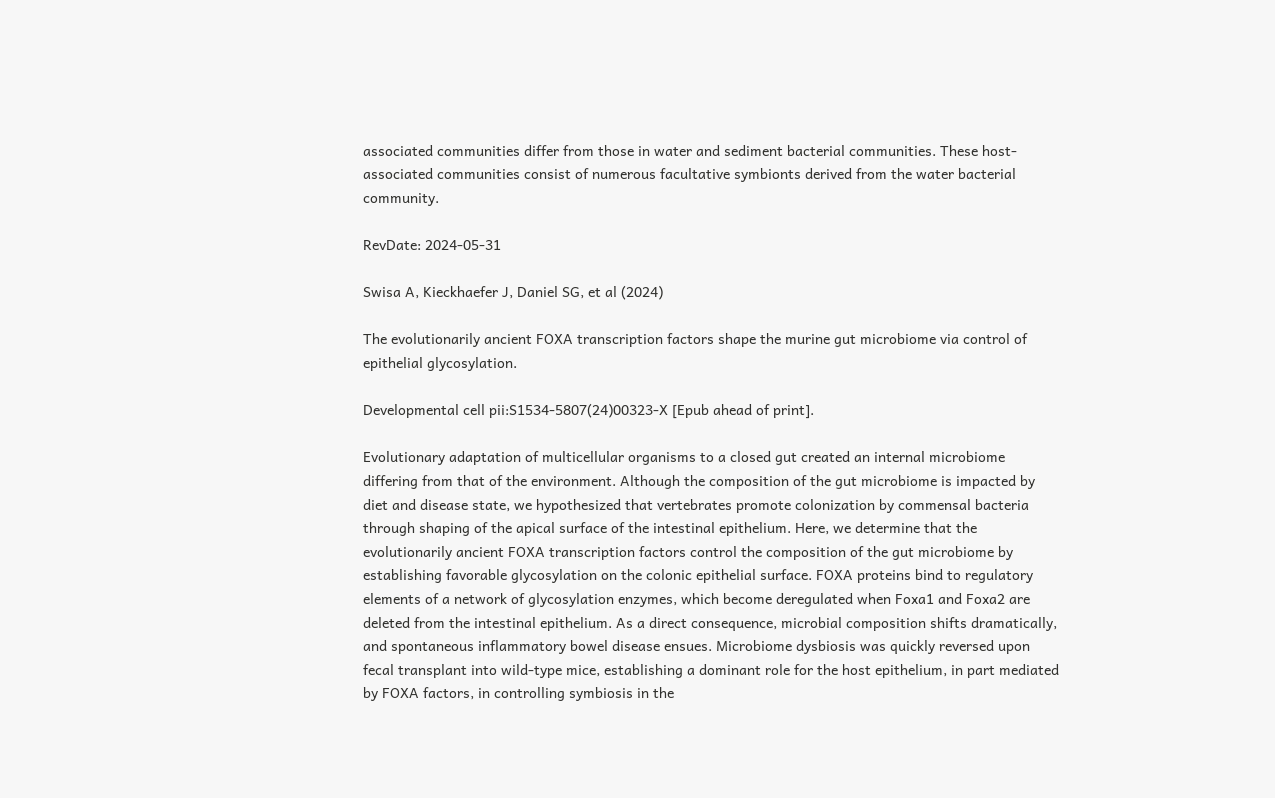associated communities differ from those in water and sediment bacterial communities. These host-associated communities consist of numerous facultative symbionts derived from the water bacterial community.

RevDate: 2024-05-31

Swisa A, Kieckhaefer J, Daniel SG, et al (2024)

The evolutionarily ancient FOXA transcription factors shape the murine gut microbiome via control of epithelial glycosylation.

Developmental cell pii:S1534-5807(24)00323-X [Epub ahead of print].

Evolutionary adaptation of multicellular organisms to a closed gut created an internal microbiome differing from that of the environment. Although the composition of the gut microbiome is impacted by diet and disease state, we hypothesized that vertebrates promote colonization by commensal bacteria through shaping of the apical surface of the intestinal epithelium. Here, we determine that the evolutionarily ancient FOXA transcription factors control the composition of the gut microbiome by establishing favorable glycosylation on the colonic epithelial surface. FOXA proteins bind to regulatory elements of a network of glycosylation enzymes, which become deregulated when Foxa1 and Foxa2 are deleted from the intestinal epithelium. As a direct consequence, microbial composition shifts dramatically, and spontaneous inflammatory bowel disease ensues. Microbiome dysbiosis was quickly reversed upon fecal transplant into wild-type mice, establishing a dominant role for the host epithelium, in part mediated by FOXA factors, in controlling symbiosis in the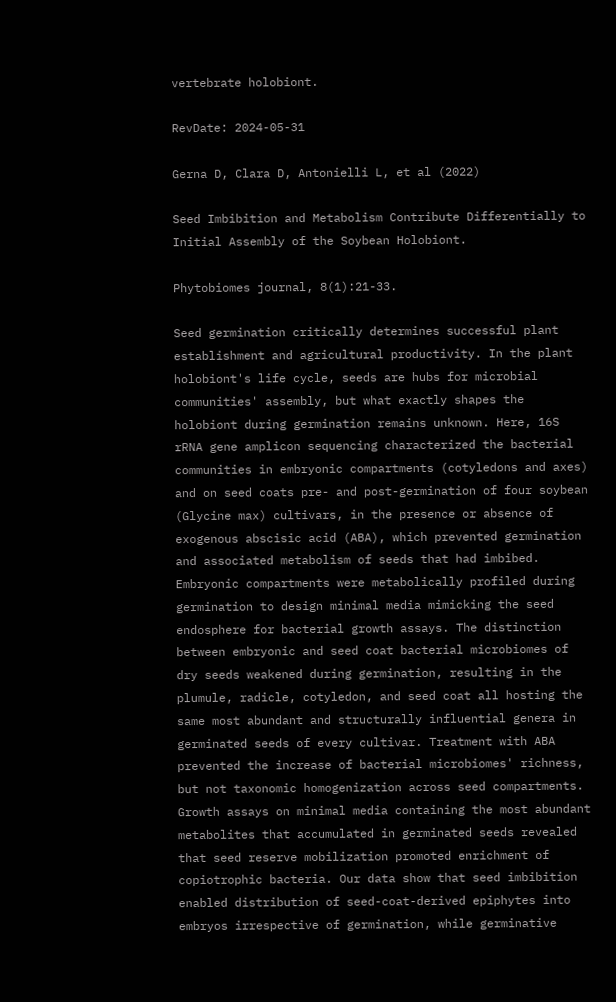vertebrate holobiont.

RevDate: 2024-05-31

Gerna D, Clara D, Antonielli L, et al (2022)

Seed Imbibition and Metabolism Contribute Differentially to Initial Assembly of the Soybean Holobiont.

Phytobiomes journal, 8(1):21-33.

Seed germination critically determines successful plant establishment and agricultural productivity. In the plant holobiont's life cycle, seeds are hubs for microbial communities' assembly, but what exactly shapes the holobiont during germination remains unknown. Here, 16S rRNA gene amplicon sequencing characterized the bacterial communities in embryonic compartments (cotyledons and axes) and on seed coats pre- and post-germination of four soybean (Glycine max) cultivars, in the presence or absence of exogenous abscisic acid (ABA), which prevented germination and associated metabolism of seeds that had imbibed. Embryonic compartments were metabolically profiled during germination to design minimal media mimicking the seed endosphere for bacterial growth assays. The distinction between embryonic and seed coat bacterial microbiomes of dry seeds weakened during germination, resulting in the plumule, radicle, cotyledon, and seed coat all hosting the same most abundant and structurally influential genera in germinated seeds of every cultivar. Treatment with ABA prevented the increase of bacterial microbiomes' richness, but not taxonomic homogenization across seed compartments. Growth assays on minimal media containing the most abundant metabolites that accumulated in germinated seeds revealed that seed reserve mobilization promoted enrichment of copiotrophic bacteria. Our data show that seed imbibition enabled distribution of seed-coat-derived epiphytes into embryos irrespective of germination, while germinative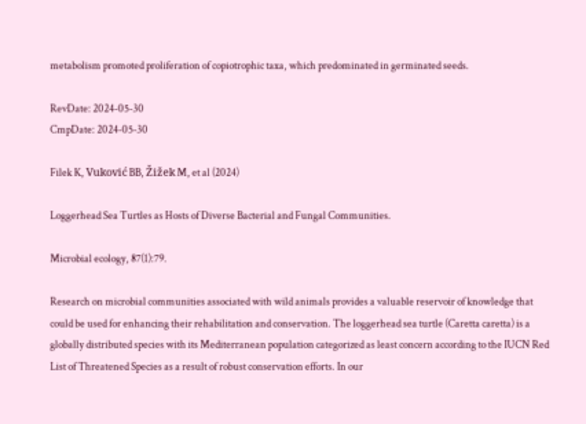metabolism promoted proliferation of copiotrophic taxa, which predominated in germinated seeds.

RevDate: 2024-05-30
CmpDate: 2024-05-30

Filek K, Vuković BB, Žižek M, et al (2024)

Loggerhead Sea Turtles as Hosts of Diverse Bacterial and Fungal Communities.

Microbial ecology, 87(1):79.

Research on microbial communities associated with wild animals provides a valuable reservoir of knowledge that could be used for enhancing their rehabilitation and conservation. The loggerhead sea turtle (Caretta caretta) is a globally distributed species with its Mediterranean population categorized as least concern according to the IUCN Red List of Threatened Species as a result of robust conservation efforts. In our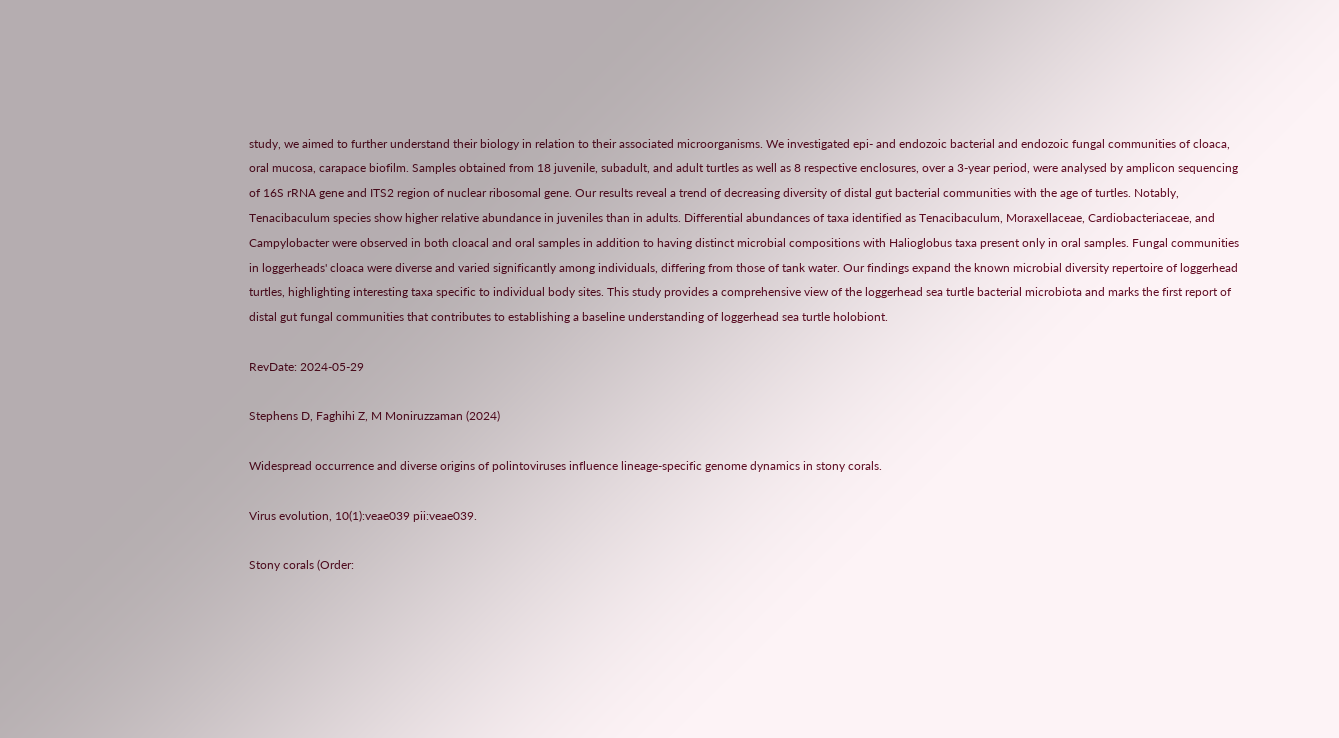study, we aimed to further understand their biology in relation to their associated microorganisms. We investigated epi- and endozoic bacterial and endozoic fungal communities of cloaca, oral mucosa, carapace biofilm. Samples obtained from 18 juvenile, subadult, and adult turtles as well as 8 respective enclosures, over a 3-year period, were analysed by amplicon sequencing of 16S rRNA gene and ITS2 region of nuclear ribosomal gene. Our results reveal a trend of decreasing diversity of distal gut bacterial communities with the age of turtles. Notably, Tenacibaculum species show higher relative abundance in juveniles than in adults. Differential abundances of taxa identified as Tenacibaculum, Moraxellaceae, Cardiobacteriaceae, and Campylobacter were observed in both cloacal and oral samples in addition to having distinct microbial compositions with Halioglobus taxa present only in oral samples. Fungal communities in loggerheads' cloaca were diverse and varied significantly among individuals, differing from those of tank water. Our findings expand the known microbial diversity repertoire of loggerhead turtles, highlighting interesting taxa specific to individual body sites. This study provides a comprehensive view of the loggerhead sea turtle bacterial microbiota and marks the first report of distal gut fungal communities that contributes to establishing a baseline understanding of loggerhead sea turtle holobiont.

RevDate: 2024-05-29

Stephens D, Faghihi Z, M Moniruzzaman (2024)

Widespread occurrence and diverse origins of polintoviruses influence lineage-specific genome dynamics in stony corals.

Virus evolution, 10(1):veae039 pii:veae039.

Stony corals (Order: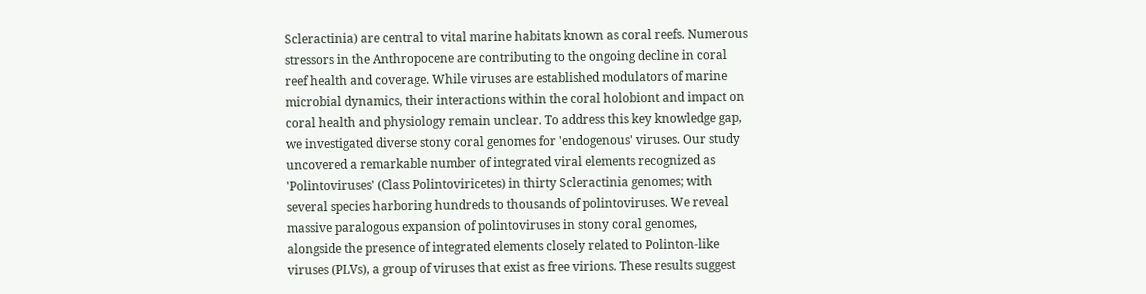Scleractinia) are central to vital marine habitats known as coral reefs. Numerous stressors in the Anthropocene are contributing to the ongoing decline in coral reef health and coverage. While viruses are established modulators of marine microbial dynamics, their interactions within the coral holobiont and impact on coral health and physiology remain unclear. To address this key knowledge gap, we investigated diverse stony coral genomes for 'endogenous' viruses. Our study uncovered a remarkable number of integrated viral elements recognized as 'Polintoviruses' (Class Polintoviricetes) in thirty Scleractinia genomes; with several species harboring hundreds to thousands of polintoviruses. We reveal massive paralogous expansion of polintoviruses in stony coral genomes, alongside the presence of integrated elements closely related to Polinton-like viruses (PLVs), a group of viruses that exist as free virions. These results suggest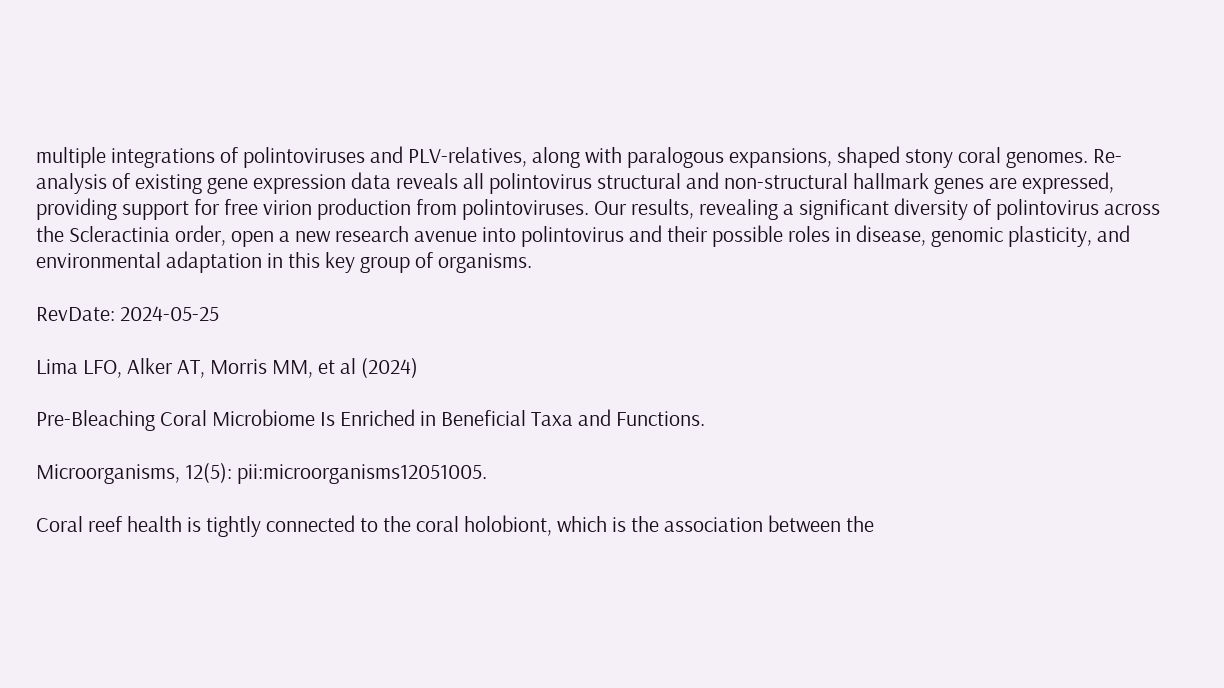multiple integrations of polintoviruses and PLV-relatives, along with paralogous expansions, shaped stony coral genomes. Re-analysis of existing gene expression data reveals all polintovirus structural and non-structural hallmark genes are expressed, providing support for free virion production from polintoviruses. Our results, revealing a significant diversity of polintovirus across the Scleractinia order, open a new research avenue into polintovirus and their possible roles in disease, genomic plasticity, and environmental adaptation in this key group of organisms.

RevDate: 2024-05-25

Lima LFO, Alker AT, Morris MM, et al (2024)

Pre-Bleaching Coral Microbiome Is Enriched in Beneficial Taxa and Functions.

Microorganisms, 12(5): pii:microorganisms12051005.

Coral reef health is tightly connected to the coral holobiont, which is the association between the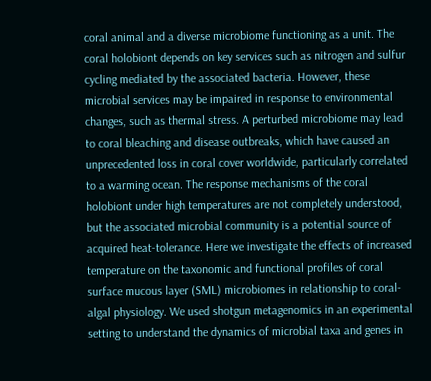coral animal and a diverse microbiome functioning as a unit. The coral holobiont depends on key services such as nitrogen and sulfur cycling mediated by the associated bacteria. However, these microbial services may be impaired in response to environmental changes, such as thermal stress. A perturbed microbiome may lead to coral bleaching and disease outbreaks, which have caused an unprecedented loss in coral cover worldwide, particularly correlated to a warming ocean. The response mechanisms of the coral holobiont under high temperatures are not completely understood, but the associated microbial community is a potential source of acquired heat-tolerance. Here we investigate the effects of increased temperature on the taxonomic and functional profiles of coral surface mucous layer (SML) microbiomes in relationship to coral-algal physiology. We used shotgun metagenomics in an experimental setting to understand the dynamics of microbial taxa and genes in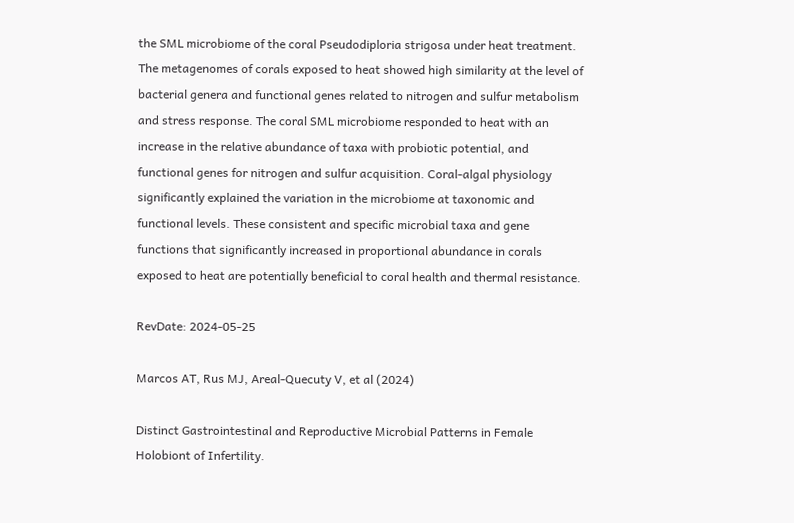the SML microbiome of the coral Pseudodiploria strigosa under heat treatment. The metagenomes of corals exposed to heat showed high similarity at the level of bacterial genera and functional genes related to nitrogen and sulfur metabolism and stress response. The coral SML microbiome responded to heat with an increase in the relative abundance of taxa with probiotic potential, and functional genes for nitrogen and sulfur acquisition. Coral-algal physiology significantly explained the variation in the microbiome at taxonomic and functional levels. These consistent and specific microbial taxa and gene functions that significantly increased in proportional abundance in corals exposed to heat are potentially beneficial to coral health and thermal resistance.

RevDate: 2024-05-25

Marcos AT, Rus MJ, Areal-Quecuty V, et al (2024)

Distinct Gastrointestinal and Reproductive Microbial Patterns in Female Holobiont of Infertility.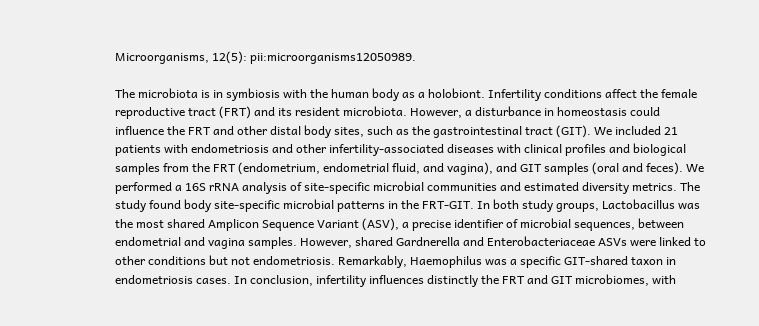Microorganisms, 12(5): pii:microorganisms12050989.

The microbiota is in symbiosis with the human body as a holobiont. Infertility conditions affect the female reproductive tract (FRT) and its resident microbiota. However, a disturbance in homeostasis could influence the FRT and other distal body sites, such as the gastrointestinal tract (GIT). We included 21 patients with endometriosis and other infertility-associated diseases with clinical profiles and biological samples from the FRT (endometrium, endometrial fluid, and vagina), and GIT samples (oral and feces). We performed a 16S rRNA analysis of site-specific microbial communities and estimated diversity metrics. The study found body site-specific microbial patterns in the FRT-GIT. In both study groups, Lactobacillus was the most shared Amplicon Sequence Variant (ASV), a precise identifier of microbial sequences, between endometrial and vagina samples. However, shared Gardnerella and Enterobacteriaceae ASVs were linked to other conditions but not endometriosis. Remarkably, Haemophilus was a specific GIT-shared taxon in endometriosis cases. In conclusion, infertility influences distinctly the FRT and GIT microbiomes, with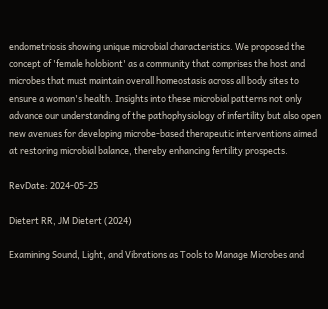endometriosis showing unique microbial characteristics. We proposed the concept of 'female holobiont' as a community that comprises the host and microbes that must maintain overall homeostasis across all body sites to ensure a woman's health. Insights into these microbial patterns not only advance our understanding of the pathophysiology of infertility but also open new avenues for developing microbe-based therapeutic interventions aimed at restoring microbial balance, thereby enhancing fertility prospects.

RevDate: 2024-05-25

Dietert RR, JM Dietert (2024)

Examining Sound, Light, and Vibrations as Tools to Manage Microbes and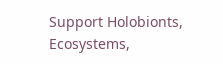Support Holobionts, Ecosystems,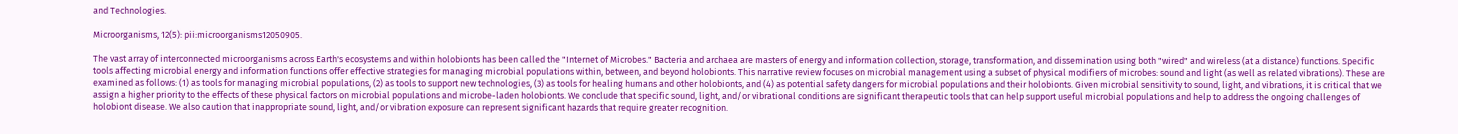and Technologies.

Microorganisms, 12(5): pii:microorganisms12050905.

The vast array of interconnected microorganisms across Earth's ecosystems and within holobionts has been called the "Internet of Microbes." Bacteria and archaea are masters of energy and information collection, storage, transformation, and dissemination using both "wired" and wireless (at a distance) functions. Specific tools affecting microbial energy and information functions offer effective strategies for managing microbial populations within, between, and beyond holobionts. This narrative review focuses on microbial management using a subset of physical modifiers of microbes: sound and light (as well as related vibrations). These are examined as follows: (1) as tools for managing microbial populations, (2) as tools to support new technologies, (3) as tools for healing humans and other holobionts, and (4) as potential safety dangers for microbial populations and their holobionts. Given microbial sensitivity to sound, light, and vibrations, it is critical that we assign a higher priority to the effects of these physical factors on microbial populations and microbe-laden holobionts. We conclude that specific sound, light, and/or vibrational conditions are significant therapeutic tools that can help support useful microbial populations and help to address the ongoing challenges of holobiont disease. We also caution that inappropriate sound, light, and/or vibration exposure can represent significant hazards that require greater recognition.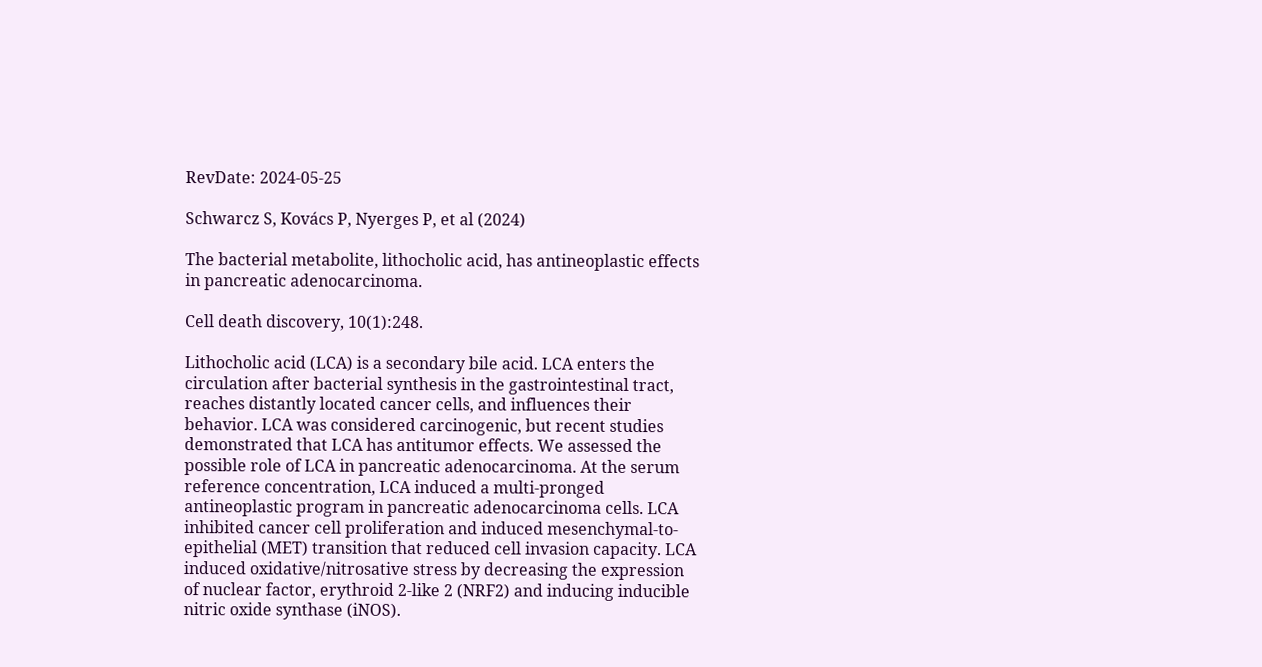RevDate: 2024-05-25

Schwarcz S, Kovács P, Nyerges P, et al (2024)

The bacterial metabolite, lithocholic acid, has antineoplastic effects in pancreatic adenocarcinoma.

Cell death discovery, 10(1):248.

Lithocholic acid (LCA) is a secondary bile acid. LCA enters the circulation after bacterial synthesis in the gastrointestinal tract, reaches distantly located cancer cells, and influences their behavior. LCA was considered carcinogenic, but recent studies demonstrated that LCA has antitumor effects. We assessed the possible role of LCA in pancreatic adenocarcinoma. At the serum reference concentration, LCA induced a multi-pronged antineoplastic program in pancreatic adenocarcinoma cells. LCA inhibited cancer cell proliferation and induced mesenchymal-to-epithelial (MET) transition that reduced cell invasion capacity. LCA induced oxidative/nitrosative stress by decreasing the expression of nuclear factor, erythroid 2-like 2 (NRF2) and inducing inducible nitric oxide synthase (iNOS).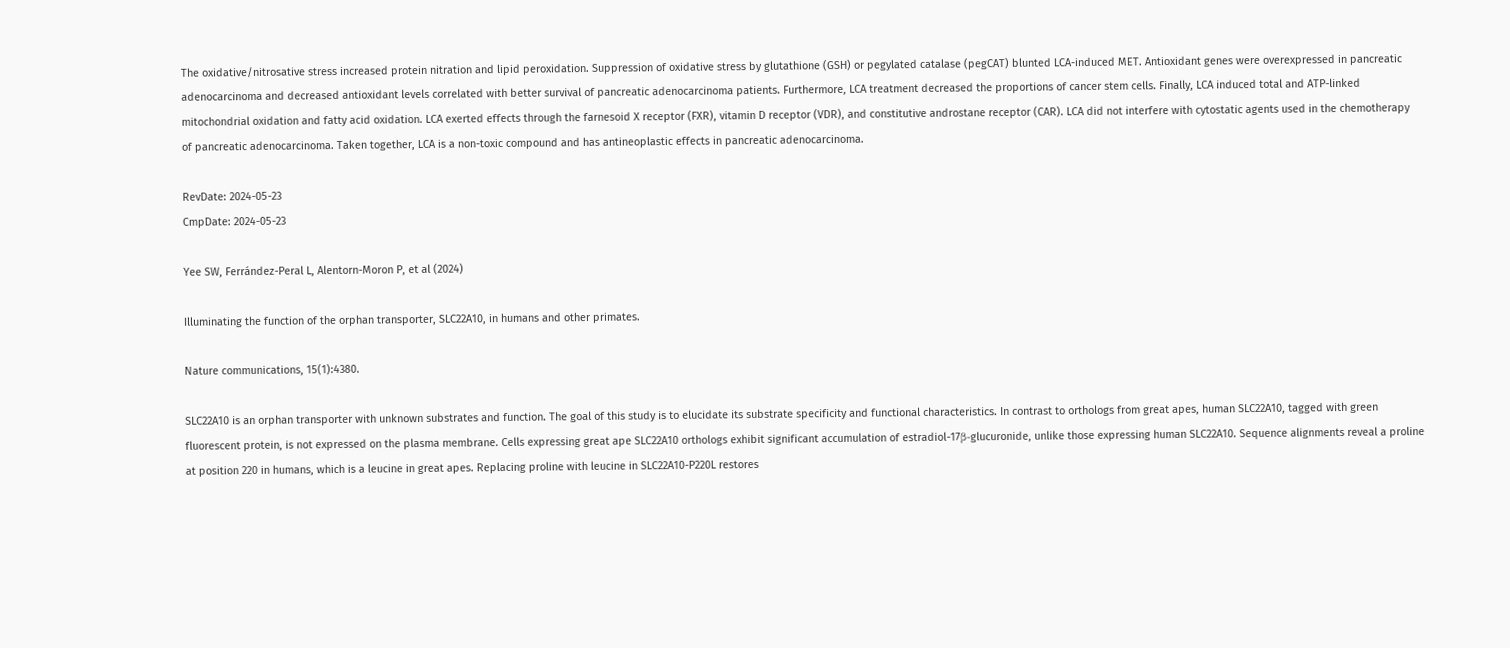The oxidative/nitrosative stress increased protein nitration and lipid peroxidation. Suppression of oxidative stress by glutathione (GSH) or pegylated catalase (pegCAT) blunted LCA-induced MET. Antioxidant genes were overexpressed in pancreatic adenocarcinoma and decreased antioxidant levels correlated with better survival of pancreatic adenocarcinoma patients. Furthermore, LCA treatment decreased the proportions of cancer stem cells. Finally, LCA induced total and ATP-linked mitochondrial oxidation and fatty acid oxidation. LCA exerted effects through the farnesoid X receptor (FXR), vitamin D receptor (VDR), and constitutive androstane receptor (CAR). LCA did not interfere with cytostatic agents used in the chemotherapy of pancreatic adenocarcinoma. Taken together, LCA is a non-toxic compound and has antineoplastic effects in pancreatic adenocarcinoma.

RevDate: 2024-05-23
CmpDate: 2024-05-23

Yee SW, Ferrández-Peral L, Alentorn-Moron P, et al (2024)

Illuminating the function of the orphan transporter, SLC22A10, in humans and other primates.

Nature communications, 15(1):4380.

SLC22A10 is an orphan transporter with unknown substrates and function. The goal of this study is to elucidate its substrate specificity and functional characteristics. In contrast to orthologs from great apes, human SLC22A10, tagged with green fluorescent protein, is not expressed on the plasma membrane. Cells expressing great ape SLC22A10 orthologs exhibit significant accumulation of estradiol-17β-glucuronide, unlike those expressing human SLC22A10. Sequence alignments reveal a proline at position 220 in humans, which is a leucine in great apes. Replacing proline with leucine in SLC22A10-P220L restores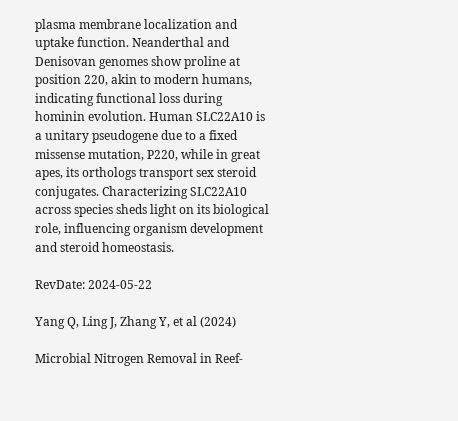plasma membrane localization and uptake function. Neanderthal and Denisovan genomes show proline at position 220, akin to modern humans, indicating functional loss during hominin evolution. Human SLC22A10 is a unitary pseudogene due to a fixed missense mutation, P220, while in great apes, its orthologs transport sex steroid conjugates. Characterizing SLC22A10 across species sheds light on its biological role, influencing organism development and steroid homeostasis.

RevDate: 2024-05-22

Yang Q, Ling J, Zhang Y, et al (2024)

Microbial Nitrogen Removal in Reef-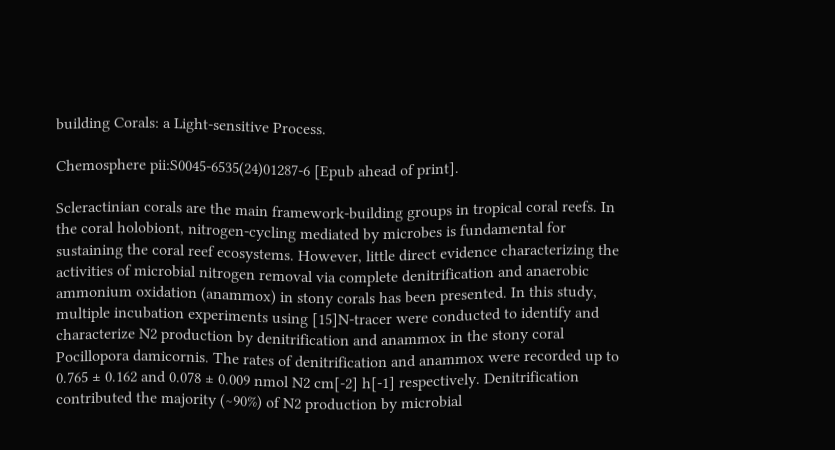building Corals: a Light-sensitive Process.

Chemosphere pii:S0045-6535(24)01287-6 [Epub ahead of print].

Scleractinian corals are the main framework-building groups in tropical coral reefs. In the coral holobiont, nitrogen-cycling mediated by microbes is fundamental for sustaining the coral reef ecosystems. However, little direct evidence characterizing the activities of microbial nitrogen removal via complete denitrification and anaerobic ammonium oxidation (anammox) in stony corals has been presented. In this study, multiple incubation experiments using [15]N-tracer were conducted to identify and characterize N2 production by denitrification and anammox in the stony coral Pocillopora damicornis. The rates of denitrification and anammox were recorded up to 0.765 ± 0.162 and 0.078 ± 0.009 nmol N2 cm[-2] h[-1] respectively. Denitrification contributed the majority (∼90%) of N2 production by microbial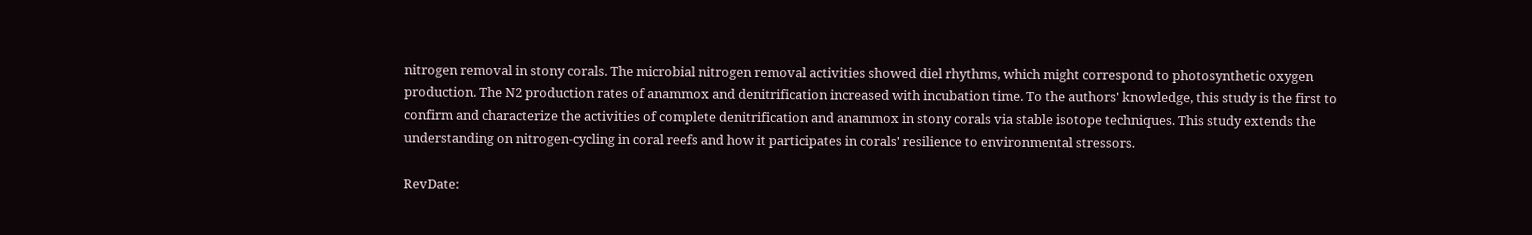nitrogen removal in stony corals. The microbial nitrogen removal activities showed diel rhythms, which might correspond to photosynthetic oxygen production. The N2 production rates of anammox and denitrification increased with incubation time. To the authors' knowledge, this study is the first to confirm and characterize the activities of complete denitrification and anammox in stony corals via stable isotope techniques. This study extends the understanding on nitrogen-cycling in coral reefs and how it participates in corals' resilience to environmental stressors.

RevDate: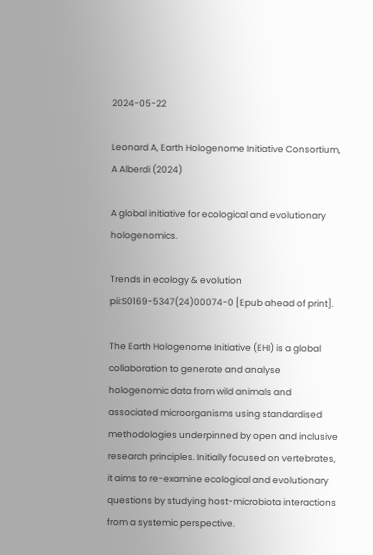2024-05-22

Leonard A, Earth Hologenome Initiative Consortium, A Alberdi (2024)

A global initiative for ecological and evolutionary hologenomics.

Trends in ecology & evolution pii:S0169-5347(24)00074-0 [Epub ahead of print].

The Earth Hologenome Initiative (EHI) is a global collaboration to generate and analyse hologenomic data from wild animals and associated microorganisms using standardised methodologies underpinned by open and inclusive research principles. Initially focused on vertebrates, it aims to re-examine ecological and evolutionary questions by studying host-microbiota interactions from a systemic perspective.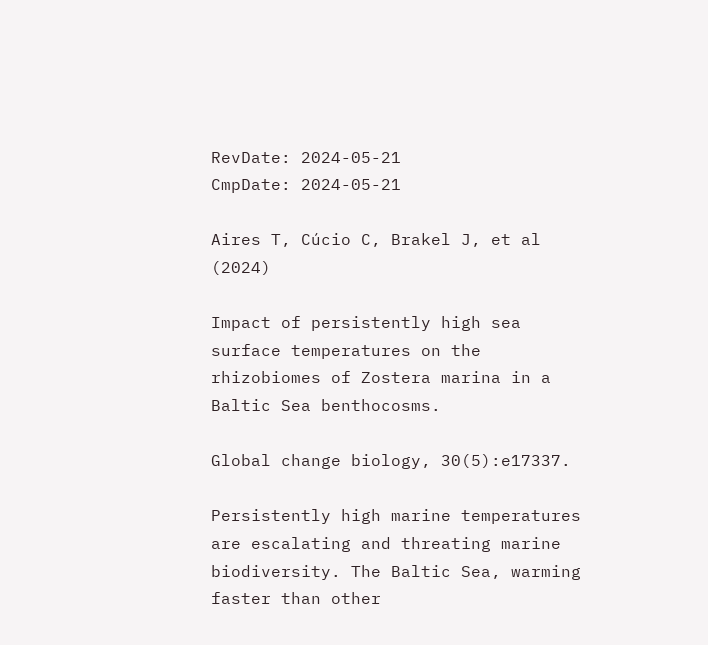RevDate: 2024-05-21
CmpDate: 2024-05-21

Aires T, Cúcio C, Brakel J, et al (2024)

Impact of persistently high sea surface temperatures on the rhizobiomes of Zostera marina in a Baltic Sea benthocosms.

Global change biology, 30(5):e17337.

Persistently high marine temperatures are escalating and threating marine biodiversity. The Baltic Sea, warming faster than other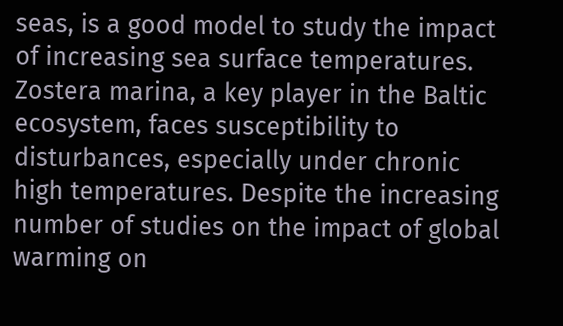seas, is a good model to study the impact of increasing sea surface temperatures. Zostera marina, a key player in the Baltic ecosystem, faces susceptibility to disturbances, especially under chronic high temperatures. Despite the increasing number of studies on the impact of global warming on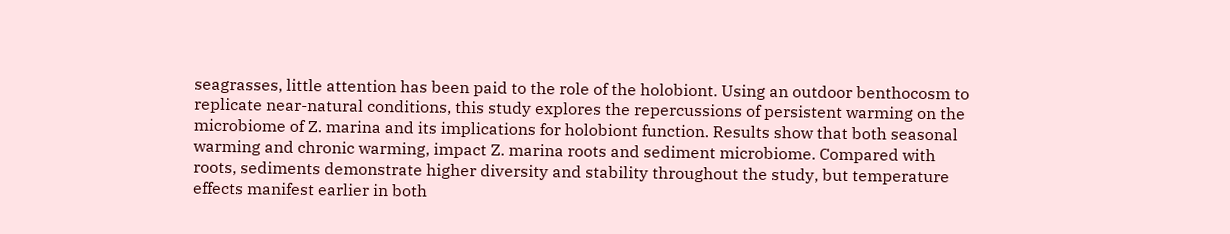seagrasses, little attention has been paid to the role of the holobiont. Using an outdoor benthocosm to replicate near-natural conditions, this study explores the repercussions of persistent warming on the microbiome of Z. marina and its implications for holobiont function. Results show that both seasonal warming and chronic warming, impact Z. marina roots and sediment microbiome. Compared with roots, sediments demonstrate higher diversity and stability throughout the study, but temperature effects manifest earlier in both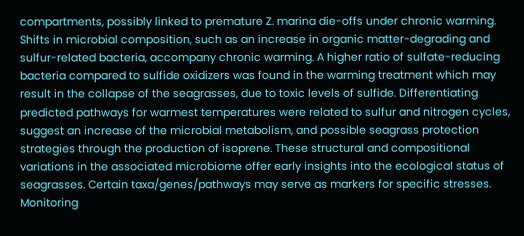compartments, possibly linked to premature Z. marina die-offs under chronic warming. Shifts in microbial composition, such as an increase in organic matter-degrading and sulfur-related bacteria, accompany chronic warming. A higher ratio of sulfate-reducing bacteria compared to sulfide oxidizers was found in the warming treatment which may result in the collapse of the seagrasses, due to toxic levels of sulfide. Differentiating predicted pathways for warmest temperatures were related to sulfur and nitrogen cycles, suggest an increase of the microbial metabolism, and possible seagrass protection strategies through the production of isoprene. These structural and compositional variations in the associated microbiome offer early insights into the ecological status of seagrasses. Certain taxa/genes/pathways may serve as markers for specific stresses. Monitoring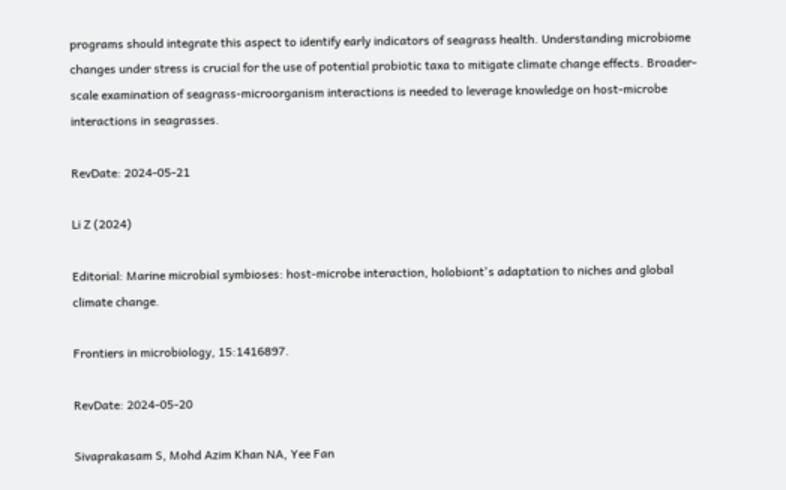programs should integrate this aspect to identify early indicators of seagrass health. Understanding microbiome changes under stress is crucial for the use of potential probiotic taxa to mitigate climate change effects. Broader-scale examination of seagrass-microorganism interactions is needed to leverage knowledge on host-microbe interactions in seagrasses.

RevDate: 2024-05-21

Li Z (2024)

Editorial: Marine microbial symbioses: host-microbe interaction, holobiont's adaptation to niches and global climate change.

Frontiers in microbiology, 15:1416897.

RevDate: 2024-05-20

Sivaprakasam S, Mohd Azim Khan NA, Yee Fan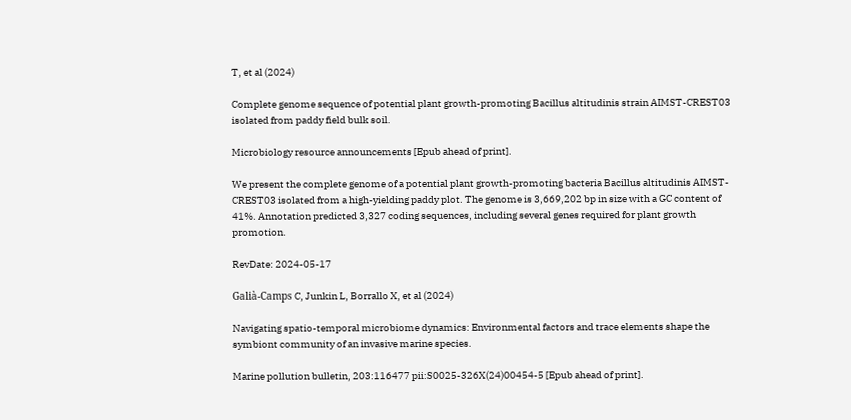T, et al (2024)

Complete genome sequence of potential plant growth-promoting Bacillus altitudinis strain AIMST-CREST03 isolated from paddy field bulk soil.

Microbiology resource announcements [Epub ahead of print].

We present the complete genome of a potential plant growth-promoting bacteria Bacillus altitudinis AIMST-CREST03 isolated from a high-yielding paddy plot. The genome is 3,669,202 bp in size with a GC content of 41%. Annotation predicted 3,327 coding sequences, including several genes required for plant growth promotion.

RevDate: 2024-05-17

Galià-Camps C, Junkin L, Borrallo X, et al (2024)

Navigating spatio-temporal microbiome dynamics: Environmental factors and trace elements shape the symbiont community of an invasive marine species.

Marine pollution bulletin, 203:116477 pii:S0025-326X(24)00454-5 [Epub ahead of print].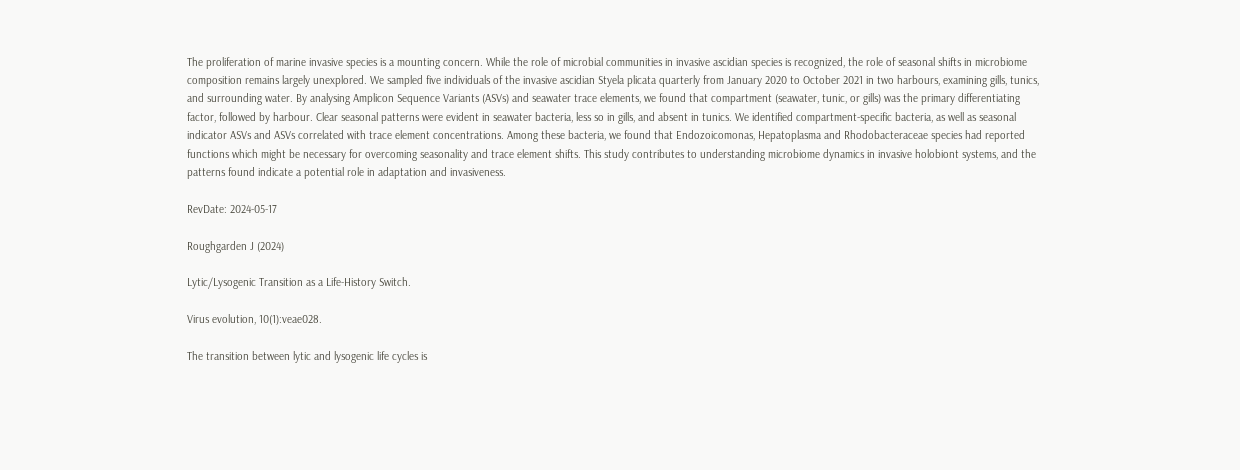The proliferation of marine invasive species is a mounting concern. While the role of microbial communities in invasive ascidian species is recognized, the role of seasonal shifts in microbiome composition remains largely unexplored. We sampled five individuals of the invasive ascidian Styela plicata quarterly from January 2020 to October 2021 in two harbours, examining gills, tunics, and surrounding water. By analysing Amplicon Sequence Variants (ASVs) and seawater trace elements, we found that compartment (seawater, tunic, or gills) was the primary differentiating factor, followed by harbour. Clear seasonal patterns were evident in seawater bacteria, less so in gills, and absent in tunics. We identified compartment-specific bacteria, as well as seasonal indicator ASVs and ASVs correlated with trace element concentrations. Among these bacteria, we found that Endozoicomonas, Hepatoplasma and Rhodobacteraceae species had reported functions which might be necessary for overcoming seasonality and trace element shifts. This study contributes to understanding microbiome dynamics in invasive holobiont systems, and the patterns found indicate a potential role in adaptation and invasiveness.

RevDate: 2024-05-17

Roughgarden J (2024)

Lytic/Lysogenic Transition as a Life-History Switch.

Virus evolution, 10(1):veae028.

The transition between lytic and lysogenic life cycles is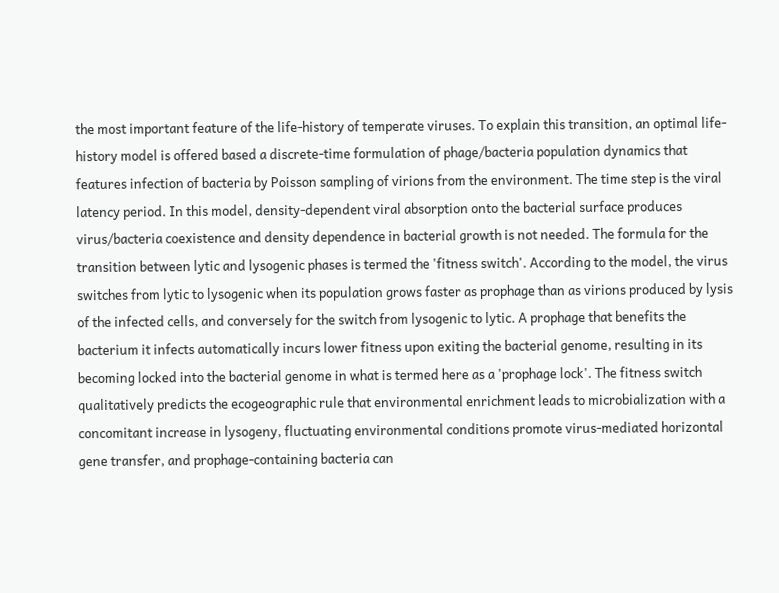the most important feature of the life-history of temperate viruses. To explain this transition, an optimal life-history model is offered based a discrete-time formulation of phage/bacteria population dynamics that features infection of bacteria by Poisson sampling of virions from the environment. The time step is the viral latency period. In this model, density-dependent viral absorption onto the bacterial surface produces virus/bacteria coexistence and density dependence in bacterial growth is not needed. The formula for the transition between lytic and lysogenic phases is termed the 'fitness switch'. According to the model, the virus switches from lytic to lysogenic when its population grows faster as prophage than as virions produced by lysis of the infected cells, and conversely for the switch from lysogenic to lytic. A prophage that benefits the bacterium it infects automatically incurs lower fitness upon exiting the bacterial genome, resulting in its becoming locked into the bacterial genome in what is termed here as a 'prophage lock'. The fitness switch qualitatively predicts the ecogeographic rule that environmental enrichment leads to microbialization with a concomitant increase in lysogeny, fluctuating environmental conditions promote virus-mediated horizontal gene transfer, and prophage-containing bacteria can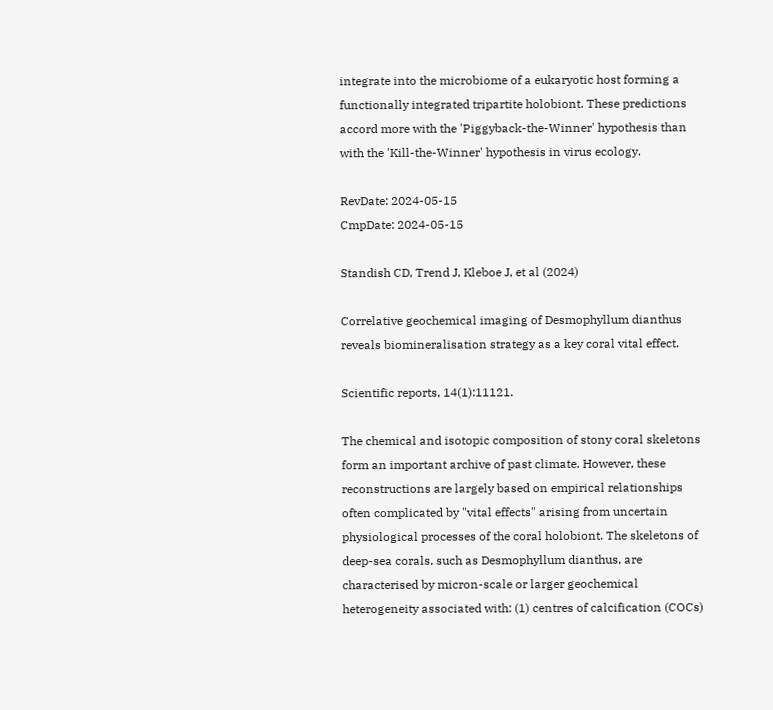integrate into the microbiome of a eukaryotic host forming a functionally integrated tripartite holobiont. These predictions accord more with the 'Piggyback-the-Winner' hypothesis than with the 'Kill-the-Winner' hypothesis in virus ecology.

RevDate: 2024-05-15
CmpDate: 2024-05-15

Standish CD, Trend J, Kleboe J, et al (2024)

Correlative geochemical imaging of Desmophyllum dianthus reveals biomineralisation strategy as a key coral vital effect.

Scientific reports, 14(1):11121.

The chemical and isotopic composition of stony coral skeletons form an important archive of past climate. However, these reconstructions are largely based on empirical relationships often complicated by "vital effects" arising from uncertain physiological processes of the coral holobiont. The skeletons of deep-sea corals, such as Desmophyllum dianthus, are characterised by micron-scale or larger geochemical heterogeneity associated with: (1) centres of calcification (COCs)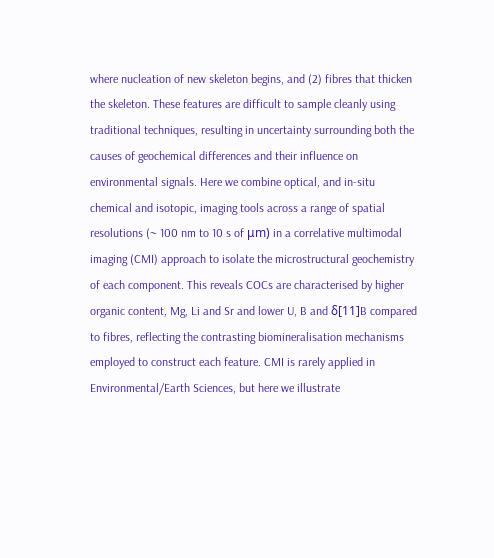where nucleation of new skeleton begins, and (2) fibres that thicken the skeleton. These features are difficult to sample cleanly using traditional techniques, resulting in uncertainty surrounding both the causes of geochemical differences and their influence on environmental signals. Here we combine optical, and in-situ chemical and isotopic, imaging tools across a range of spatial resolutions (~ 100 nm to 10 s of μm) in a correlative multimodal imaging (CMI) approach to isolate the microstructural geochemistry of each component. This reveals COCs are characterised by higher organic content, Mg, Li and Sr and lower U, B and δ[11]B compared to fibres, reflecting the contrasting biomineralisation mechanisms employed to construct each feature. CMI is rarely applied in Environmental/Earth Sciences, but here we illustrate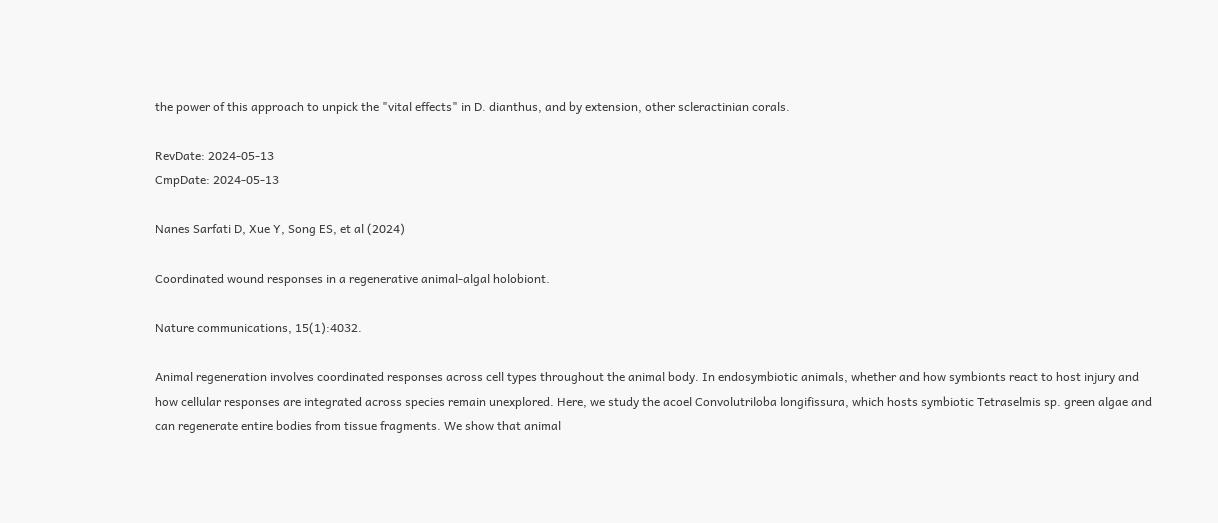the power of this approach to unpick the "vital effects" in D. dianthus, and by extension, other scleractinian corals.

RevDate: 2024-05-13
CmpDate: 2024-05-13

Nanes Sarfati D, Xue Y, Song ES, et al (2024)

Coordinated wound responses in a regenerative animal-algal holobiont.

Nature communications, 15(1):4032.

Animal regeneration involves coordinated responses across cell types throughout the animal body. In endosymbiotic animals, whether and how symbionts react to host injury and how cellular responses are integrated across species remain unexplored. Here, we study the acoel Convolutriloba longifissura, which hosts symbiotic Tetraselmis sp. green algae and can regenerate entire bodies from tissue fragments. We show that animal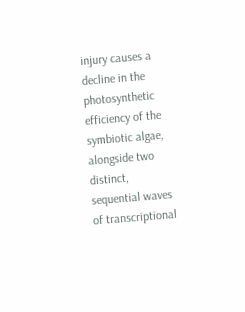injury causes a decline in the photosynthetic efficiency of the symbiotic algae, alongside two distinct, sequential waves of transcriptional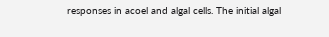responses in acoel and algal cells. The initial algal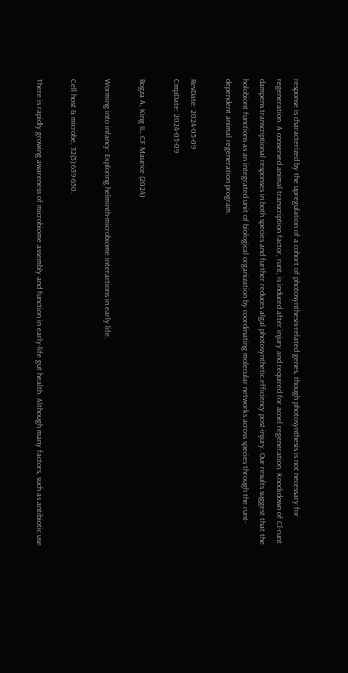response is characterized by the upregulation of a cohort of photosynthesis-related genes, though photosynthesis is not necessary for regeneration. A conserved animal transcription factor, runt, is induced after injury and required for acoel regeneration. Knockdown of Cl-runt dampens transcriptional responses in both species and further reduces algal photosynthetic efficiency post-injury. Our results suggest that the holobiont functions as an integrated unit of biological organization by coordinating molecular networks across species through the runt-dependent animal regeneration program.

RevDate: 2024-05-09
CmpDate: 2024-05-09

Bogza A, King IL, CF Maurice (2024)

Worming into infancy: Exploring helminth-microbiome interactions in early life.

Cell host & microbe, 32(5):639-650.

There is rapidly growing awareness of microbiome assembly and function in early-life gut health. Although many factors, such as antibiotic use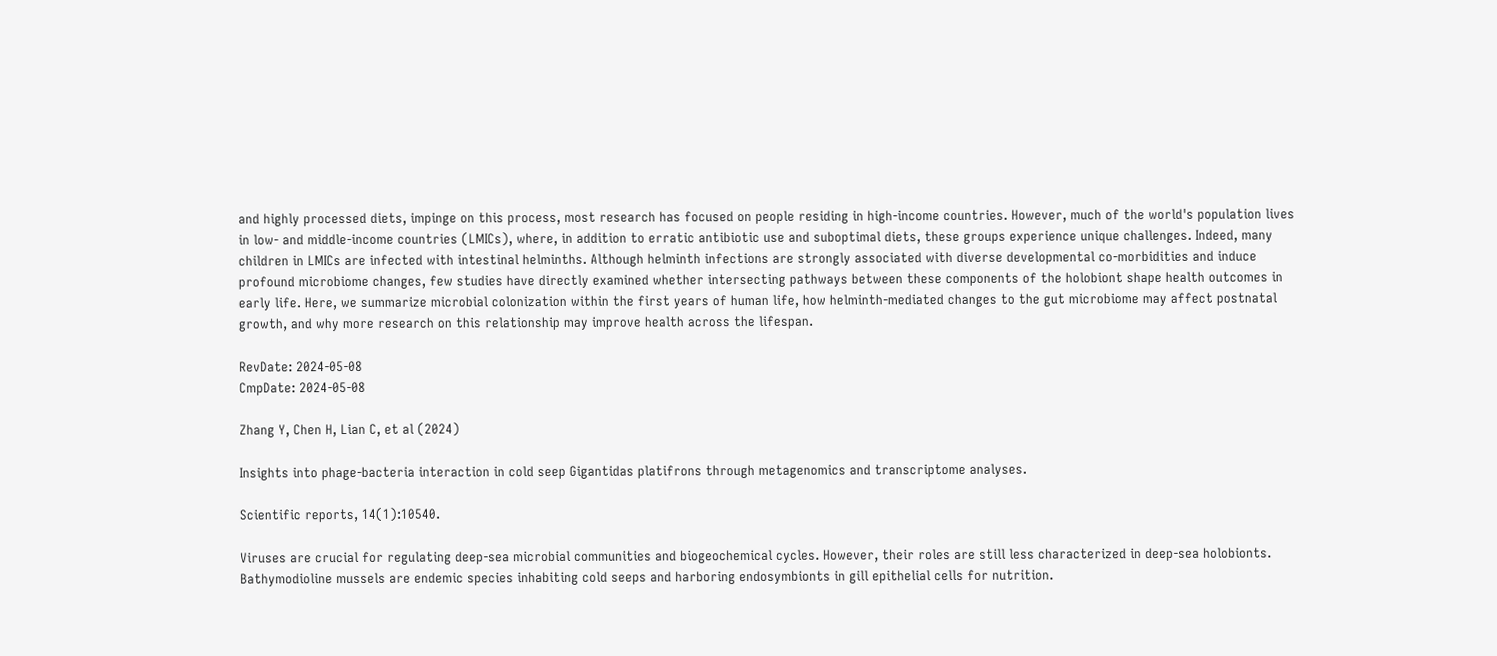and highly processed diets, impinge on this process, most research has focused on people residing in high-income countries. However, much of the world's population lives in low- and middle-income countries (LMICs), where, in addition to erratic antibiotic use and suboptimal diets, these groups experience unique challenges. Indeed, many children in LMICs are infected with intestinal helminths. Although helminth infections are strongly associated with diverse developmental co-morbidities and induce profound microbiome changes, few studies have directly examined whether intersecting pathways between these components of the holobiont shape health outcomes in early life. Here, we summarize microbial colonization within the first years of human life, how helminth-mediated changes to the gut microbiome may affect postnatal growth, and why more research on this relationship may improve health across the lifespan.

RevDate: 2024-05-08
CmpDate: 2024-05-08

Zhang Y, Chen H, Lian C, et al (2024)

Insights into phage-bacteria interaction in cold seep Gigantidas platifrons through metagenomics and transcriptome analyses.

Scientific reports, 14(1):10540.

Viruses are crucial for regulating deep-sea microbial communities and biogeochemical cycles. However, their roles are still less characterized in deep-sea holobionts. Bathymodioline mussels are endemic species inhabiting cold seeps and harboring endosymbionts in gill epithelial cells for nutrition.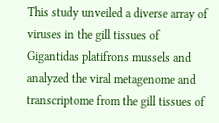This study unveiled a diverse array of viruses in the gill tissues of Gigantidas platifrons mussels and analyzed the viral metagenome and transcriptome from the gill tissues of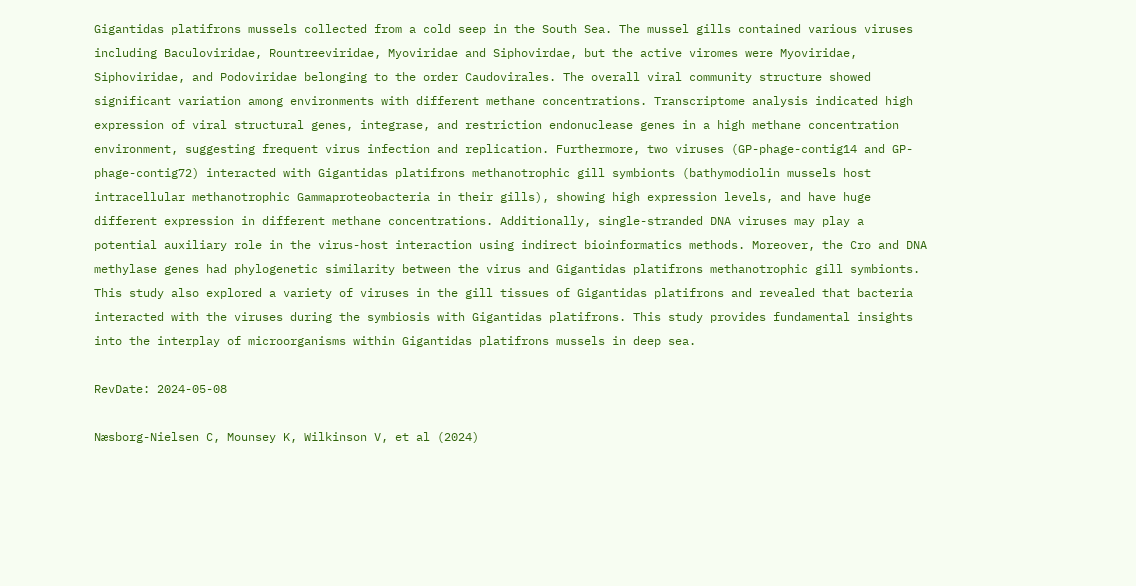Gigantidas platifrons mussels collected from a cold seep in the South Sea. The mussel gills contained various viruses including Baculoviridae, Rountreeviridae, Myoviridae and Siphovirdae, but the active viromes were Myoviridae, Siphoviridae, and Podoviridae belonging to the order Caudovirales. The overall viral community structure showed significant variation among environments with different methane concentrations. Transcriptome analysis indicated high expression of viral structural genes, integrase, and restriction endonuclease genes in a high methane concentration environment, suggesting frequent virus infection and replication. Furthermore, two viruses (GP-phage-contig14 and GP-phage-contig72) interacted with Gigantidas platifrons methanotrophic gill symbionts (bathymodiolin mussels host intracellular methanotrophic Gammaproteobacteria in their gills), showing high expression levels, and have huge different expression in different methane concentrations. Additionally, single-stranded DNA viruses may play a potential auxiliary role in the virus-host interaction using indirect bioinformatics methods. Moreover, the Cro and DNA methylase genes had phylogenetic similarity between the virus and Gigantidas platifrons methanotrophic gill symbionts. This study also explored a variety of viruses in the gill tissues of Gigantidas platifrons and revealed that bacteria interacted with the viruses during the symbiosis with Gigantidas platifrons. This study provides fundamental insights into the interplay of microorganisms within Gigantidas platifrons mussels in deep sea.

RevDate: 2024-05-08

Næsborg-Nielsen C, Mounsey K, Wilkinson V, et al (2024)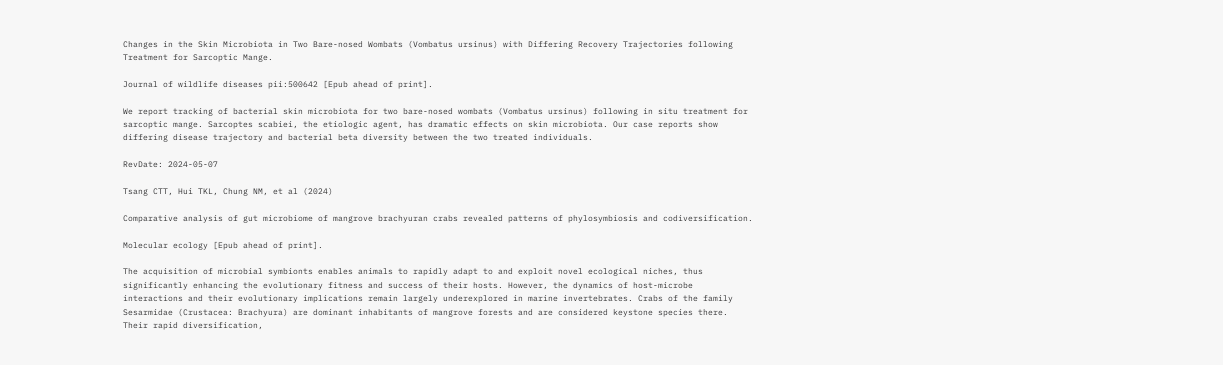Changes in the Skin Microbiota in Two Bare-nosed Wombats (Vombatus ursinus) with Differing Recovery Trajectories following Treatment for Sarcoptic Mange.

Journal of wildlife diseases pii:500642 [Epub ahead of print].

We report tracking of bacterial skin microbiota for two bare-nosed wombats (Vombatus ursinus) following in situ treatment for sarcoptic mange. Sarcoptes scabiei, the etiologic agent, has dramatic effects on skin microbiota. Our case reports show differing disease trajectory and bacterial beta diversity between the two treated individuals.

RevDate: 2024-05-07

Tsang CTT, Hui TKL, Chung NM, et al (2024)

Comparative analysis of gut microbiome of mangrove brachyuran crabs revealed patterns of phylosymbiosis and codiversification.

Molecular ecology [Epub ahead of print].

The acquisition of microbial symbionts enables animals to rapidly adapt to and exploit novel ecological niches, thus significantly enhancing the evolutionary fitness and success of their hosts. However, the dynamics of host-microbe interactions and their evolutionary implications remain largely underexplored in marine invertebrates. Crabs of the family Sesarmidae (Crustacea: Brachyura) are dominant inhabitants of mangrove forests and are considered keystone species there. Their rapid diversification,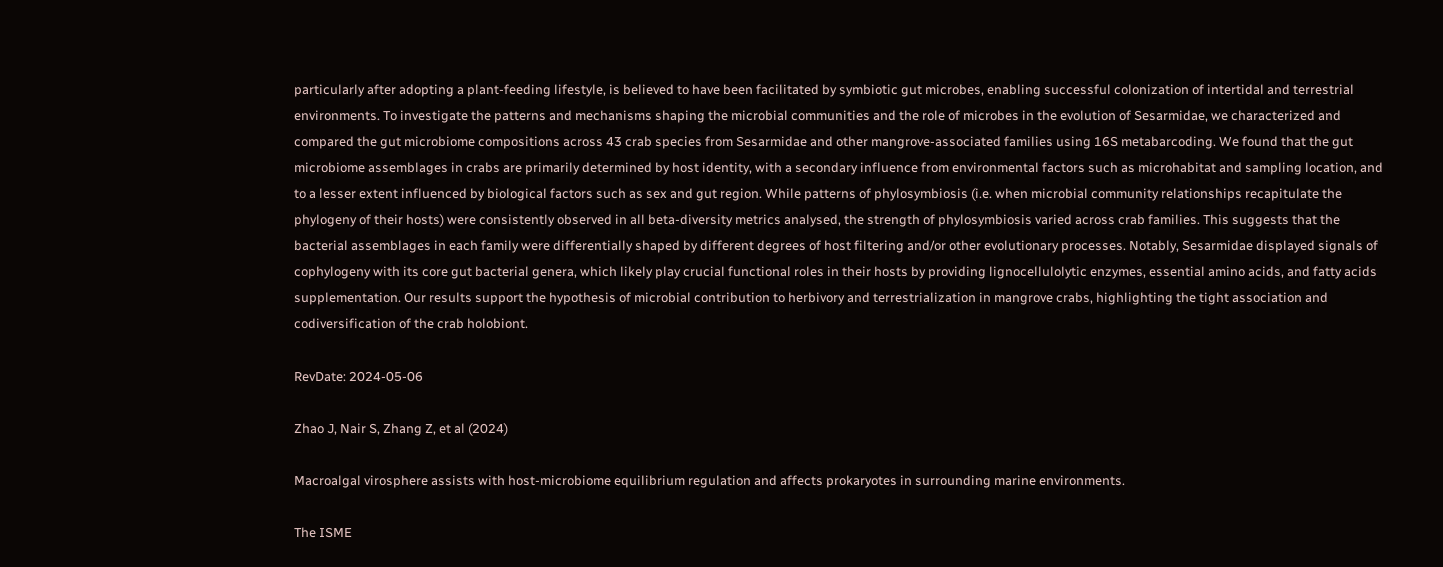particularly after adopting a plant-feeding lifestyle, is believed to have been facilitated by symbiotic gut microbes, enabling successful colonization of intertidal and terrestrial environments. To investigate the patterns and mechanisms shaping the microbial communities and the role of microbes in the evolution of Sesarmidae, we characterized and compared the gut microbiome compositions across 43 crab species from Sesarmidae and other mangrove-associated families using 16S metabarcoding. We found that the gut microbiome assemblages in crabs are primarily determined by host identity, with a secondary influence from environmental factors such as microhabitat and sampling location, and to a lesser extent influenced by biological factors such as sex and gut region. While patterns of phylosymbiosis (i.e. when microbial community relationships recapitulate the phylogeny of their hosts) were consistently observed in all beta-diversity metrics analysed, the strength of phylosymbiosis varied across crab families. This suggests that the bacterial assemblages in each family were differentially shaped by different degrees of host filtering and/or other evolutionary processes. Notably, Sesarmidae displayed signals of cophylogeny with its core gut bacterial genera, which likely play crucial functional roles in their hosts by providing lignocellulolytic enzymes, essential amino acids, and fatty acids supplementation. Our results support the hypothesis of microbial contribution to herbivory and terrestrialization in mangrove crabs, highlighting the tight association and codiversification of the crab holobiont.

RevDate: 2024-05-06

Zhao J, Nair S, Zhang Z, et al (2024)

Macroalgal virosphere assists with host-microbiome equilibrium regulation and affects prokaryotes in surrounding marine environments.

The ISME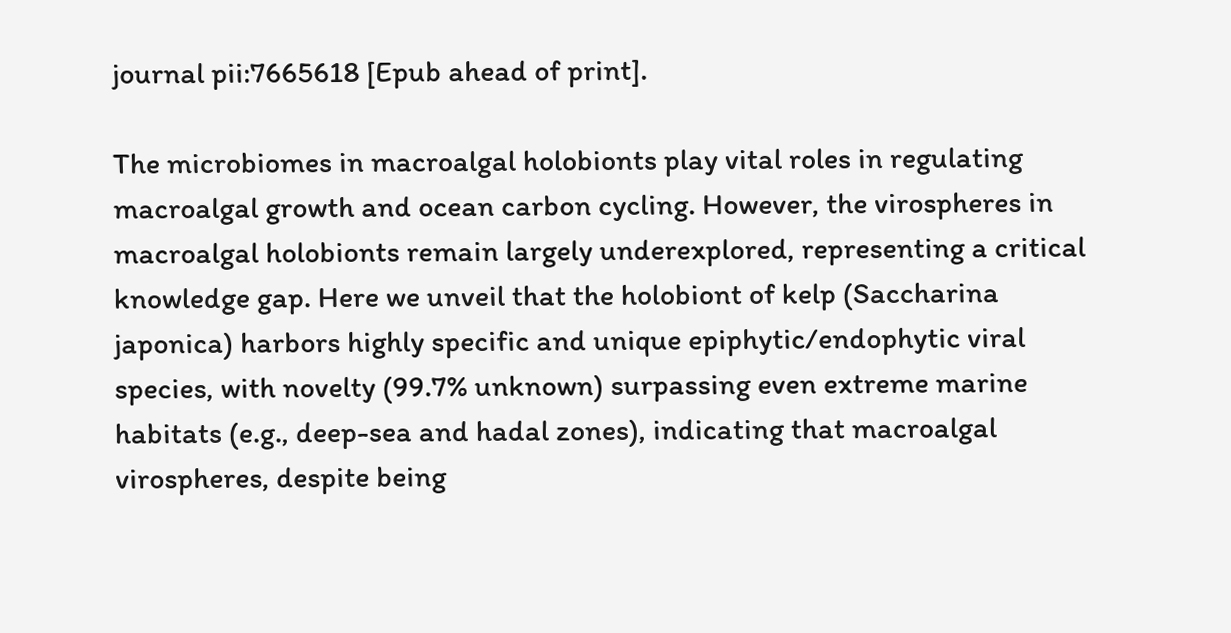journal pii:7665618 [Epub ahead of print].

The microbiomes in macroalgal holobionts play vital roles in regulating macroalgal growth and ocean carbon cycling. However, the virospheres in macroalgal holobionts remain largely underexplored, representing a critical knowledge gap. Here we unveil that the holobiont of kelp (Saccharina japonica) harbors highly specific and unique epiphytic/endophytic viral species, with novelty (99.7% unknown) surpassing even extreme marine habitats (e.g., deep-sea and hadal zones), indicating that macroalgal virospheres, despite being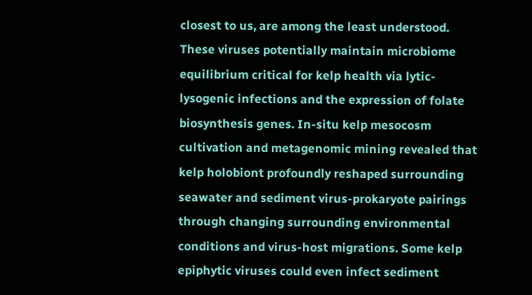closest to us, are among the least understood. These viruses potentially maintain microbiome equilibrium critical for kelp health via lytic-lysogenic infections and the expression of folate biosynthesis genes. In-situ kelp mesocosm cultivation and metagenomic mining revealed that kelp holobiont profoundly reshaped surrounding seawater and sediment virus-prokaryote pairings through changing surrounding environmental conditions and virus-host migrations. Some kelp epiphytic viruses could even infect sediment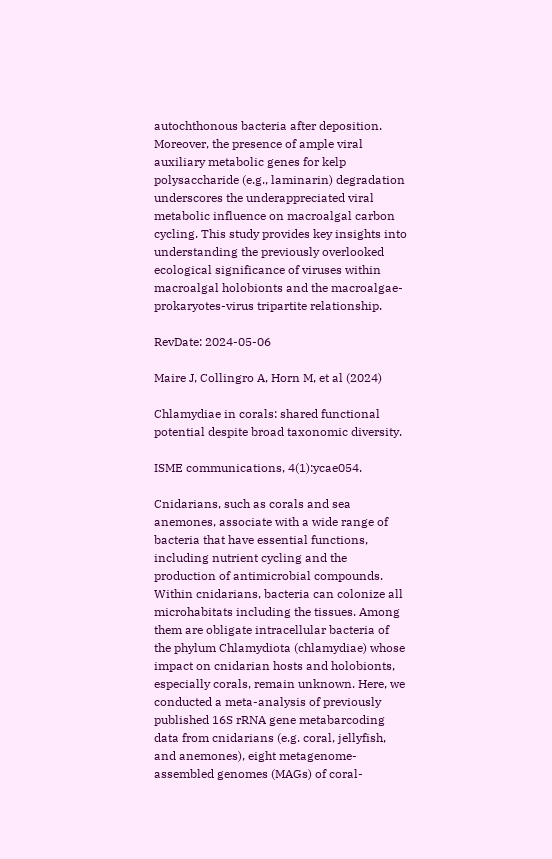autochthonous bacteria after deposition. Moreover, the presence of ample viral auxiliary metabolic genes for kelp polysaccharide (e.g., laminarin) degradation underscores the underappreciated viral metabolic influence on macroalgal carbon cycling. This study provides key insights into understanding the previously overlooked ecological significance of viruses within macroalgal holobionts and the macroalgae-prokaryotes-virus tripartite relationship.

RevDate: 2024-05-06

Maire J, Collingro A, Horn M, et al (2024)

Chlamydiae in corals: shared functional potential despite broad taxonomic diversity.

ISME communications, 4(1):ycae054.

Cnidarians, such as corals and sea anemones, associate with a wide range of bacteria that have essential functions, including nutrient cycling and the production of antimicrobial compounds. Within cnidarians, bacteria can colonize all microhabitats including the tissues. Among them are obligate intracellular bacteria of the phylum Chlamydiota (chlamydiae) whose impact on cnidarian hosts and holobionts, especially corals, remain unknown. Here, we conducted a meta-analysis of previously published 16S rRNA gene metabarcoding data from cnidarians (e.g. coral, jellyfish, and anemones), eight metagenome-assembled genomes (MAGs) of coral-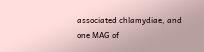associated chlamydiae, and one MAG of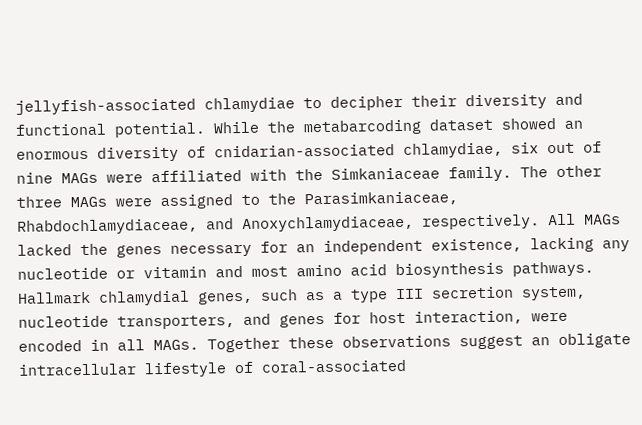jellyfish-associated chlamydiae to decipher their diversity and functional potential. While the metabarcoding dataset showed an enormous diversity of cnidarian-associated chlamydiae, six out of nine MAGs were affiliated with the Simkaniaceae family. The other three MAGs were assigned to the Parasimkaniaceae, Rhabdochlamydiaceae, and Anoxychlamydiaceae, respectively. All MAGs lacked the genes necessary for an independent existence, lacking any nucleotide or vitamin and most amino acid biosynthesis pathways. Hallmark chlamydial genes, such as a type III secretion system, nucleotide transporters, and genes for host interaction, were encoded in all MAGs. Together these observations suggest an obligate intracellular lifestyle of coral-associated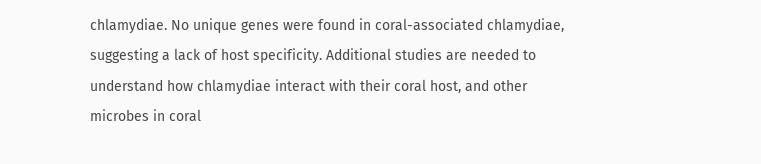chlamydiae. No unique genes were found in coral-associated chlamydiae, suggesting a lack of host specificity. Additional studies are needed to understand how chlamydiae interact with their coral host, and other microbes in coral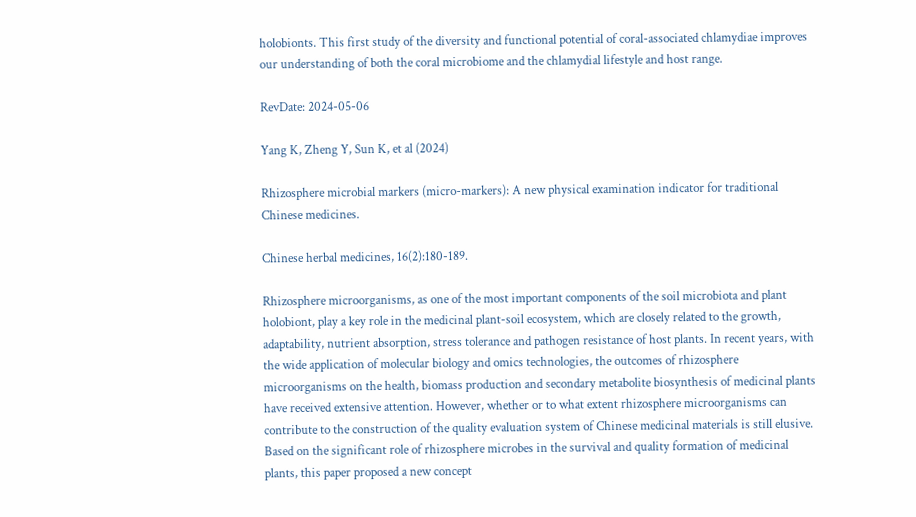holobionts. This first study of the diversity and functional potential of coral-associated chlamydiae improves our understanding of both the coral microbiome and the chlamydial lifestyle and host range.

RevDate: 2024-05-06

Yang K, Zheng Y, Sun K, et al (2024)

Rhizosphere microbial markers (micro-markers): A new physical examination indicator for traditional Chinese medicines.

Chinese herbal medicines, 16(2):180-189.

Rhizosphere microorganisms, as one of the most important components of the soil microbiota and plant holobiont, play a key role in the medicinal plant-soil ecosystem, which are closely related to the growth, adaptability, nutrient absorption, stress tolerance and pathogen resistance of host plants. In recent years, with the wide application of molecular biology and omics technologies, the outcomes of rhizosphere microorganisms on the health, biomass production and secondary metabolite biosynthesis of medicinal plants have received extensive attention. However, whether or to what extent rhizosphere microorganisms can contribute to the construction of the quality evaluation system of Chinese medicinal materials is still elusive. Based on the significant role of rhizosphere microbes in the survival and quality formation of medicinal plants, this paper proposed a new concept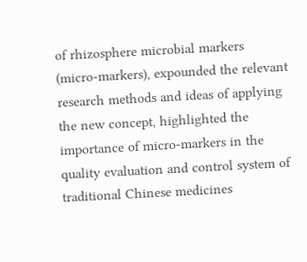of rhizosphere microbial markers (micro-markers), expounded the relevant research methods and ideas of applying the new concept, highlighted the importance of micro-markers in the quality evaluation and control system of traditional Chinese medicines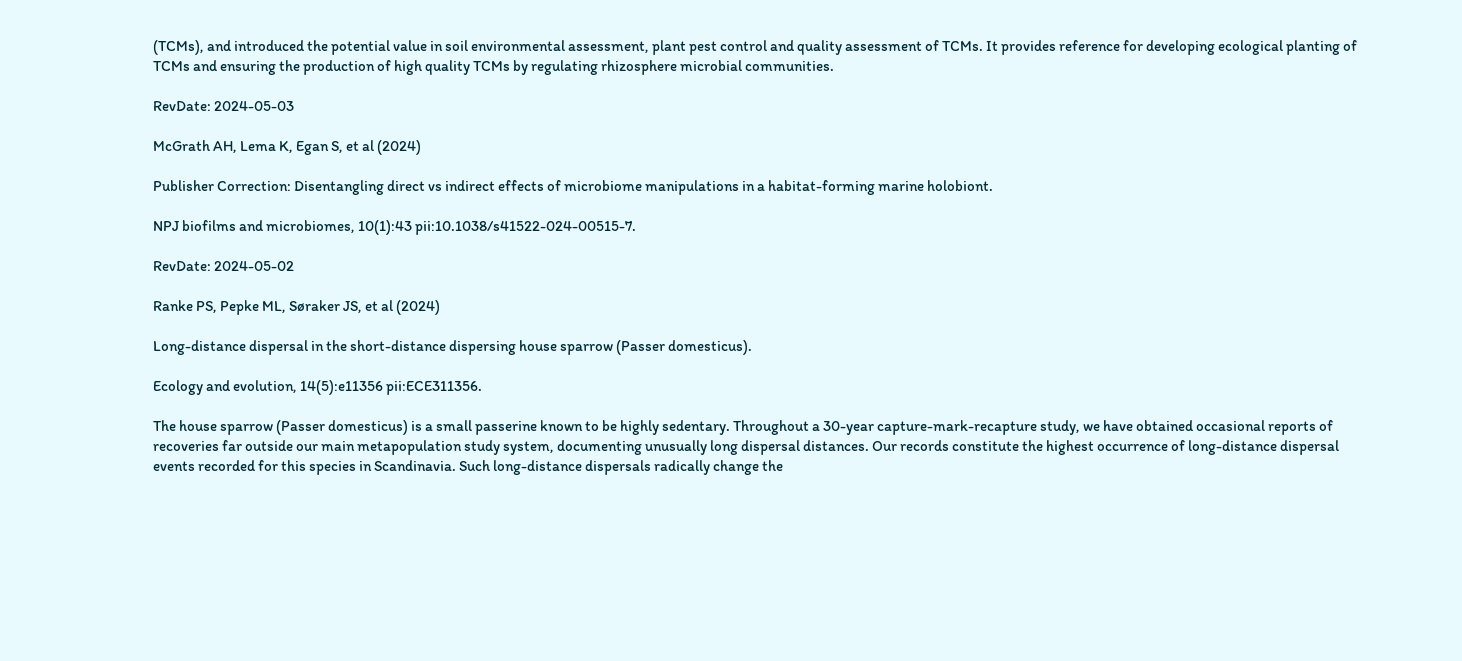(TCMs), and introduced the potential value in soil environmental assessment, plant pest control and quality assessment of TCMs. It provides reference for developing ecological planting of TCMs and ensuring the production of high quality TCMs by regulating rhizosphere microbial communities.

RevDate: 2024-05-03

McGrath AH, Lema K, Egan S, et al (2024)

Publisher Correction: Disentangling direct vs indirect effects of microbiome manipulations in a habitat-forming marine holobiont.

NPJ biofilms and microbiomes, 10(1):43 pii:10.1038/s41522-024-00515-7.

RevDate: 2024-05-02

Ranke PS, Pepke ML, Søraker JS, et al (2024)

Long-distance dispersal in the short-distance dispersing house sparrow (Passer domesticus).

Ecology and evolution, 14(5):e11356 pii:ECE311356.

The house sparrow (Passer domesticus) is a small passerine known to be highly sedentary. Throughout a 30-year capture-mark-recapture study, we have obtained occasional reports of recoveries far outside our main metapopulation study system, documenting unusually long dispersal distances. Our records constitute the highest occurrence of long-distance dispersal events recorded for this species in Scandinavia. Such long-distance dispersals radically change the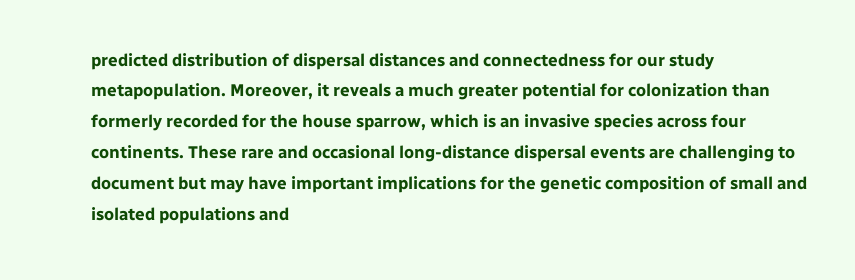predicted distribution of dispersal distances and connectedness for our study metapopulation. Moreover, it reveals a much greater potential for colonization than formerly recorded for the house sparrow, which is an invasive species across four continents. These rare and occasional long-distance dispersal events are challenging to document but may have important implications for the genetic composition of small and isolated populations and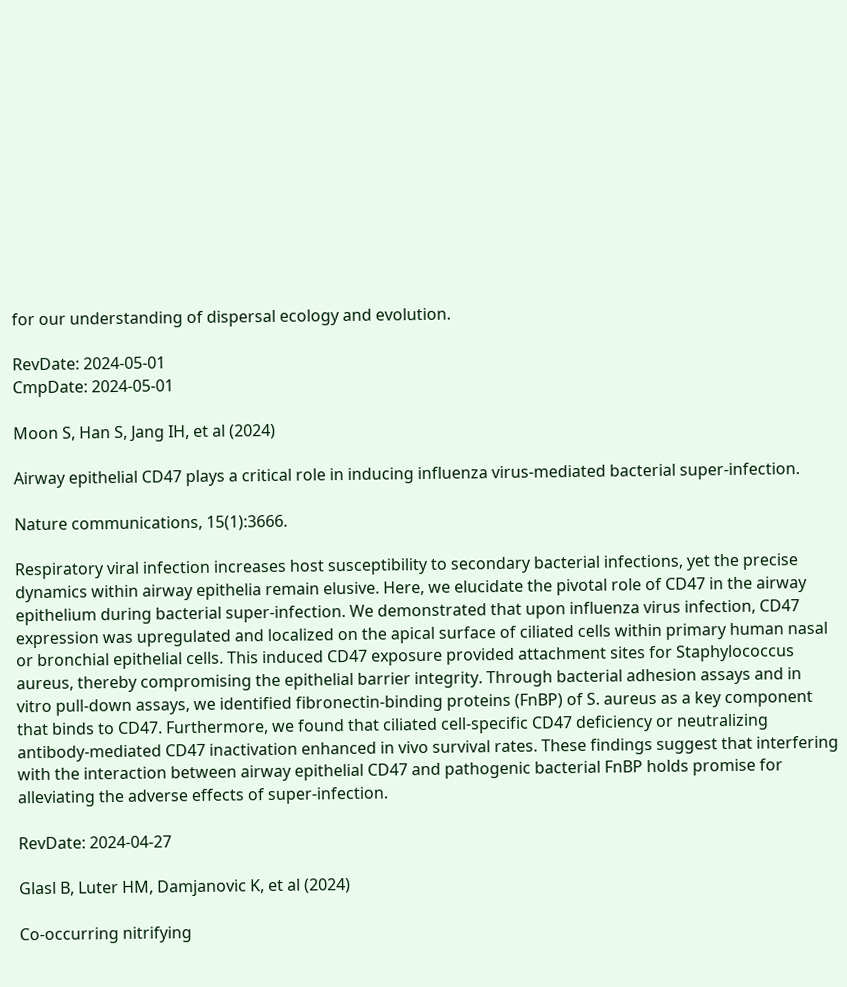for our understanding of dispersal ecology and evolution.

RevDate: 2024-05-01
CmpDate: 2024-05-01

Moon S, Han S, Jang IH, et al (2024)

Airway epithelial CD47 plays a critical role in inducing influenza virus-mediated bacterial super-infection.

Nature communications, 15(1):3666.

Respiratory viral infection increases host susceptibility to secondary bacterial infections, yet the precise dynamics within airway epithelia remain elusive. Here, we elucidate the pivotal role of CD47 in the airway epithelium during bacterial super-infection. We demonstrated that upon influenza virus infection, CD47 expression was upregulated and localized on the apical surface of ciliated cells within primary human nasal or bronchial epithelial cells. This induced CD47 exposure provided attachment sites for Staphylococcus aureus, thereby compromising the epithelial barrier integrity. Through bacterial adhesion assays and in vitro pull-down assays, we identified fibronectin-binding proteins (FnBP) of S. aureus as a key component that binds to CD47. Furthermore, we found that ciliated cell-specific CD47 deficiency or neutralizing antibody-mediated CD47 inactivation enhanced in vivo survival rates. These findings suggest that interfering with the interaction between airway epithelial CD47 and pathogenic bacterial FnBP holds promise for alleviating the adverse effects of super-infection.

RevDate: 2024-04-27

Glasl B, Luter HM, Damjanovic K, et al (2024)

Co-occurring nitrifying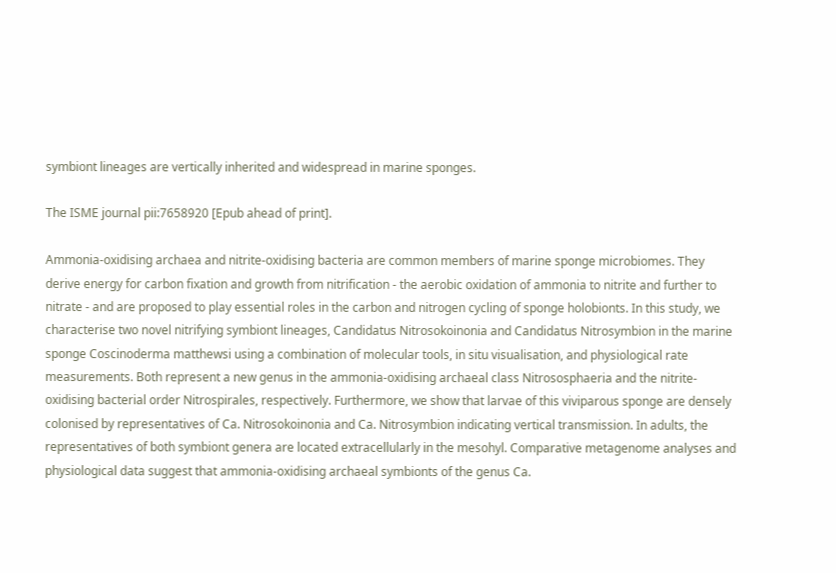symbiont lineages are vertically inherited and widespread in marine sponges.

The ISME journal pii:7658920 [Epub ahead of print].

Ammonia-oxidising archaea and nitrite-oxidising bacteria are common members of marine sponge microbiomes. They derive energy for carbon fixation and growth from nitrification - the aerobic oxidation of ammonia to nitrite and further to nitrate - and are proposed to play essential roles in the carbon and nitrogen cycling of sponge holobionts. In this study, we characterise two novel nitrifying symbiont lineages, Candidatus Nitrosokoinonia and Candidatus Nitrosymbion in the marine sponge Coscinoderma matthewsi using a combination of molecular tools, in situ visualisation, and physiological rate measurements. Both represent a new genus in the ammonia-oxidising archaeal class Nitrososphaeria and the nitrite-oxidising bacterial order Nitrospirales, respectively. Furthermore, we show that larvae of this viviparous sponge are densely colonised by representatives of Ca. Nitrosokoinonia and Ca. Nitrosymbion indicating vertical transmission. In adults, the representatives of both symbiont genera are located extracellularly in the mesohyl. Comparative metagenome analyses and physiological data suggest that ammonia-oxidising archaeal symbionts of the genus Ca.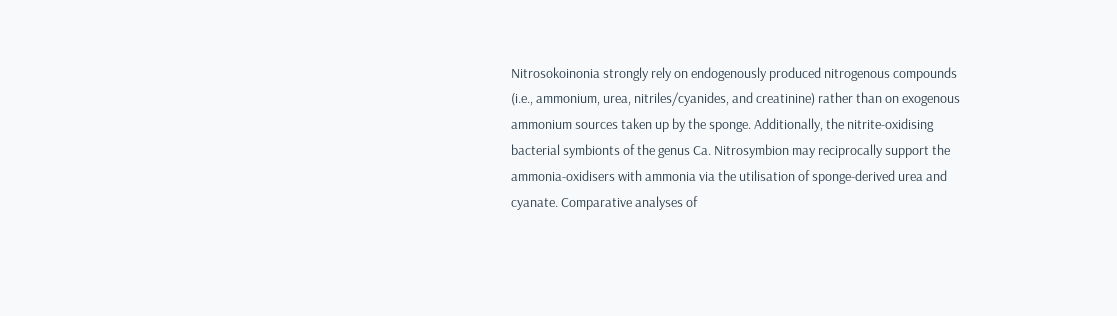Nitrosokoinonia strongly rely on endogenously produced nitrogenous compounds (i.e., ammonium, urea, nitriles/cyanides, and creatinine) rather than on exogenous ammonium sources taken up by the sponge. Additionally, the nitrite-oxidising bacterial symbionts of the genus Ca. Nitrosymbion may reciprocally support the ammonia-oxidisers with ammonia via the utilisation of sponge-derived urea and cyanate. Comparative analyses of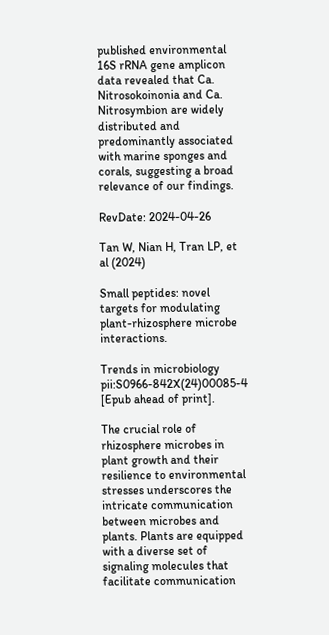published environmental 16S rRNA gene amplicon data revealed that Ca. Nitrosokoinonia and Ca. Nitrosymbion are widely distributed and predominantly associated with marine sponges and corals, suggesting a broad relevance of our findings.

RevDate: 2024-04-26

Tan W, Nian H, Tran LP, et al (2024)

Small peptides: novel targets for modulating plant-rhizosphere microbe interactions.

Trends in microbiology pii:S0966-842X(24)00085-4 [Epub ahead of print].

The crucial role of rhizosphere microbes in plant growth and their resilience to environmental stresses underscores the intricate communication between microbes and plants. Plants are equipped with a diverse set of signaling molecules that facilitate communication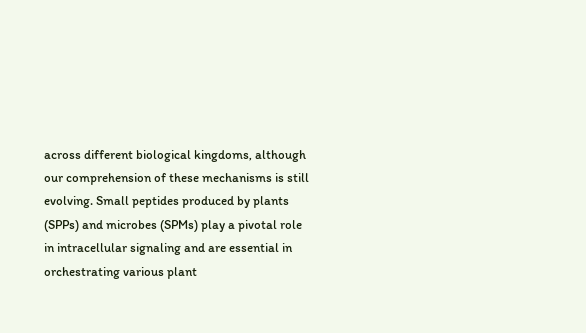across different biological kingdoms, although our comprehension of these mechanisms is still evolving. Small peptides produced by plants (SPPs) and microbes (SPMs) play a pivotal role in intracellular signaling and are essential in orchestrating various plant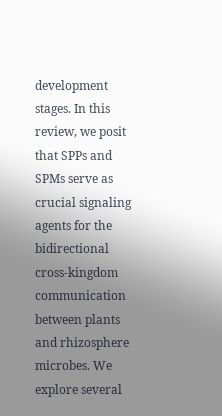development stages. In this review, we posit that SPPs and SPMs serve as crucial signaling agents for the bidirectional cross-kingdom communication between plants and rhizosphere microbes. We explore several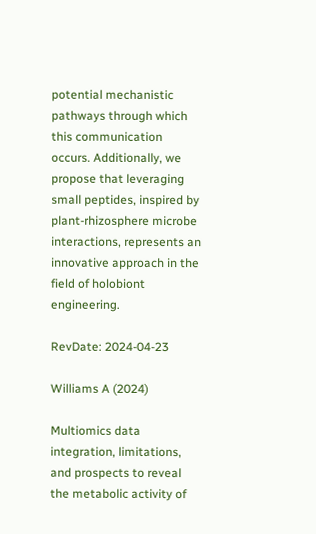potential mechanistic pathways through which this communication occurs. Additionally, we propose that leveraging small peptides, inspired by plant-rhizosphere microbe interactions, represents an innovative approach in the field of holobiont engineering.

RevDate: 2024-04-23

Williams A (2024)

Multiomics data integration, limitations, and prospects to reveal the metabolic activity of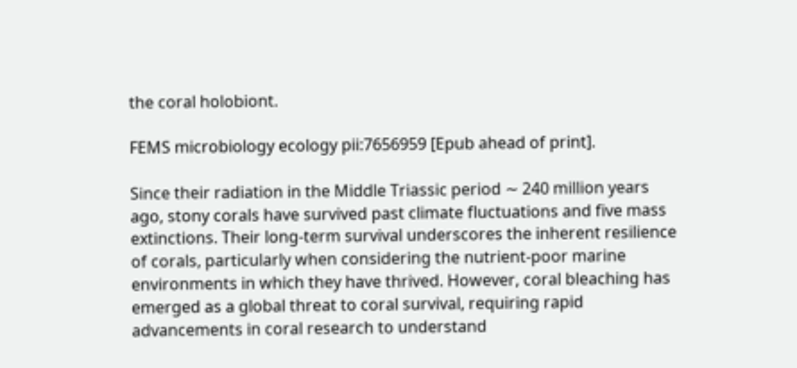the coral holobiont.

FEMS microbiology ecology pii:7656959 [Epub ahead of print].

Since their radiation in the Middle Triassic period ∼ 240 million years ago, stony corals have survived past climate fluctuations and five mass extinctions. Their long-term survival underscores the inherent resilience of corals, particularly when considering the nutrient-poor marine environments in which they have thrived. However, coral bleaching has emerged as a global threat to coral survival, requiring rapid advancements in coral research to understand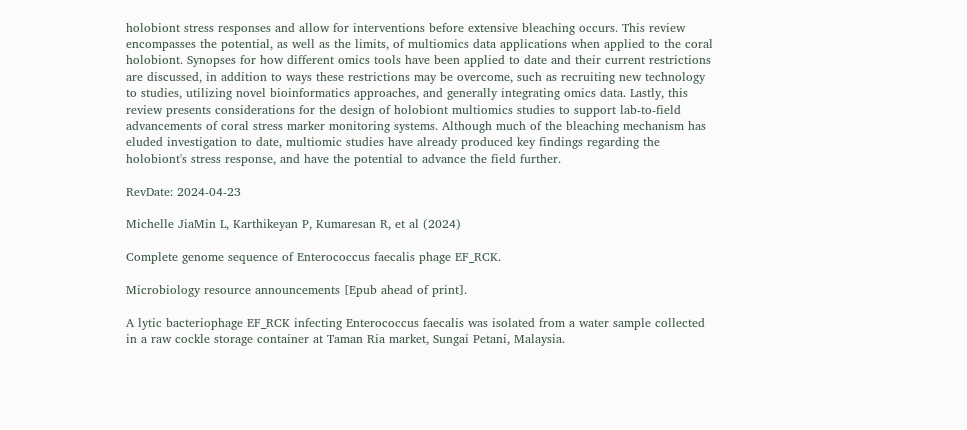holobiont stress responses and allow for interventions before extensive bleaching occurs. This review encompasses the potential, as well as the limits, of multiomics data applications when applied to the coral holobiont. Synopses for how different omics tools have been applied to date and their current restrictions are discussed, in addition to ways these restrictions may be overcome, such as recruiting new technology to studies, utilizing novel bioinformatics approaches, and generally integrating omics data. Lastly, this review presents considerations for the design of holobiont multiomics studies to support lab-to-field advancements of coral stress marker monitoring systems. Although much of the bleaching mechanism has eluded investigation to date, multiomic studies have already produced key findings regarding the holobiont's stress response, and have the potential to advance the field further.

RevDate: 2024-04-23

Michelle JiaMin L, Karthikeyan P, Kumaresan R, et al (2024)

Complete genome sequence of Enterococcus faecalis phage EF_RCK.

Microbiology resource announcements [Epub ahead of print].

A lytic bacteriophage EF_RCK infecting Enterococcus faecalis was isolated from a water sample collected in a raw cockle storage container at Taman Ria market, Sungai Petani, Malaysia.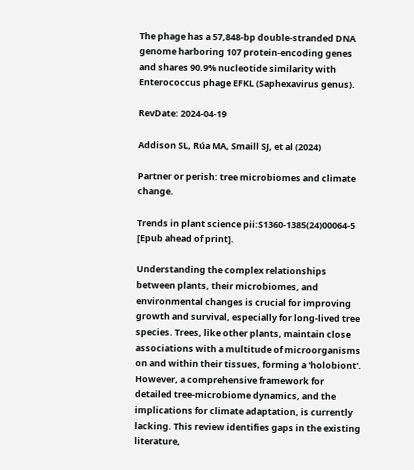The phage has a 57,848-bp double-stranded DNA genome harboring 107 protein-encoding genes and shares 90.9% nucleotide similarity with Enterococcus phage EFKL (Saphexavirus genus).

RevDate: 2024-04-19

Addison SL, Rúa MA, Smaill SJ, et al (2024)

Partner or perish: tree microbiomes and climate change.

Trends in plant science pii:S1360-1385(24)00064-5 [Epub ahead of print].

Understanding the complex relationships between plants, their microbiomes, and environmental changes is crucial for improving growth and survival, especially for long-lived tree species. Trees, like other plants, maintain close associations with a multitude of microorganisms on and within their tissues, forming a 'holobiont'. However, a comprehensive framework for detailed tree-microbiome dynamics, and the implications for climate adaptation, is currently lacking. This review identifies gaps in the existing literature,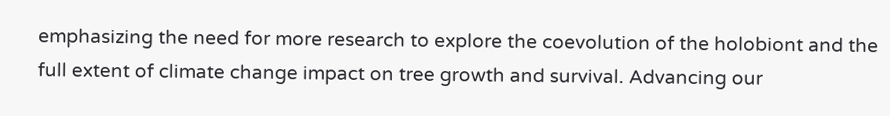emphasizing the need for more research to explore the coevolution of the holobiont and the full extent of climate change impact on tree growth and survival. Advancing our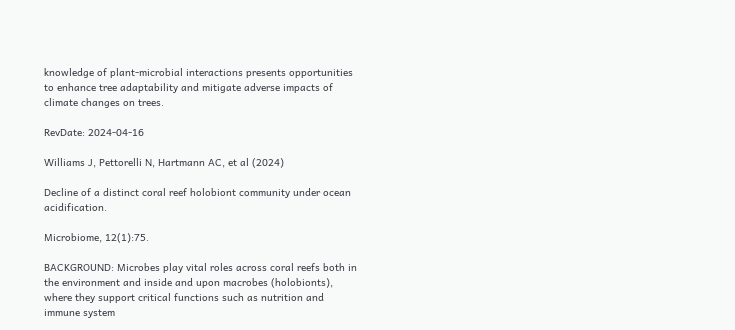knowledge of plant-microbial interactions presents opportunities to enhance tree adaptability and mitigate adverse impacts of climate changes on trees.

RevDate: 2024-04-16

Williams J, Pettorelli N, Hartmann AC, et al (2024)

Decline of a distinct coral reef holobiont community under ocean acidification.

Microbiome, 12(1):75.

BACKGROUND: Microbes play vital roles across coral reefs both in the environment and inside and upon macrobes (holobionts), where they support critical functions such as nutrition and immune system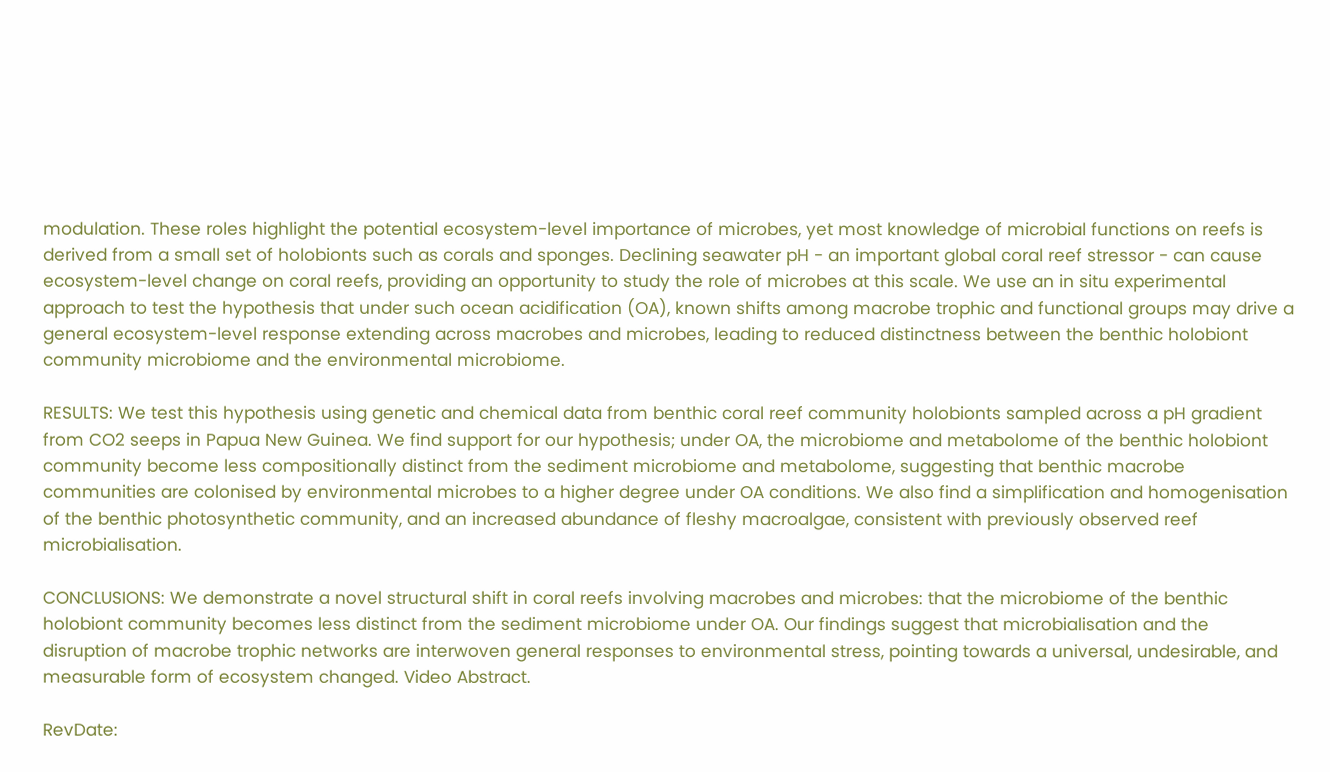modulation. These roles highlight the potential ecosystem-level importance of microbes, yet most knowledge of microbial functions on reefs is derived from a small set of holobionts such as corals and sponges. Declining seawater pH - an important global coral reef stressor - can cause ecosystem-level change on coral reefs, providing an opportunity to study the role of microbes at this scale. We use an in situ experimental approach to test the hypothesis that under such ocean acidification (OA), known shifts among macrobe trophic and functional groups may drive a general ecosystem-level response extending across macrobes and microbes, leading to reduced distinctness between the benthic holobiont community microbiome and the environmental microbiome.

RESULTS: We test this hypothesis using genetic and chemical data from benthic coral reef community holobionts sampled across a pH gradient from CO2 seeps in Papua New Guinea. We find support for our hypothesis; under OA, the microbiome and metabolome of the benthic holobiont community become less compositionally distinct from the sediment microbiome and metabolome, suggesting that benthic macrobe communities are colonised by environmental microbes to a higher degree under OA conditions. We also find a simplification and homogenisation of the benthic photosynthetic community, and an increased abundance of fleshy macroalgae, consistent with previously observed reef microbialisation.

CONCLUSIONS: We demonstrate a novel structural shift in coral reefs involving macrobes and microbes: that the microbiome of the benthic holobiont community becomes less distinct from the sediment microbiome under OA. Our findings suggest that microbialisation and the disruption of macrobe trophic networks are interwoven general responses to environmental stress, pointing towards a universal, undesirable, and measurable form of ecosystem changed. Video Abstract.

RevDate: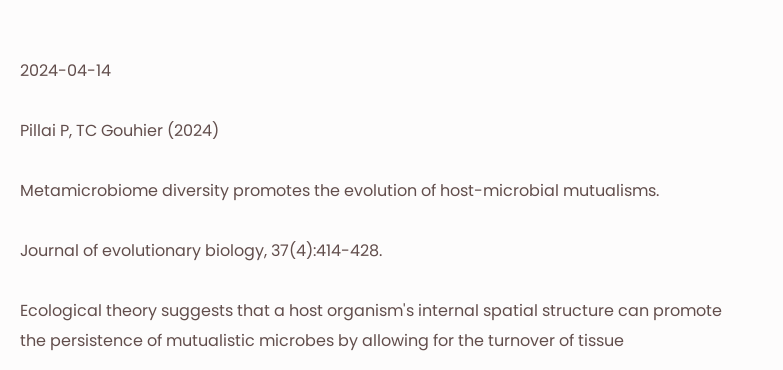2024-04-14

Pillai P, TC Gouhier (2024)

Metamicrobiome diversity promotes the evolution of host-microbial mutualisms.

Journal of evolutionary biology, 37(4):414-428.

Ecological theory suggests that a host organism's internal spatial structure can promote the persistence of mutualistic microbes by allowing for the turnover of tissue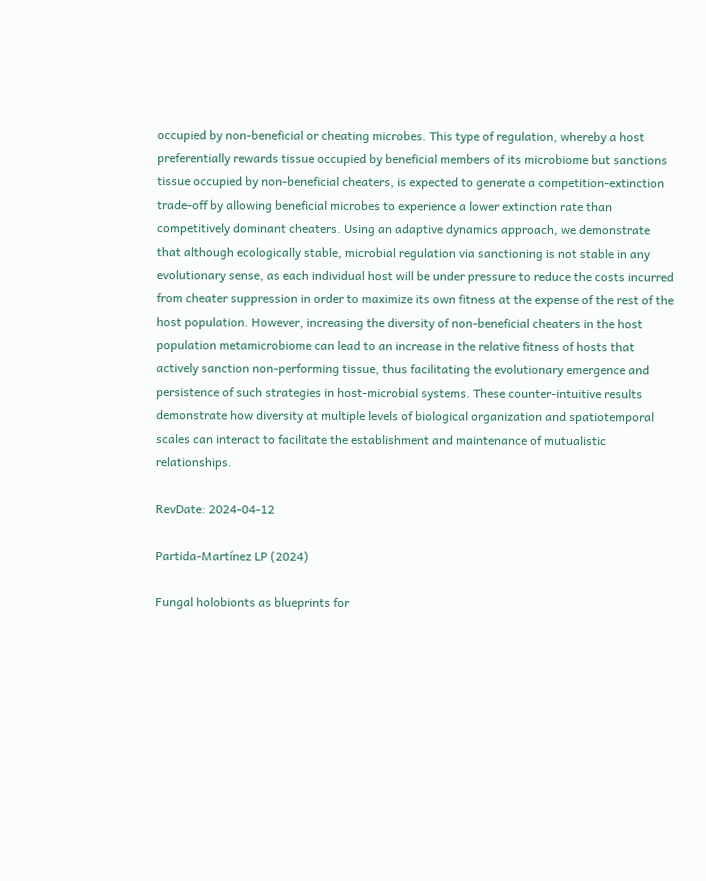occupied by non-beneficial or cheating microbes. This type of regulation, whereby a host preferentially rewards tissue occupied by beneficial members of its microbiome but sanctions tissue occupied by non-beneficial cheaters, is expected to generate a competition-extinction trade-off by allowing beneficial microbes to experience a lower extinction rate than competitively dominant cheaters. Using an adaptive dynamics approach, we demonstrate that although ecologically stable, microbial regulation via sanctioning is not stable in any evolutionary sense, as each individual host will be under pressure to reduce the costs incurred from cheater suppression in order to maximize its own fitness at the expense of the rest of the host population. However, increasing the diversity of non-beneficial cheaters in the host population metamicrobiome can lead to an increase in the relative fitness of hosts that actively sanction non-performing tissue, thus facilitating the evolutionary emergence and persistence of such strategies in host-microbial systems. These counter-intuitive results demonstrate how diversity at multiple levels of biological organization and spatiotemporal scales can interact to facilitate the establishment and maintenance of mutualistic relationships.

RevDate: 2024-04-12

Partida-Martínez LP (2024)

Fungal holobionts as blueprints for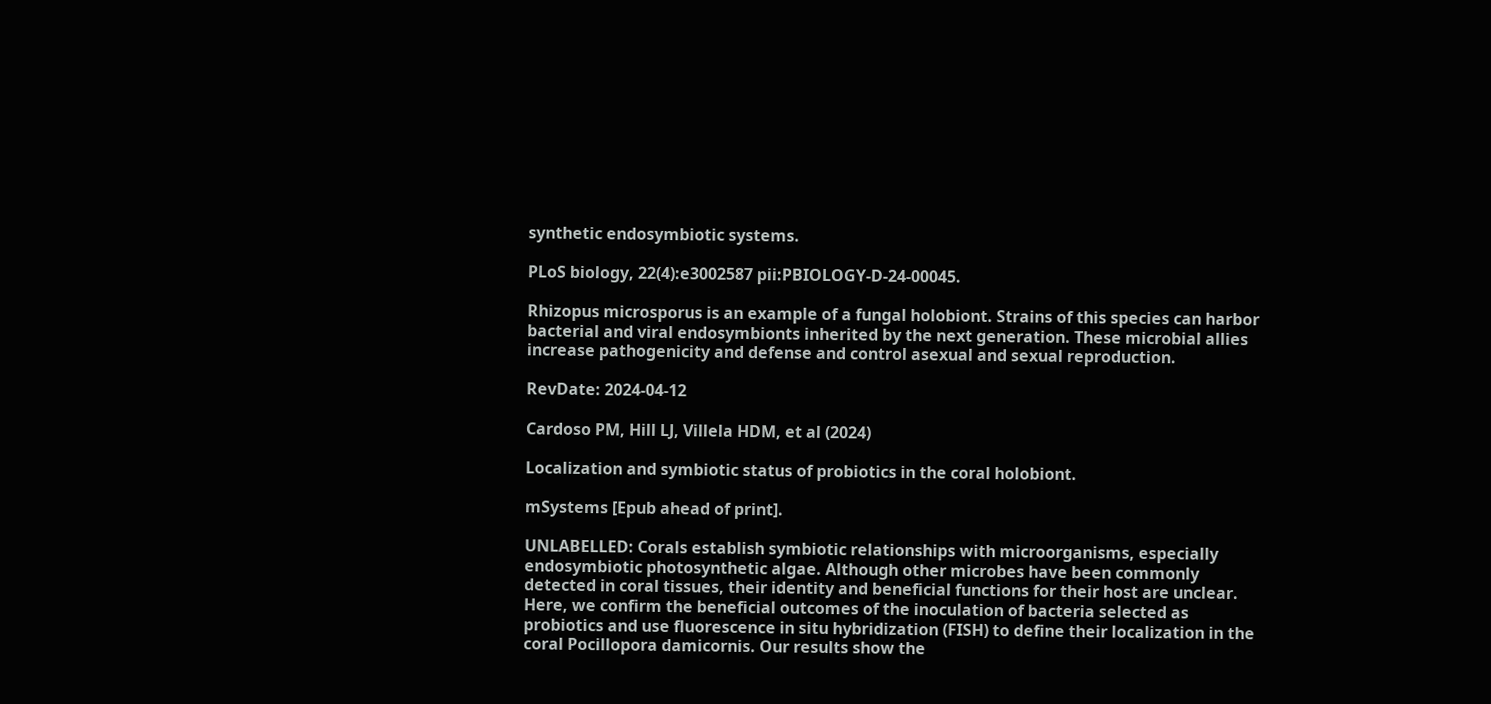synthetic endosymbiotic systems.

PLoS biology, 22(4):e3002587 pii:PBIOLOGY-D-24-00045.

Rhizopus microsporus is an example of a fungal holobiont. Strains of this species can harbor bacterial and viral endosymbionts inherited by the next generation. These microbial allies increase pathogenicity and defense and control asexual and sexual reproduction.

RevDate: 2024-04-12

Cardoso PM, Hill LJ, Villela HDM, et al (2024)

Localization and symbiotic status of probiotics in the coral holobiont.

mSystems [Epub ahead of print].

UNLABELLED: Corals establish symbiotic relationships with microorganisms, especially endosymbiotic photosynthetic algae. Although other microbes have been commonly detected in coral tissues, their identity and beneficial functions for their host are unclear. Here, we confirm the beneficial outcomes of the inoculation of bacteria selected as probiotics and use fluorescence in situ hybridization (FISH) to define their localization in the coral Pocillopora damicornis. Our results show the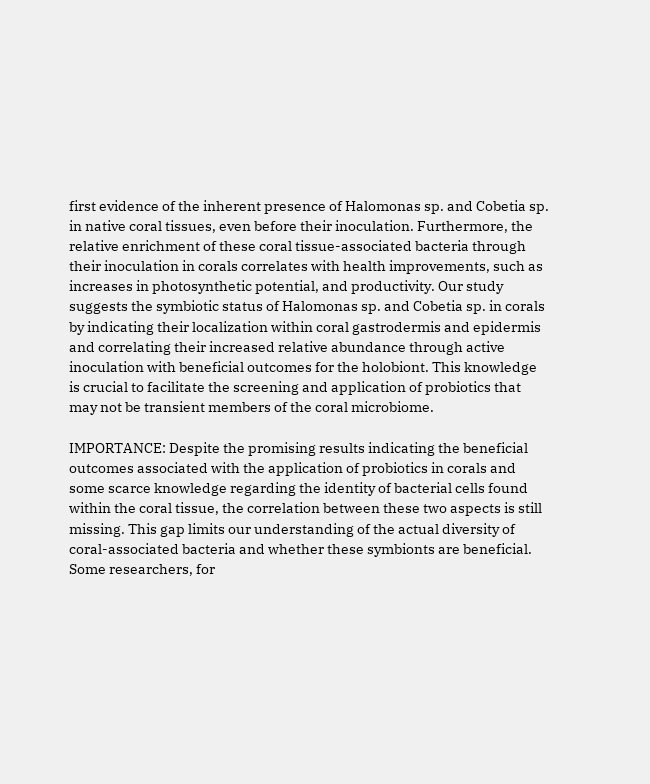first evidence of the inherent presence of Halomonas sp. and Cobetia sp. in native coral tissues, even before their inoculation. Furthermore, the relative enrichment of these coral tissue-associated bacteria through their inoculation in corals correlates with health improvements, such as increases in photosynthetic potential, and productivity. Our study suggests the symbiotic status of Halomonas sp. and Cobetia sp. in corals by indicating their localization within coral gastrodermis and epidermis and correlating their increased relative abundance through active inoculation with beneficial outcomes for the holobiont. This knowledge is crucial to facilitate the screening and application of probiotics that may not be transient members of the coral microbiome.

IMPORTANCE: Despite the promising results indicating the beneficial outcomes associated with the application of probiotics in corals and some scarce knowledge regarding the identity of bacterial cells found within the coral tissue, the correlation between these two aspects is still missing. This gap limits our understanding of the actual diversity of coral-associated bacteria and whether these symbionts are beneficial. Some researchers, for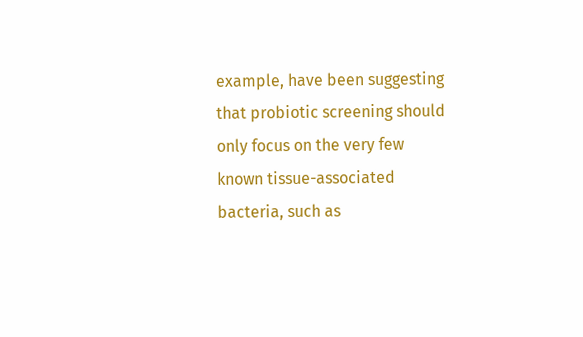example, have been suggesting that probiotic screening should only focus on the very few known tissue-associated bacteria, such as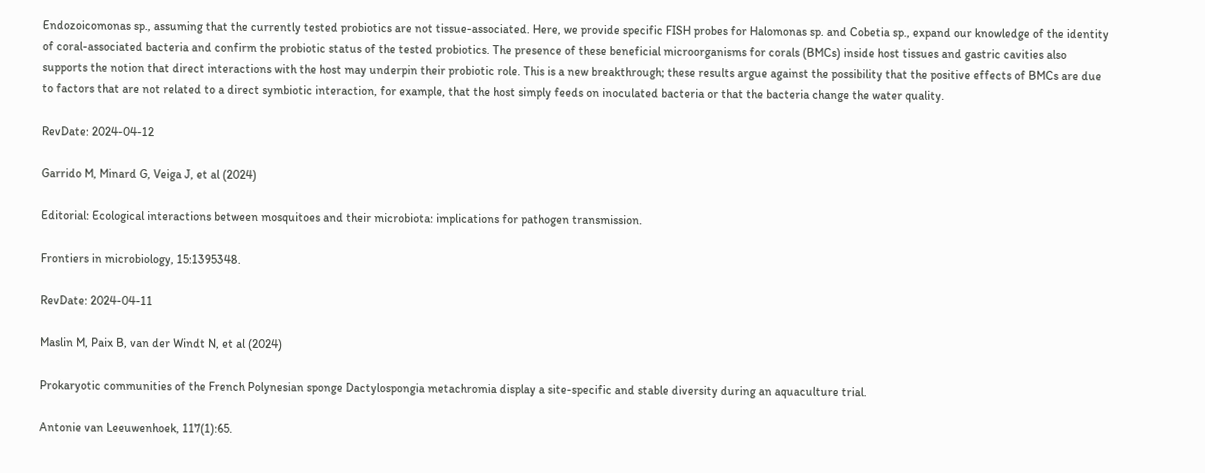Endozoicomonas sp., assuming that the currently tested probiotics are not tissue-associated. Here, we provide specific FISH probes for Halomonas sp. and Cobetia sp., expand our knowledge of the identity of coral-associated bacteria and confirm the probiotic status of the tested probiotics. The presence of these beneficial microorganisms for corals (BMCs) inside host tissues and gastric cavities also supports the notion that direct interactions with the host may underpin their probiotic role. This is a new breakthrough; these results argue against the possibility that the positive effects of BMCs are due to factors that are not related to a direct symbiotic interaction, for example, that the host simply feeds on inoculated bacteria or that the bacteria change the water quality.

RevDate: 2024-04-12

Garrido M, Minard G, Veiga J, et al (2024)

Editorial: Ecological interactions between mosquitoes and their microbiota: implications for pathogen transmission.

Frontiers in microbiology, 15:1395348.

RevDate: 2024-04-11

Maslin M, Paix B, van der Windt N, et al (2024)

Prokaryotic communities of the French Polynesian sponge Dactylospongia metachromia display a site-specific and stable diversity during an aquaculture trial.

Antonie van Leeuwenhoek, 117(1):65.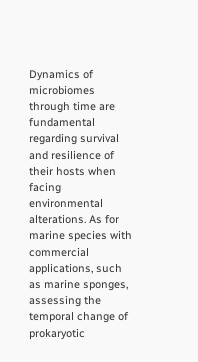Dynamics of microbiomes through time are fundamental regarding survival and resilience of their hosts when facing environmental alterations. As for marine species with commercial applications, such as marine sponges, assessing the temporal change of prokaryotic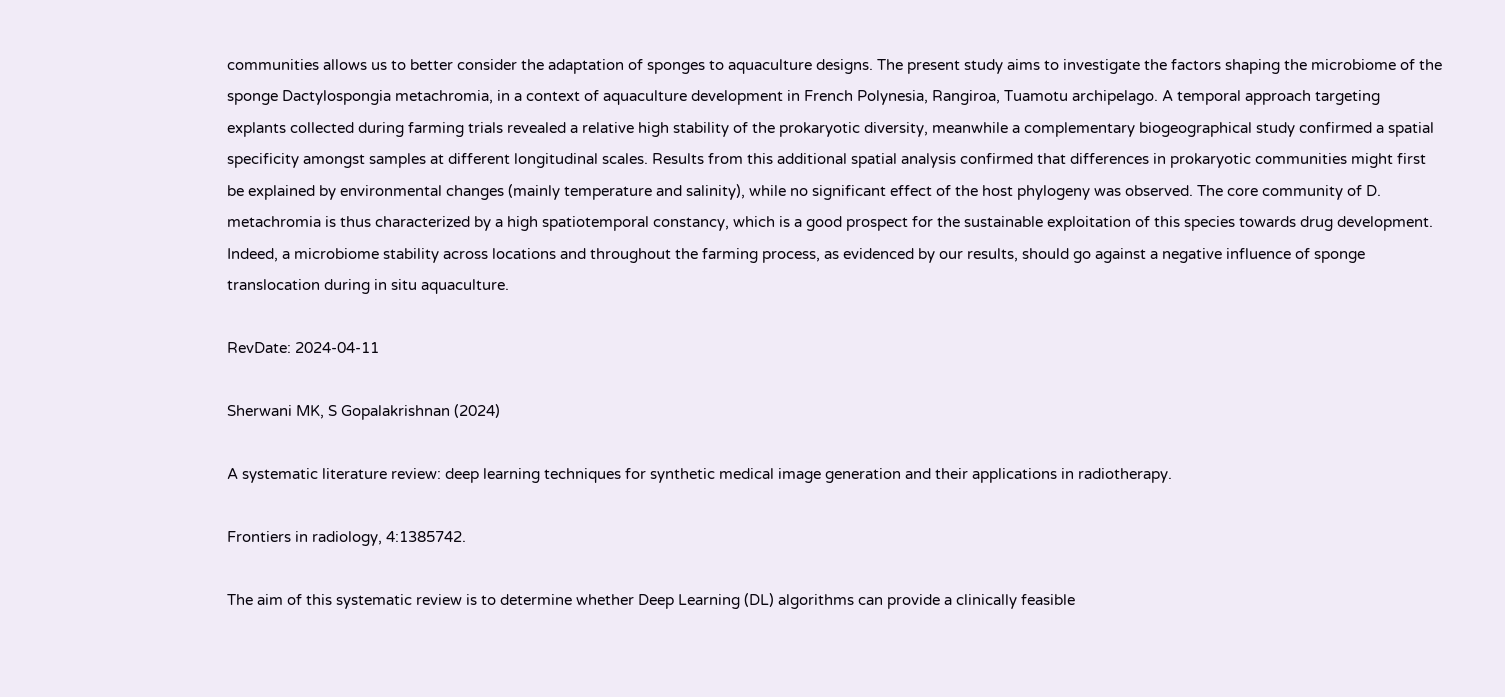communities allows us to better consider the adaptation of sponges to aquaculture designs. The present study aims to investigate the factors shaping the microbiome of the sponge Dactylospongia metachromia, in a context of aquaculture development in French Polynesia, Rangiroa, Tuamotu archipelago. A temporal approach targeting explants collected during farming trials revealed a relative high stability of the prokaryotic diversity, meanwhile a complementary biogeographical study confirmed a spatial specificity amongst samples at different longitudinal scales. Results from this additional spatial analysis confirmed that differences in prokaryotic communities might first be explained by environmental changes (mainly temperature and salinity), while no significant effect of the host phylogeny was observed. The core community of D. metachromia is thus characterized by a high spatiotemporal constancy, which is a good prospect for the sustainable exploitation of this species towards drug development. Indeed, a microbiome stability across locations and throughout the farming process, as evidenced by our results, should go against a negative influence of sponge translocation during in situ aquaculture.

RevDate: 2024-04-11

Sherwani MK, S Gopalakrishnan (2024)

A systematic literature review: deep learning techniques for synthetic medical image generation and their applications in radiotherapy.

Frontiers in radiology, 4:1385742.

The aim of this systematic review is to determine whether Deep Learning (DL) algorithms can provide a clinically feasible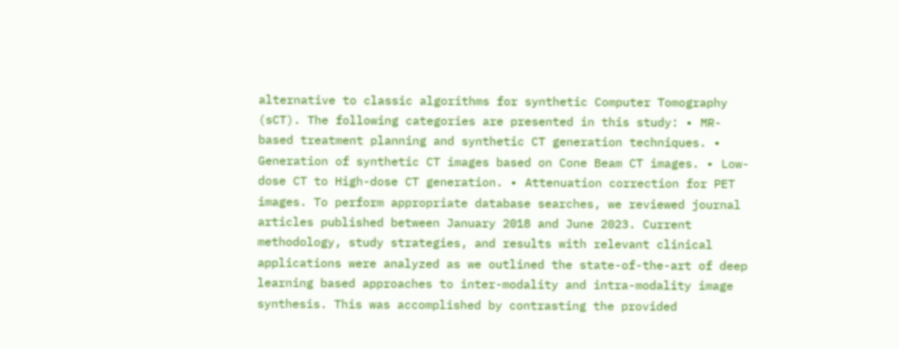alternative to classic algorithms for synthetic Computer Tomography (sCT). The following categories are presented in this study: ∙ MR-based treatment planning and synthetic CT generation techniques. ∙ Generation of synthetic CT images based on Cone Beam CT images. ∙ Low-dose CT to High-dose CT generation. ∙ Attenuation correction for PET images. To perform appropriate database searches, we reviewed journal articles published between January 2018 and June 2023. Current methodology, study strategies, and results with relevant clinical applications were analyzed as we outlined the state-of-the-art of deep learning based approaches to inter-modality and intra-modality image synthesis. This was accomplished by contrasting the provided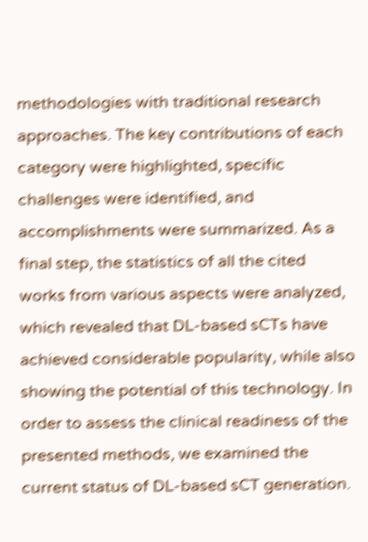methodologies with traditional research approaches. The key contributions of each category were highlighted, specific challenges were identified, and accomplishments were summarized. As a final step, the statistics of all the cited works from various aspects were analyzed, which revealed that DL-based sCTs have achieved considerable popularity, while also showing the potential of this technology. In order to assess the clinical readiness of the presented methods, we examined the current status of DL-based sCT generation.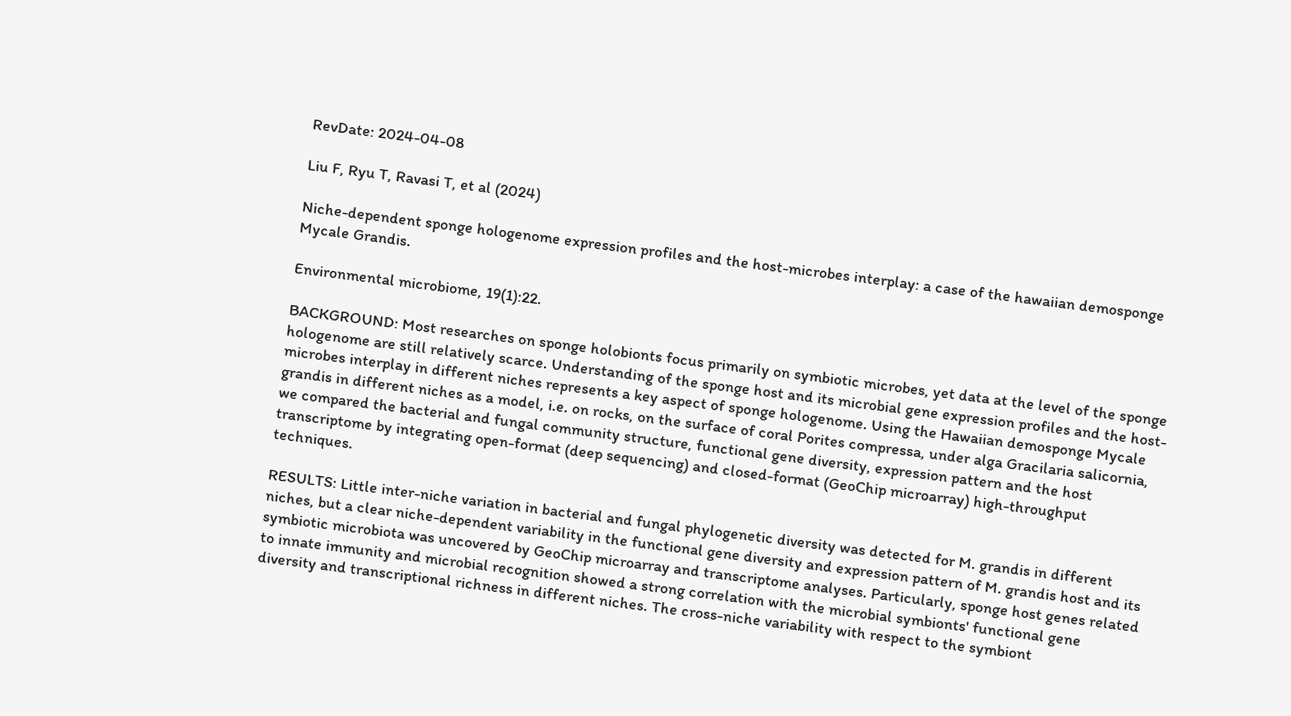RevDate: 2024-04-08

Liu F, Ryu T, Ravasi T, et al (2024)

Niche-dependent sponge hologenome expression profiles and the host-microbes interplay: a case of the hawaiian demosponge Mycale Grandis.

Environmental microbiome, 19(1):22.

BACKGROUND: Most researches on sponge holobionts focus primarily on symbiotic microbes, yet data at the level of the sponge hologenome are still relatively scarce. Understanding of the sponge host and its microbial gene expression profiles and the host-microbes interplay in different niches represents a key aspect of sponge hologenome. Using the Hawaiian demosponge Mycale grandis in different niches as a model, i.e. on rocks, on the surface of coral Porites compressa, under alga Gracilaria salicornia, we compared the bacterial and fungal community structure, functional gene diversity, expression pattern and the host transcriptome by integrating open-format (deep sequencing) and closed-format (GeoChip microarray) high-throughput techniques.

RESULTS: Little inter-niche variation in bacterial and fungal phylogenetic diversity was detected for M. grandis in different niches, but a clear niche-dependent variability in the functional gene diversity and expression pattern of M. grandis host and its symbiotic microbiota was uncovered by GeoChip microarray and transcriptome analyses. Particularly, sponge host genes related to innate immunity and microbial recognition showed a strong correlation with the microbial symbionts' functional gene diversity and transcriptional richness in different niches. The cross-niche variability with respect to the symbiont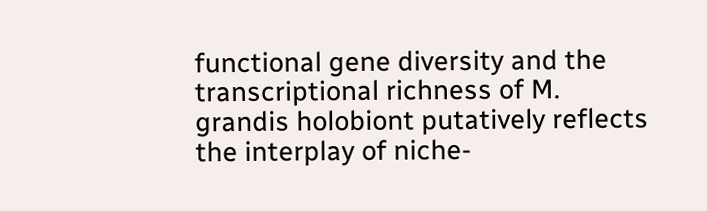functional gene diversity and the transcriptional richness of M. grandis holobiont putatively reflects the interplay of niche-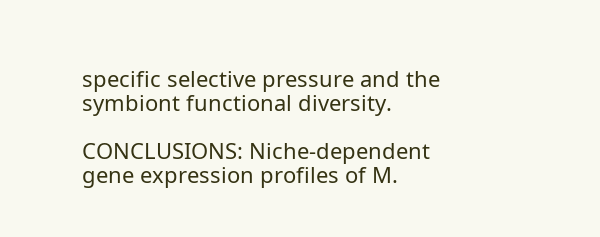specific selective pressure and the symbiont functional diversity.

CONCLUSIONS: Niche-dependent gene expression profiles of M.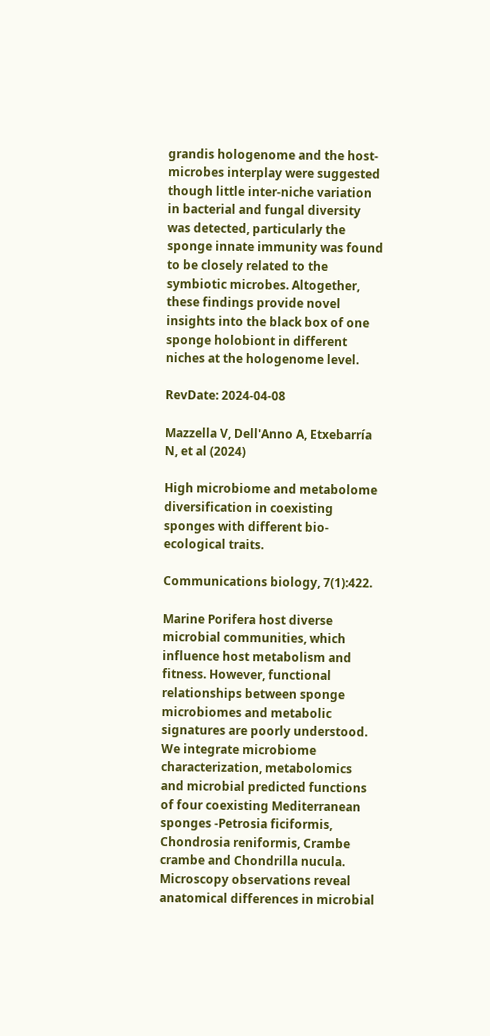grandis hologenome and the host-microbes interplay were suggested though little inter-niche variation in bacterial and fungal diversity was detected, particularly the sponge innate immunity was found to be closely related to the symbiotic microbes. Altogether, these findings provide novel insights into the black box of one sponge holobiont in different niches at the hologenome level.

RevDate: 2024-04-08

Mazzella V, Dell'Anno A, Etxebarría N, et al (2024)

High microbiome and metabolome diversification in coexisting sponges with different bio-ecological traits.

Communications biology, 7(1):422.

Marine Porifera host diverse microbial communities, which influence host metabolism and fitness. However, functional relationships between sponge microbiomes and metabolic signatures are poorly understood. We integrate microbiome characterization, metabolomics and microbial predicted functions of four coexisting Mediterranean sponges -Petrosia ficiformis, Chondrosia reniformis, Crambe crambe and Chondrilla nucula. Microscopy observations reveal anatomical differences in microbial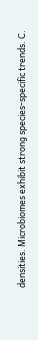densities. Microbiomes exhibit strong species-specific trends. C.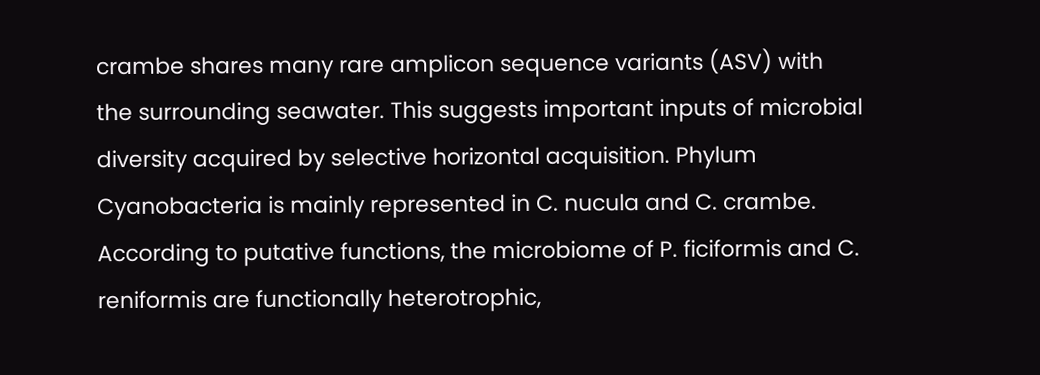crambe shares many rare amplicon sequence variants (ASV) with the surrounding seawater. This suggests important inputs of microbial diversity acquired by selective horizontal acquisition. Phylum Cyanobacteria is mainly represented in C. nucula and C. crambe. According to putative functions, the microbiome of P. ficiformis and C. reniformis are functionally heterotrophic,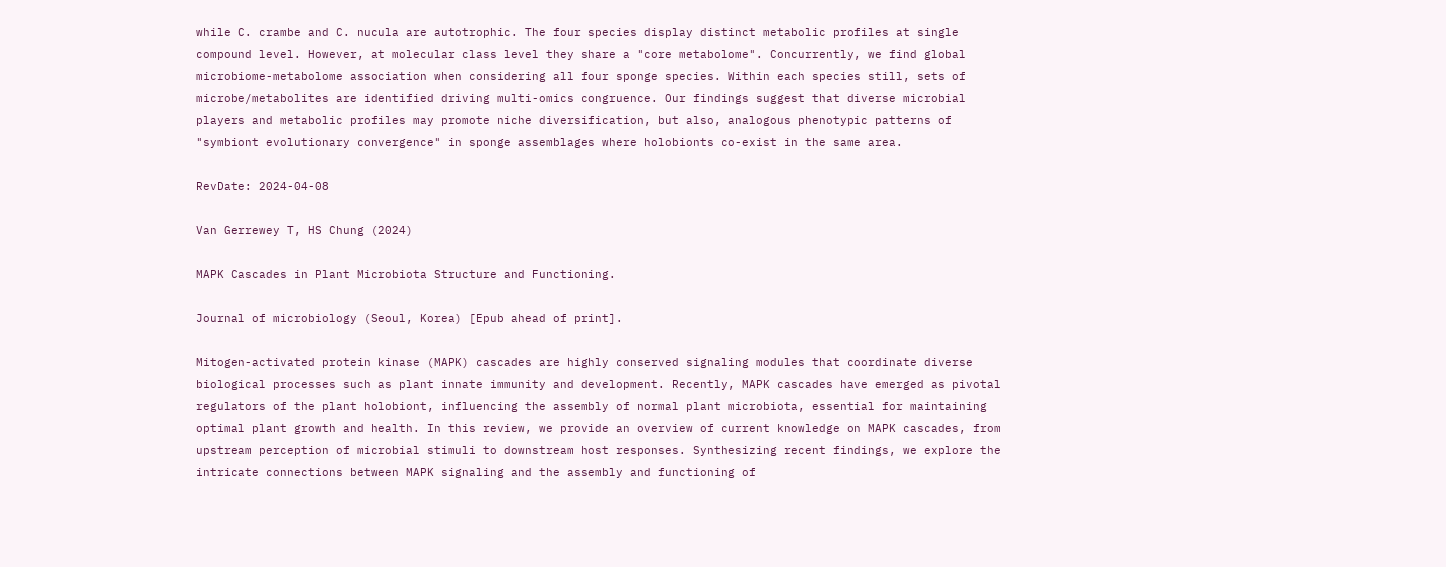while C. crambe and C. nucula are autotrophic. The four species display distinct metabolic profiles at single compound level. However, at molecular class level they share a "core metabolome". Concurrently, we find global microbiome-metabolome association when considering all four sponge species. Within each species still, sets of microbe/metabolites are identified driving multi-omics congruence. Our findings suggest that diverse microbial players and metabolic profiles may promote niche diversification, but also, analogous phenotypic patterns of "symbiont evolutionary convergence" in sponge assemblages where holobionts co-exist in the same area.

RevDate: 2024-04-08

Van Gerrewey T, HS Chung (2024)

MAPK Cascades in Plant Microbiota Structure and Functioning.

Journal of microbiology (Seoul, Korea) [Epub ahead of print].

Mitogen-activated protein kinase (MAPK) cascades are highly conserved signaling modules that coordinate diverse biological processes such as plant innate immunity and development. Recently, MAPK cascades have emerged as pivotal regulators of the plant holobiont, influencing the assembly of normal plant microbiota, essential for maintaining optimal plant growth and health. In this review, we provide an overview of current knowledge on MAPK cascades, from upstream perception of microbial stimuli to downstream host responses. Synthesizing recent findings, we explore the intricate connections between MAPK signaling and the assembly and functioning of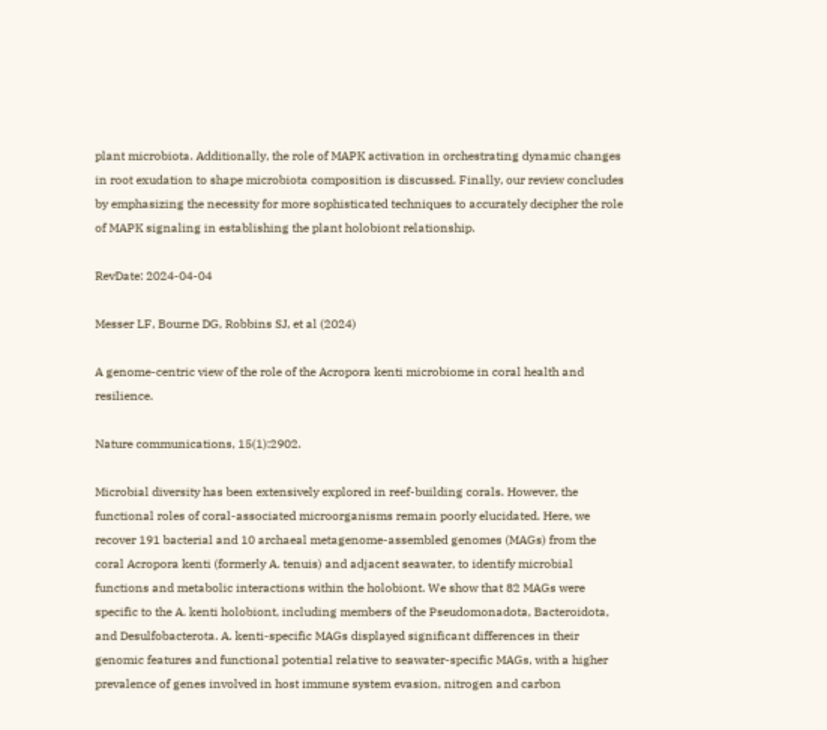plant microbiota. Additionally, the role of MAPK activation in orchestrating dynamic changes in root exudation to shape microbiota composition is discussed. Finally, our review concludes by emphasizing the necessity for more sophisticated techniques to accurately decipher the role of MAPK signaling in establishing the plant holobiont relationship.

RevDate: 2024-04-04

Messer LF, Bourne DG, Robbins SJ, et al (2024)

A genome-centric view of the role of the Acropora kenti microbiome in coral health and resilience.

Nature communications, 15(1):2902.

Microbial diversity has been extensively explored in reef-building corals. However, the functional roles of coral-associated microorganisms remain poorly elucidated. Here, we recover 191 bacterial and 10 archaeal metagenome-assembled genomes (MAGs) from the coral Acropora kenti (formerly A. tenuis) and adjacent seawater, to identify microbial functions and metabolic interactions within the holobiont. We show that 82 MAGs were specific to the A. kenti holobiont, including members of the Pseudomonadota, Bacteroidota, and Desulfobacterota. A. kenti-specific MAGs displayed significant differences in their genomic features and functional potential relative to seawater-specific MAGs, with a higher prevalence of genes involved in host immune system evasion, nitrogen and carbon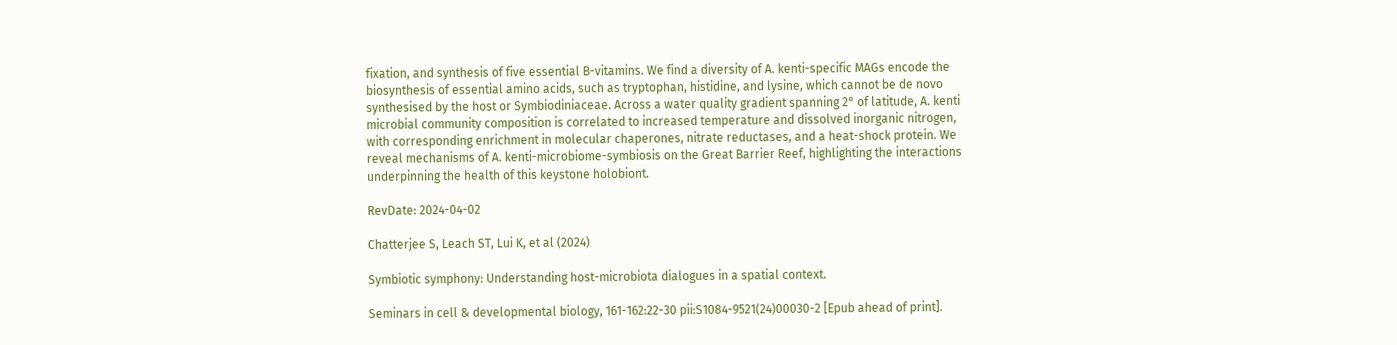fixation, and synthesis of five essential B-vitamins. We find a diversity of A. kenti-specific MAGs encode the biosynthesis of essential amino acids, such as tryptophan, histidine, and lysine, which cannot be de novo synthesised by the host or Symbiodiniaceae. Across a water quality gradient spanning 2° of latitude, A. kenti microbial community composition is correlated to increased temperature and dissolved inorganic nitrogen, with corresponding enrichment in molecular chaperones, nitrate reductases, and a heat-shock protein. We reveal mechanisms of A. kenti-microbiome-symbiosis on the Great Barrier Reef, highlighting the interactions underpinning the health of this keystone holobiont.

RevDate: 2024-04-02

Chatterjee S, Leach ST, Lui K, et al (2024)

Symbiotic symphony: Understanding host-microbiota dialogues in a spatial context.

Seminars in cell & developmental biology, 161-162:22-30 pii:S1084-9521(24)00030-2 [Epub ahead of print].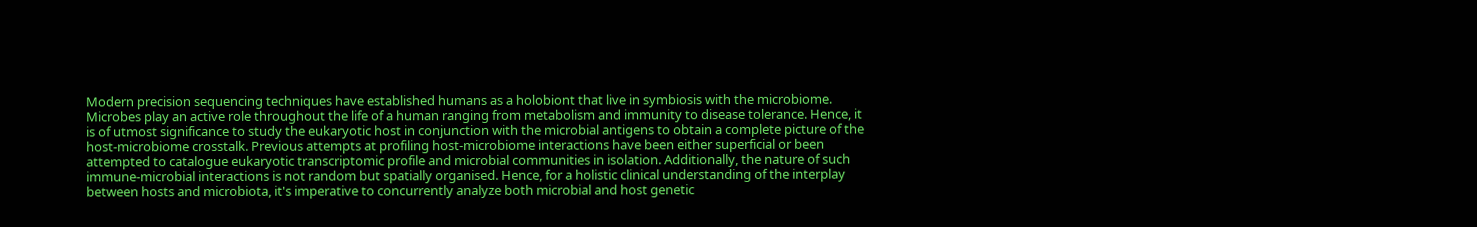Modern precision sequencing techniques have established humans as a holobiont that live in symbiosis with the microbiome. Microbes play an active role throughout the life of a human ranging from metabolism and immunity to disease tolerance. Hence, it is of utmost significance to study the eukaryotic host in conjunction with the microbial antigens to obtain a complete picture of the host-microbiome crosstalk. Previous attempts at profiling host-microbiome interactions have been either superficial or been attempted to catalogue eukaryotic transcriptomic profile and microbial communities in isolation. Additionally, the nature of such immune-microbial interactions is not random but spatially organised. Hence, for a holistic clinical understanding of the interplay between hosts and microbiota, it's imperative to concurrently analyze both microbial and host genetic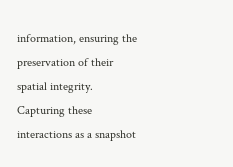information, ensuring the preservation of their spatial integrity. Capturing these interactions as a snapshot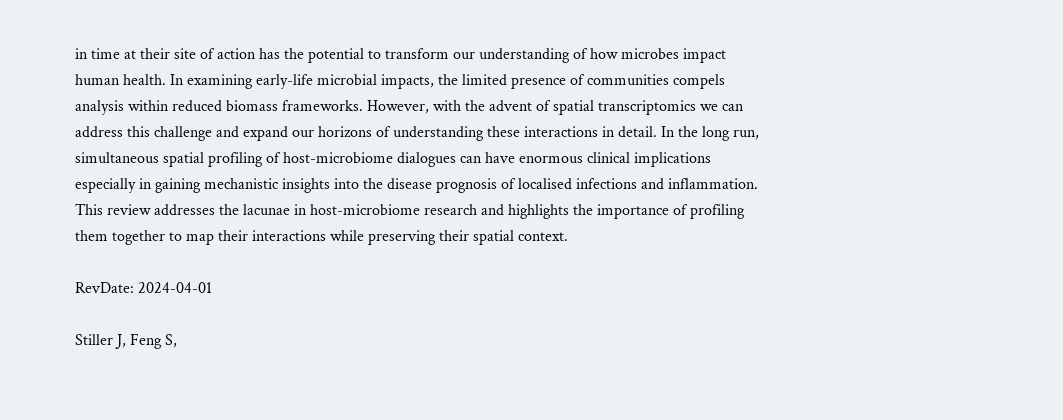in time at their site of action has the potential to transform our understanding of how microbes impact human health. In examining early-life microbial impacts, the limited presence of communities compels analysis within reduced biomass frameworks. However, with the advent of spatial transcriptomics we can address this challenge and expand our horizons of understanding these interactions in detail. In the long run, simultaneous spatial profiling of host-microbiome dialogues can have enormous clinical implications especially in gaining mechanistic insights into the disease prognosis of localised infections and inflammation. This review addresses the lacunae in host-microbiome research and highlights the importance of profiling them together to map their interactions while preserving their spatial context.

RevDate: 2024-04-01

Stiller J, Feng S,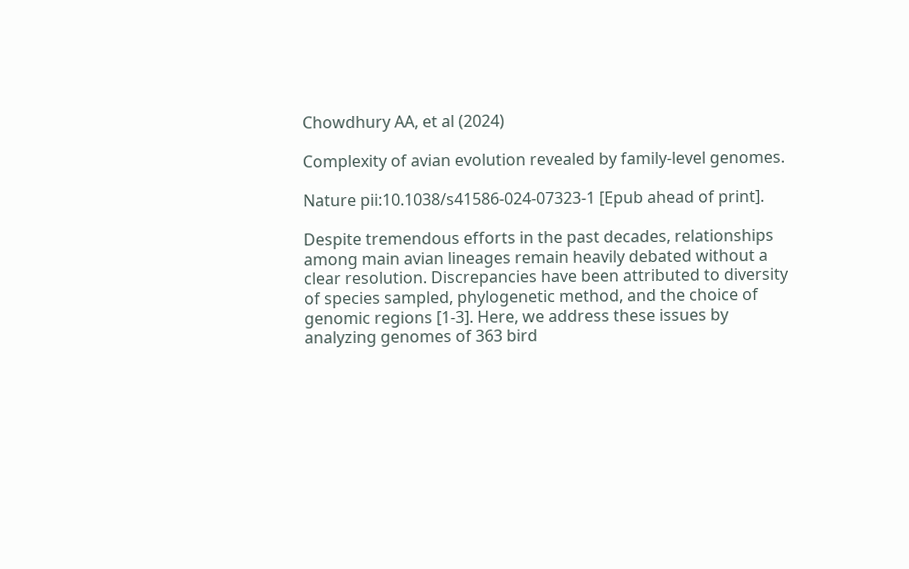Chowdhury AA, et al (2024)

Complexity of avian evolution revealed by family-level genomes.

Nature pii:10.1038/s41586-024-07323-1 [Epub ahead of print].

Despite tremendous efforts in the past decades, relationships among main avian lineages remain heavily debated without a clear resolution. Discrepancies have been attributed to diversity of species sampled, phylogenetic method, and the choice of genomic regions [1-3]. Here, we address these issues by analyzing genomes of 363 bird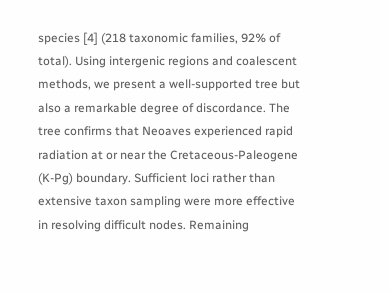species [4] (218 taxonomic families, 92% of total). Using intergenic regions and coalescent methods, we present a well-supported tree but also a remarkable degree of discordance. The tree confirms that Neoaves experienced rapid radiation at or near the Cretaceous-Paleogene (K-Pg) boundary. Sufficient loci rather than extensive taxon sampling were more effective in resolving difficult nodes. Remaining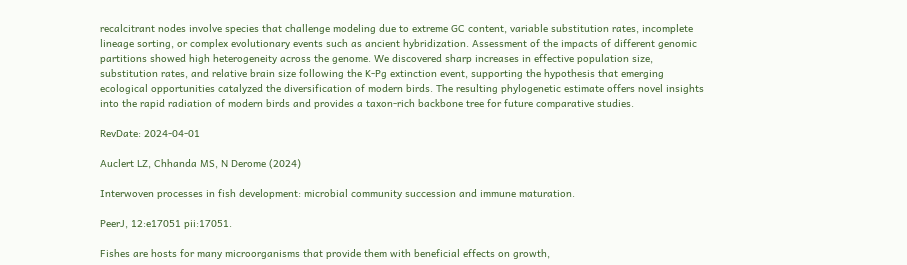recalcitrant nodes involve species that challenge modeling due to extreme GC content, variable substitution rates, incomplete lineage sorting, or complex evolutionary events such as ancient hybridization. Assessment of the impacts of different genomic partitions showed high heterogeneity across the genome. We discovered sharp increases in effective population size, substitution rates, and relative brain size following the K-Pg extinction event, supporting the hypothesis that emerging ecological opportunities catalyzed the diversification of modern birds. The resulting phylogenetic estimate offers novel insights into the rapid radiation of modern birds and provides a taxon-rich backbone tree for future comparative studies.

RevDate: 2024-04-01

Auclert LZ, Chhanda MS, N Derome (2024)

Interwoven processes in fish development: microbial community succession and immune maturation.

PeerJ, 12:e17051 pii:17051.

Fishes are hosts for many microorganisms that provide them with beneficial effects on growth,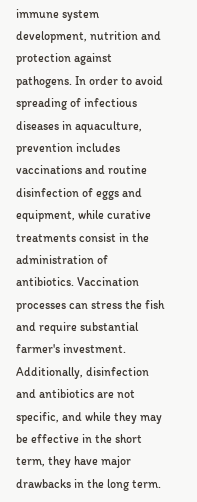immune system development, nutrition and protection against pathogens. In order to avoid spreading of infectious diseases in aquaculture, prevention includes vaccinations and routine disinfection of eggs and equipment, while curative treatments consist in the administration of antibiotics. Vaccination processes can stress the fish and require substantial farmer's investment. Additionally, disinfection and antibiotics are not specific, and while they may be effective in the short term, they have major drawbacks in the long term.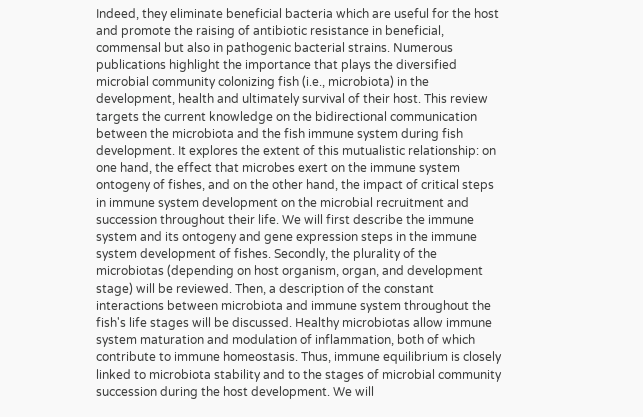Indeed, they eliminate beneficial bacteria which are useful for the host and promote the raising of antibiotic resistance in beneficial, commensal but also in pathogenic bacterial strains. Numerous publications highlight the importance that plays the diversified microbial community colonizing fish (i.e., microbiota) in the development, health and ultimately survival of their host. This review targets the current knowledge on the bidirectional communication between the microbiota and the fish immune system during fish development. It explores the extent of this mutualistic relationship: on one hand, the effect that microbes exert on the immune system ontogeny of fishes, and on the other hand, the impact of critical steps in immune system development on the microbial recruitment and succession throughout their life. We will first describe the immune system and its ontogeny and gene expression steps in the immune system development of fishes. Secondly, the plurality of the microbiotas (depending on host organism, organ, and development stage) will be reviewed. Then, a description of the constant interactions between microbiota and immune system throughout the fish's life stages will be discussed. Healthy microbiotas allow immune system maturation and modulation of inflammation, both of which contribute to immune homeostasis. Thus, immune equilibrium is closely linked to microbiota stability and to the stages of microbial community succession during the host development. We will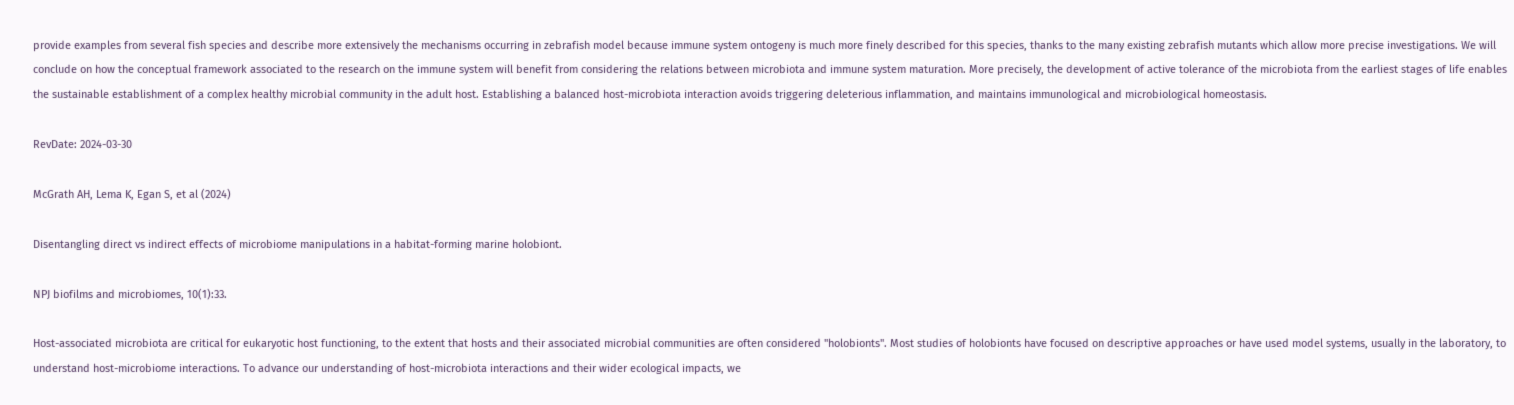provide examples from several fish species and describe more extensively the mechanisms occurring in zebrafish model because immune system ontogeny is much more finely described for this species, thanks to the many existing zebrafish mutants which allow more precise investigations. We will conclude on how the conceptual framework associated to the research on the immune system will benefit from considering the relations between microbiota and immune system maturation. More precisely, the development of active tolerance of the microbiota from the earliest stages of life enables the sustainable establishment of a complex healthy microbial community in the adult host. Establishing a balanced host-microbiota interaction avoids triggering deleterious inflammation, and maintains immunological and microbiological homeostasis.

RevDate: 2024-03-30

McGrath AH, Lema K, Egan S, et al (2024)

Disentangling direct vs indirect effects of microbiome manipulations in a habitat-forming marine holobiont.

NPJ biofilms and microbiomes, 10(1):33.

Host-associated microbiota are critical for eukaryotic host functioning, to the extent that hosts and their associated microbial communities are often considered "holobionts". Most studies of holobionts have focused on descriptive approaches or have used model systems, usually in the laboratory, to understand host-microbiome interactions. To advance our understanding of host-microbiota interactions and their wider ecological impacts, we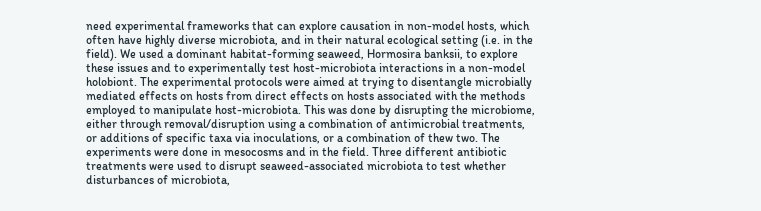need experimental frameworks that can explore causation in non-model hosts, which often have highly diverse microbiota, and in their natural ecological setting (i.e. in the field). We used a dominant habitat-forming seaweed, Hormosira banksii, to explore these issues and to experimentally test host-microbiota interactions in a non-model holobiont. The experimental protocols were aimed at trying to disentangle microbially mediated effects on hosts from direct effects on hosts associated with the methods employed to manipulate host-microbiota. This was done by disrupting the microbiome, either through removal/disruption using a combination of antimicrobial treatments, or additions of specific taxa via inoculations, or a combination of thew two. The experiments were done in mesocosms and in the field. Three different antibiotic treatments were used to disrupt seaweed-associated microbiota to test whether disturbances of microbiota,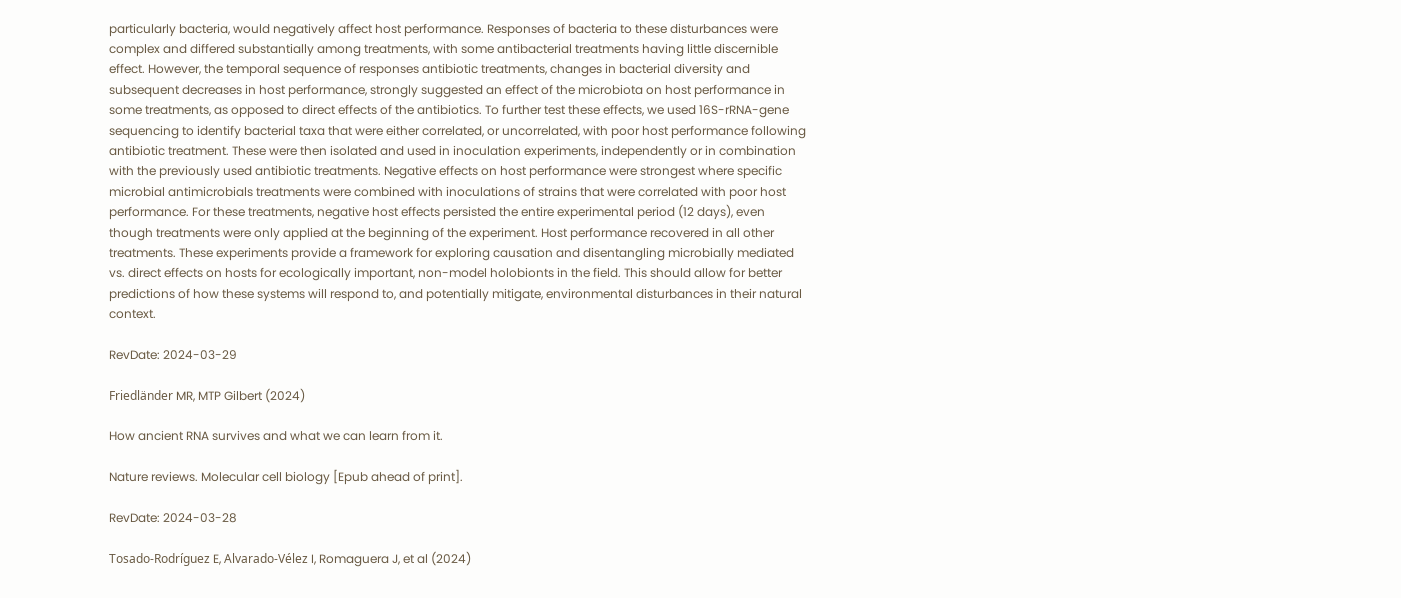particularly bacteria, would negatively affect host performance. Responses of bacteria to these disturbances were complex and differed substantially among treatments, with some antibacterial treatments having little discernible effect. However, the temporal sequence of responses antibiotic treatments, changes in bacterial diversity and subsequent decreases in host performance, strongly suggested an effect of the microbiota on host performance in some treatments, as opposed to direct effects of the antibiotics. To further test these effects, we used 16S-rRNA-gene sequencing to identify bacterial taxa that were either correlated, or uncorrelated, with poor host performance following antibiotic treatment. These were then isolated and used in inoculation experiments, independently or in combination with the previously used antibiotic treatments. Negative effects on host performance were strongest where specific microbial antimicrobials treatments were combined with inoculations of strains that were correlated with poor host performance. For these treatments, negative host effects persisted the entire experimental period (12 days), even though treatments were only applied at the beginning of the experiment. Host performance recovered in all other treatments. These experiments provide a framework for exploring causation and disentangling microbially mediated vs. direct effects on hosts for ecologically important, non-model holobionts in the field. This should allow for better predictions of how these systems will respond to, and potentially mitigate, environmental disturbances in their natural context.

RevDate: 2024-03-29

Friedländer MR, MTP Gilbert (2024)

How ancient RNA survives and what we can learn from it.

Nature reviews. Molecular cell biology [Epub ahead of print].

RevDate: 2024-03-28

Tosado-Rodríguez E, Alvarado-Vélez I, Romaguera J, et al (2024)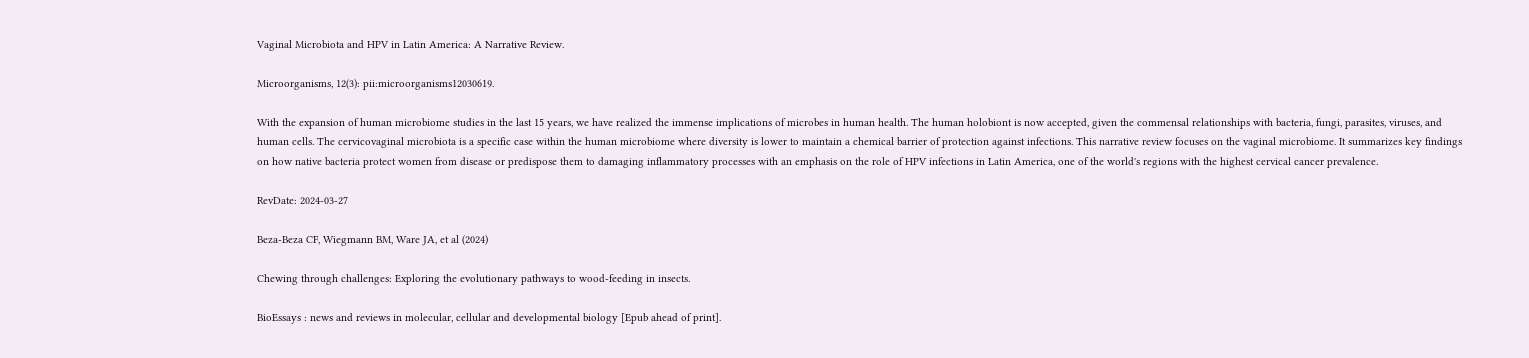Vaginal Microbiota and HPV in Latin America: A Narrative Review.

Microorganisms, 12(3): pii:microorganisms12030619.

With the expansion of human microbiome studies in the last 15 years, we have realized the immense implications of microbes in human health. The human holobiont is now accepted, given the commensal relationships with bacteria, fungi, parasites, viruses, and human cells. The cervicovaginal microbiota is a specific case within the human microbiome where diversity is lower to maintain a chemical barrier of protection against infections. This narrative review focuses on the vaginal microbiome. It summarizes key findings on how native bacteria protect women from disease or predispose them to damaging inflammatory processes with an emphasis on the role of HPV infections in Latin America, one of the world's regions with the highest cervical cancer prevalence.

RevDate: 2024-03-27

Beza-Beza CF, Wiegmann BM, Ware JA, et al (2024)

Chewing through challenges: Exploring the evolutionary pathways to wood-feeding in insects.

BioEssays : news and reviews in molecular, cellular and developmental biology [Epub ahead of print].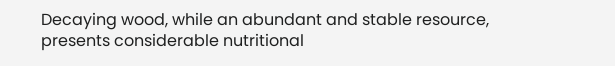Decaying wood, while an abundant and stable resource, presents considerable nutritional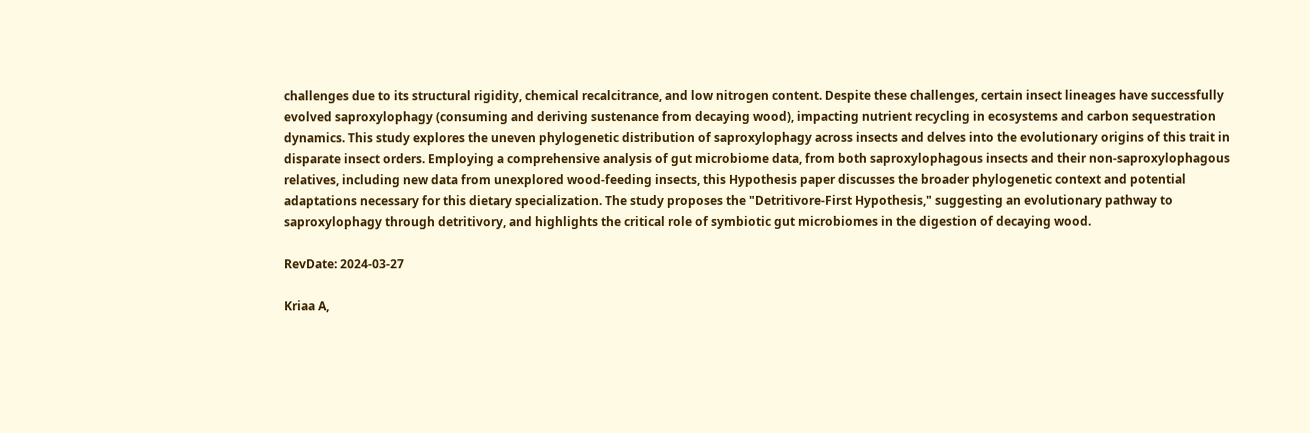challenges due to its structural rigidity, chemical recalcitrance, and low nitrogen content. Despite these challenges, certain insect lineages have successfully evolved saproxylophagy (consuming and deriving sustenance from decaying wood), impacting nutrient recycling in ecosystems and carbon sequestration dynamics. This study explores the uneven phylogenetic distribution of saproxylophagy across insects and delves into the evolutionary origins of this trait in disparate insect orders. Employing a comprehensive analysis of gut microbiome data, from both saproxylophagous insects and their non-saproxylophagous relatives, including new data from unexplored wood-feeding insects, this Hypothesis paper discusses the broader phylogenetic context and potential adaptations necessary for this dietary specialization. The study proposes the "Detritivore-First Hypothesis," suggesting an evolutionary pathway to saproxylophagy through detritivory, and highlights the critical role of symbiotic gut microbiomes in the digestion of decaying wood.

RevDate: 2024-03-27

Kriaa A,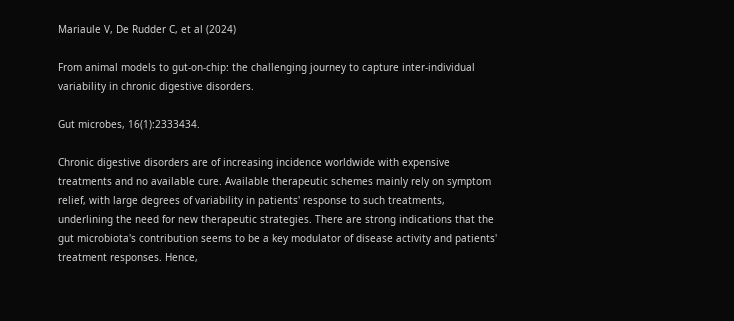Mariaule V, De Rudder C, et al (2024)

From animal models to gut-on-chip: the challenging journey to capture inter-individual variability in chronic digestive disorders.

Gut microbes, 16(1):2333434.

Chronic digestive disorders are of increasing incidence worldwide with expensive treatments and no available cure. Available therapeutic schemes mainly rely on symptom relief, with large degrees of variability in patients' response to such treatments, underlining the need for new therapeutic strategies. There are strong indications that the gut microbiota's contribution seems to be a key modulator of disease activity and patients' treatment responses. Hence,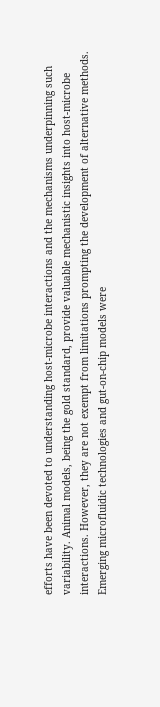efforts have been devoted to understanding host-microbe interactions and the mechanisms underpinning such variability. Animal models, being the gold standard, provide valuable mechanistic insights into host-microbe interactions. However, they are not exempt from limitations prompting the development of alternative methods. Emerging microfluidic technologies and gut-on-chip models were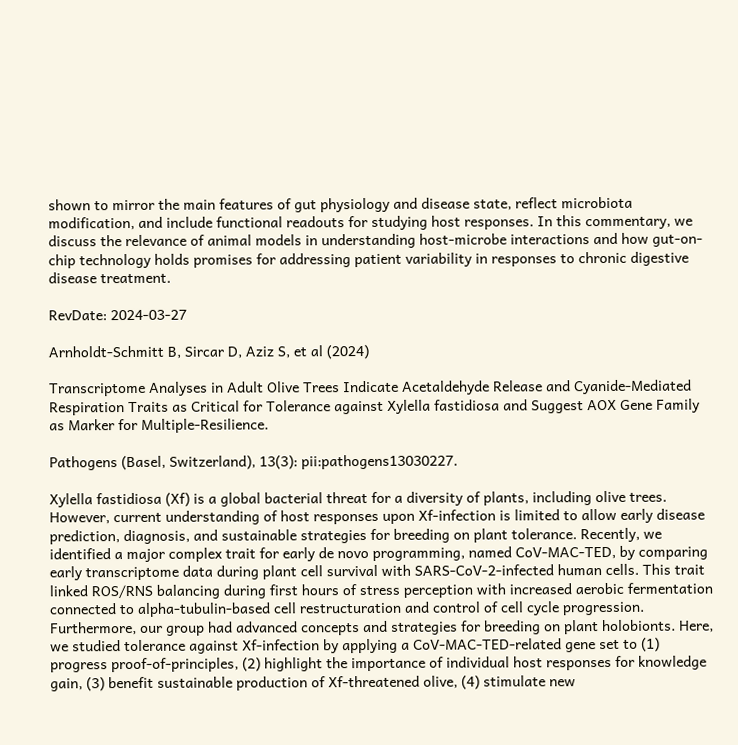shown to mirror the main features of gut physiology and disease state, reflect microbiota modification, and include functional readouts for studying host responses. In this commentary, we discuss the relevance of animal models in understanding host-microbe interactions and how gut-on-chip technology holds promises for addressing patient variability in responses to chronic digestive disease treatment.

RevDate: 2024-03-27

Arnholdt-Schmitt B, Sircar D, Aziz S, et al (2024)

Transcriptome Analyses in Adult Olive Trees Indicate Acetaldehyde Release and Cyanide-Mediated Respiration Traits as Critical for Tolerance against Xylella fastidiosa and Suggest AOX Gene Family as Marker for Multiple-Resilience.

Pathogens (Basel, Switzerland), 13(3): pii:pathogens13030227.

Xylella fastidiosa (Xf) is a global bacterial threat for a diversity of plants, including olive trees. However, current understanding of host responses upon Xf-infection is limited to allow early disease prediction, diagnosis, and sustainable strategies for breeding on plant tolerance. Recently, we identified a major complex trait for early de novo programming, named CoV-MAC-TED, by comparing early transcriptome data during plant cell survival with SARS-CoV-2-infected human cells. This trait linked ROS/RNS balancing during first hours of stress perception with increased aerobic fermentation connected to alpha-tubulin-based cell restructuration and control of cell cycle progression. Furthermore, our group had advanced concepts and strategies for breeding on plant holobionts. Here, we studied tolerance against Xf-infection by applying a CoV-MAC-TED-related gene set to (1) progress proof-of-principles, (2) highlight the importance of individual host responses for knowledge gain, (3) benefit sustainable production of Xf-threatened olive, (4) stimulate new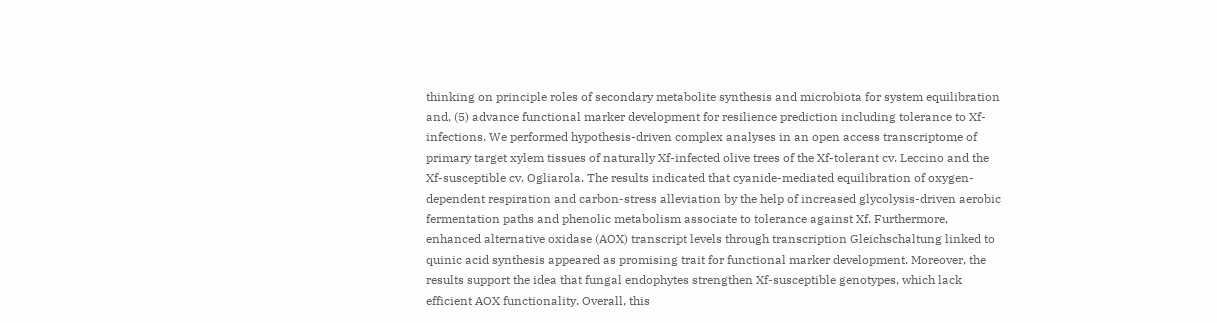thinking on principle roles of secondary metabolite synthesis and microbiota for system equilibration and, (5) advance functional marker development for resilience prediction including tolerance to Xf-infections. We performed hypothesis-driven complex analyses in an open access transcriptome of primary target xylem tissues of naturally Xf-infected olive trees of the Xf-tolerant cv. Leccino and the Xf-susceptible cv. Ogliarola. The results indicated that cyanide-mediated equilibration of oxygen-dependent respiration and carbon-stress alleviation by the help of increased glycolysis-driven aerobic fermentation paths and phenolic metabolism associate to tolerance against Xf. Furthermore, enhanced alternative oxidase (AOX) transcript levels through transcription Gleichschaltung linked to quinic acid synthesis appeared as promising trait for functional marker development. Moreover, the results support the idea that fungal endophytes strengthen Xf-susceptible genotypes, which lack efficient AOX functionality. Overall, this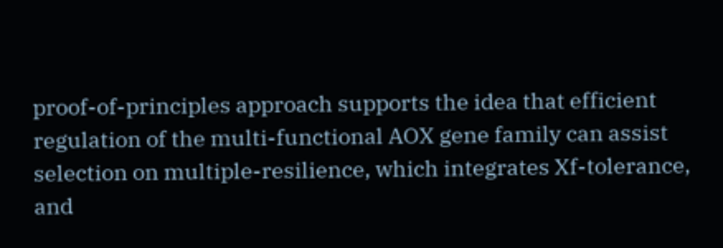proof-of-principles approach supports the idea that efficient regulation of the multi-functional AOX gene family can assist selection on multiple-resilience, which integrates Xf-tolerance, and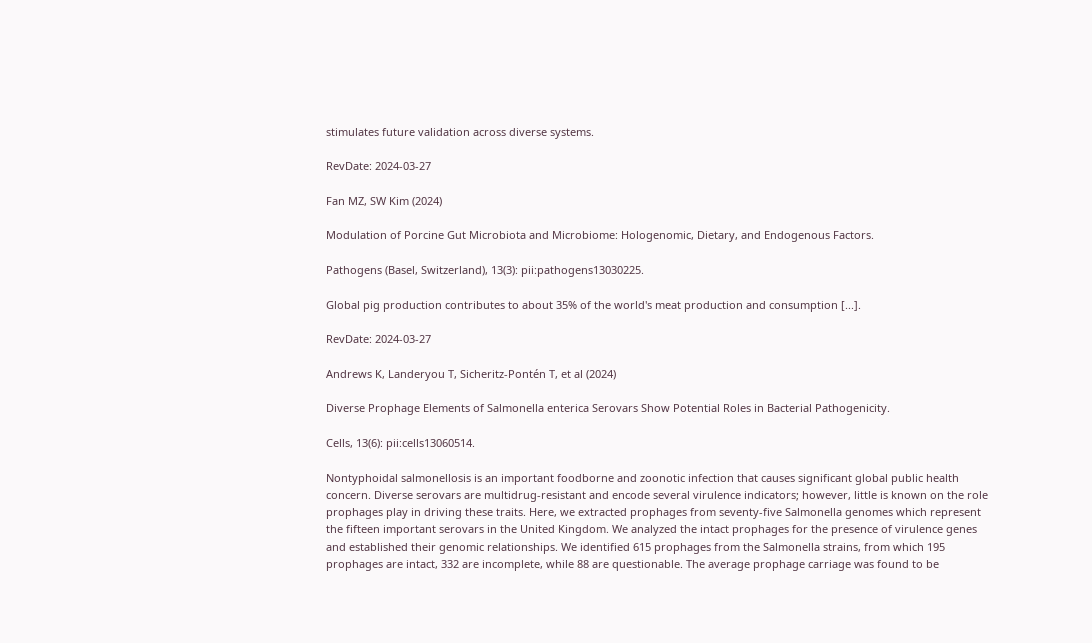stimulates future validation across diverse systems.

RevDate: 2024-03-27

Fan MZ, SW Kim (2024)

Modulation of Porcine Gut Microbiota and Microbiome: Hologenomic, Dietary, and Endogenous Factors.

Pathogens (Basel, Switzerland), 13(3): pii:pathogens13030225.

Global pig production contributes to about 35% of the world's meat production and consumption [...].

RevDate: 2024-03-27

Andrews K, Landeryou T, Sicheritz-Pontén T, et al (2024)

Diverse Prophage Elements of Salmonella enterica Serovars Show Potential Roles in Bacterial Pathogenicity.

Cells, 13(6): pii:cells13060514.

Nontyphoidal salmonellosis is an important foodborne and zoonotic infection that causes significant global public health concern. Diverse serovars are multidrug-resistant and encode several virulence indicators; however, little is known on the role prophages play in driving these traits. Here, we extracted prophages from seventy-five Salmonella genomes which represent the fifteen important serovars in the United Kingdom. We analyzed the intact prophages for the presence of virulence genes and established their genomic relationships. We identified 615 prophages from the Salmonella strains, from which 195 prophages are intact, 332 are incomplete, while 88 are questionable. The average prophage carriage was found to be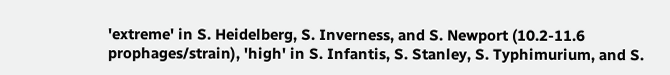'extreme' in S. Heidelberg, S. Inverness, and S. Newport (10.2-11.6 prophages/strain), 'high' in S. Infantis, S. Stanley, S. Typhimurium, and S.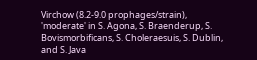Virchow (8.2-9.0 prophages/strain), 'moderate' in S. Agona, S. Braenderup, S. Bovismorbificans, S. Choleraesuis, S. Dublin, and S. Java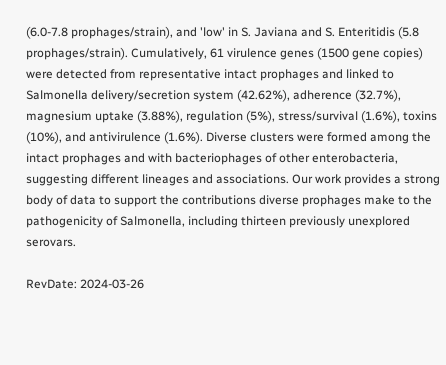(6.0-7.8 prophages/strain), and 'low' in S. Javiana and S. Enteritidis (5.8 prophages/strain). Cumulatively, 61 virulence genes (1500 gene copies) were detected from representative intact prophages and linked to Salmonella delivery/secretion system (42.62%), adherence (32.7%), magnesium uptake (3.88%), regulation (5%), stress/survival (1.6%), toxins (10%), and antivirulence (1.6%). Diverse clusters were formed among the intact prophages and with bacteriophages of other enterobacteria, suggesting different lineages and associations. Our work provides a strong body of data to support the contributions diverse prophages make to the pathogenicity of Salmonella, including thirteen previously unexplored serovars.

RevDate: 2024-03-26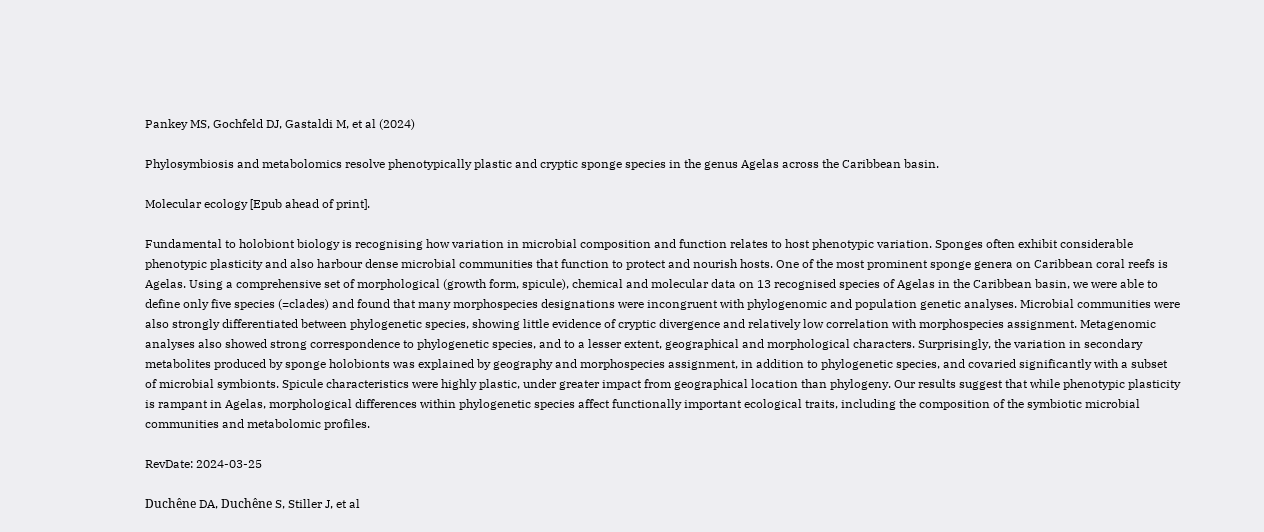Pankey MS, Gochfeld DJ, Gastaldi M, et al (2024)

Phylosymbiosis and metabolomics resolve phenotypically plastic and cryptic sponge species in the genus Agelas across the Caribbean basin.

Molecular ecology [Epub ahead of print].

Fundamental to holobiont biology is recognising how variation in microbial composition and function relates to host phenotypic variation. Sponges often exhibit considerable phenotypic plasticity and also harbour dense microbial communities that function to protect and nourish hosts. One of the most prominent sponge genera on Caribbean coral reefs is Agelas. Using a comprehensive set of morphological (growth form, spicule), chemical and molecular data on 13 recognised species of Agelas in the Caribbean basin, we were able to define only five species (=clades) and found that many morphospecies designations were incongruent with phylogenomic and population genetic analyses. Microbial communities were also strongly differentiated between phylogenetic species, showing little evidence of cryptic divergence and relatively low correlation with morphospecies assignment. Metagenomic analyses also showed strong correspondence to phylogenetic species, and to a lesser extent, geographical and morphological characters. Surprisingly, the variation in secondary metabolites produced by sponge holobionts was explained by geography and morphospecies assignment, in addition to phylogenetic species, and covaried significantly with a subset of microbial symbionts. Spicule characteristics were highly plastic, under greater impact from geographical location than phylogeny. Our results suggest that while phenotypic plasticity is rampant in Agelas, morphological differences within phylogenetic species affect functionally important ecological traits, including the composition of the symbiotic microbial communities and metabolomic profiles.

RevDate: 2024-03-25

Duchêne DA, Duchêne S, Stiller J, et al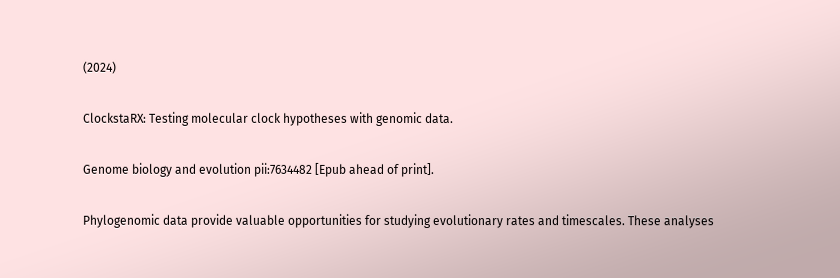(2024)

ClockstaRX: Testing molecular clock hypotheses with genomic data.

Genome biology and evolution pii:7634482 [Epub ahead of print].

Phylogenomic data provide valuable opportunities for studying evolutionary rates and timescales. These analyses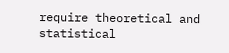require theoretical and statistical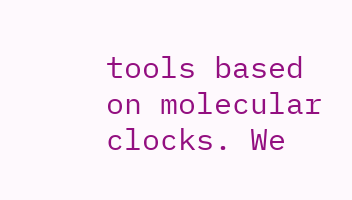tools based on molecular clocks. We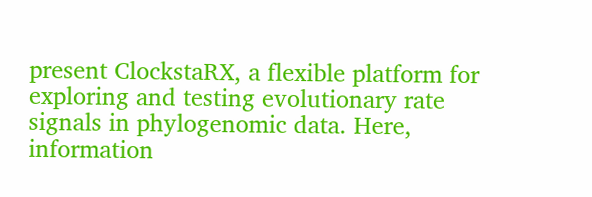present ClockstaRX, a flexible platform for exploring and testing evolutionary rate signals in phylogenomic data. Here, information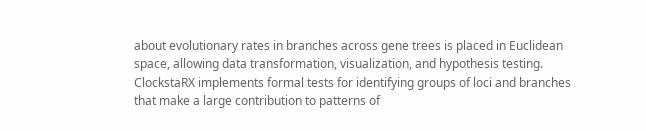about evolutionary rates in branches across gene trees is placed in Euclidean space, allowing data transformation, visualization, and hypothesis testing. ClockstaRX implements formal tests for identifying groups of loci and branches that make a large contribution to patterns of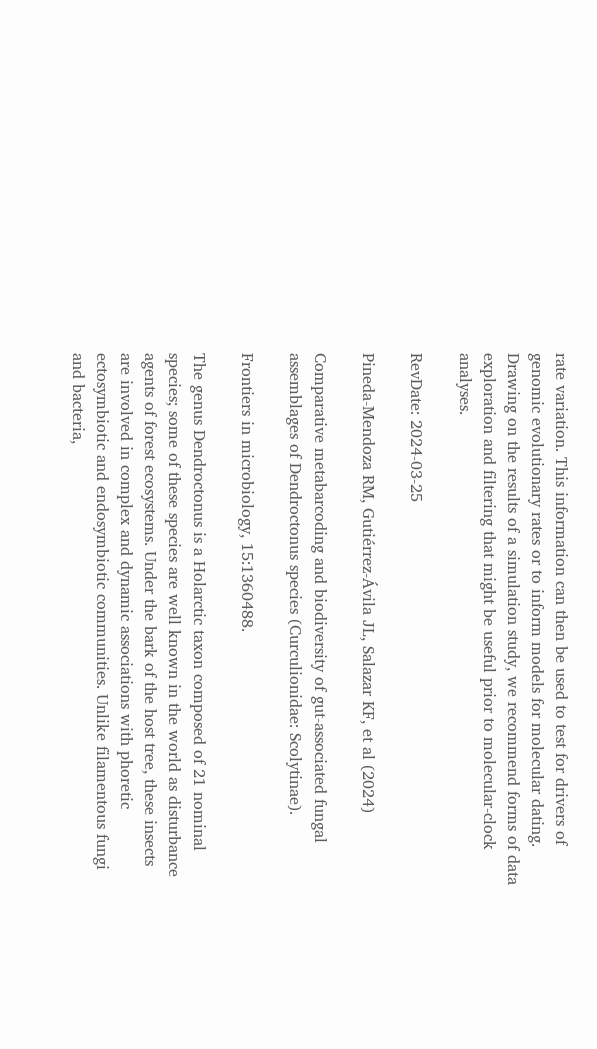rate variation. This information can then be used to test for drivers of genomic evolutionary rates or to inform models for molecular dating. Drawing on the results of a simulation study, we recommend forms of data exploration and filtering that might be useful prior to molecular-clock analyses.

RevDate: 2024-03-25

Pineda-Mendoza RM, Gutiérrez-Ávila JL, Salazar KF, et al (2024)

Comparative metabarcoding and biodiversity of gut-associated fungal assemblages of Dendroctonus species (Curculionidae: Scolytinae).

Frontiers in microbiology, 15:1360488.

The genus Dendroctonus is a Holarctic taxon composed of 21 nominal species; some of these species are well known in the world as disturbance agents of forest ecosystems. Under the bark of the host tree, these insects are involved in complex and dynamic associations with phoretic ectosymbiotic and endosymbiotic communities. Unlike filamentous fungi and bacteria,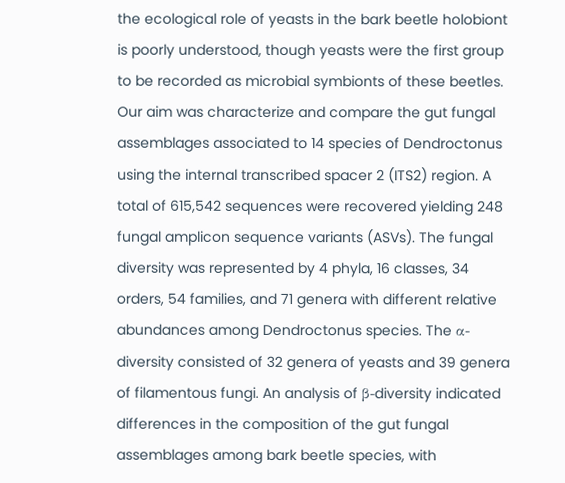the ecological role of yeasts in the bark beetle holobiont is poorly understood, though yeasts were the first group to be recorded as microbial symbionts of these beetles. Our aim was characterize and compare the gut fungal assemblages associated to 14 species of Dendroctonus using the internal transcribed spacer 2 (ITS2) region. A total of 615,542 sequences were recovered yielding 248 fungal amplicon sequence variants (ASVs). The fungal diversity was represented by 4 phyla, 16 classes, 34 orders, 54 families, and 71 genera with different relative abundances among Dendroctonus species. The α-diversity consisted of 32 genera of yeasts and 39 genera of filamentous fungi. An analysis of β-diversity indicated differences in the composition of the gut fungal assemblages among bark beetle species, with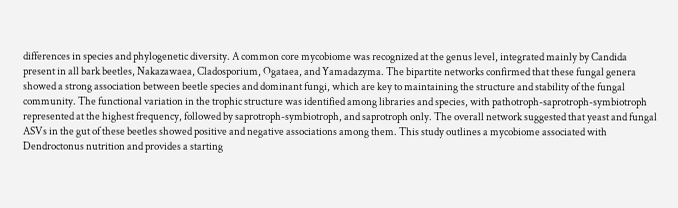differences in species and phylogenetic diversity. A common core mycobiome was recognized at the genus level, integrated mainly by Candida present in all bark beetles, Nakazawaea, Cladosporium, Ogataea, and Yamadazyma. The bipartite networks confirmed that these fungal genera showed a strong association between beetle species and dominant fungi, which are key to maintaining the structure and stability of the fungal community. The functional variation in the trophic structure was identified among libraries and species, with pathotroph-saprotroph-symbiotroph represented at the highest frequency, followed by saprotroph-symbiotroph, and saprotroph only. The overall network suggested that yeast and fungal ASVs in the gut of these beetles showed positive and negative associations among them. This study outlines a mycobiome associated with Dendroctonus nutrition and provides a starting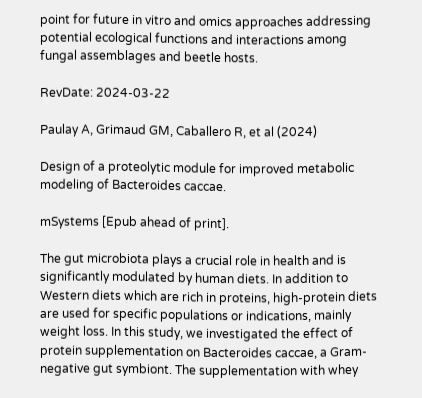point for future in vitro and omics approaches addressing potential ecological functions and interactions among fungal assemblages and beetle hosts.

RevDate: 2024-03-22

Paulay A, Grimaud GM, Caballero R, et al (2024)

Design of a proteolytic module for improved metabolic modeling of Bacteroides caccae.

mSystems [Epub ahead of print].

The gut microbiota plays a crucial role in health and is significantly modulated by human diets. In addition to Western diets which are rich in proteins, high-protein diets are used for specific populations or indications, mainly weight loss. In this study, we investigated the effect of protein supplementation on Bacteroides caccae, a Gram-negative gut symbiont. The supplementation with whey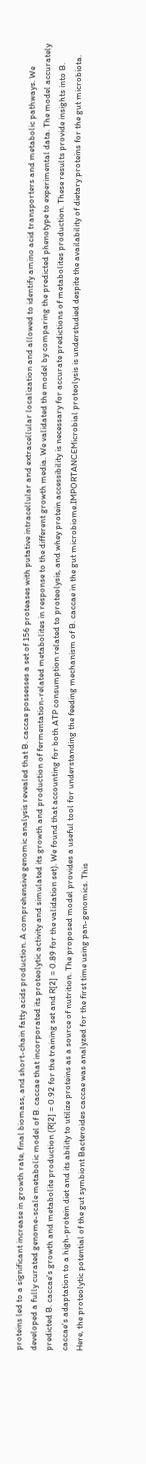proteins led to a significant increase in growth rate, final biomass, and short-chain fatty acids production. A comprehensive genomic analysis revealed that B. caccae possesses a set of 156 proteases with putative intracellular and extracellular localization and allowed to identify amino acid transporters and metabolic pathways. We developed a fully curated genome-scale metabolic model of B. caccae that incorporated its proteolytic activity and simulated its growth and production of fermentation-related metabolites in response to the different growth media. We validated the model by comparing the predicted phenotype to experimental data. The model accurately predicted B. caccae's growth and metabolite production (R[2] = 0.92 for the training set and R[2] = 0.89 for the validation set). We found that accounting for both ATP consumption related to proteolysis, and whey protein accessibility is necessary for accurate predictions of metabolites production. These results provide insights into B. caccae's adaptation to a high-protein diet and its ability to utilize proteins as a source of nutrition. The proposed model provides a useful tool for understanding the feeding mechanism of B. caccae in the gut microbiome.IMPORTANCEMicrobial proteolysis is understudied despite the availability of dietary proteins for the gut microbiota. Here, the proteolytic potential of the gut symbiont Bacteroides caccae was analyzed for the first time using pan-genomics. This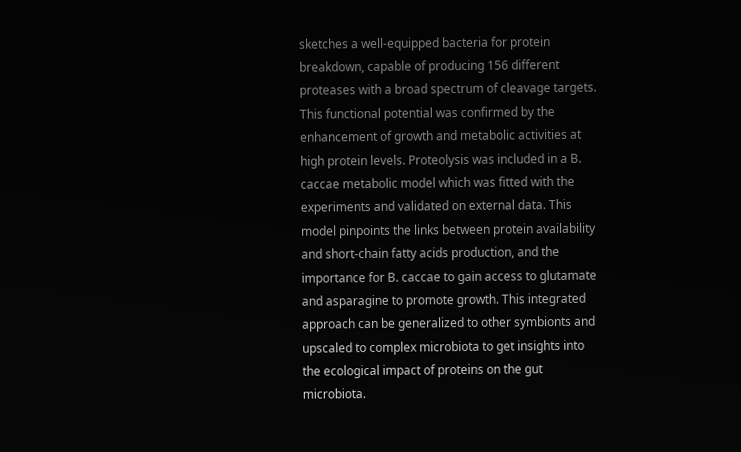sketches a well-equipped bacteria for protein breakdown, capable of producing 156 different proteases with a broad spectrum of cleavage targets. This functional potential was confirmed by the enhancement of growth and metabolic activities at high protein levels. Proteolysis was included in a B. caccae metabolic model which was fitted with the experiments and validated on external data. This model pinpoints the links between protein availability and short-chain fatty acids production, and the importance for B. caccae to gain access to glutamate and asparagine to promote growth. This integrated approach can be generalized to other symbionts and upscaled to complex microbiota to get insights into the ecological impact of proteins on the gut microbiota.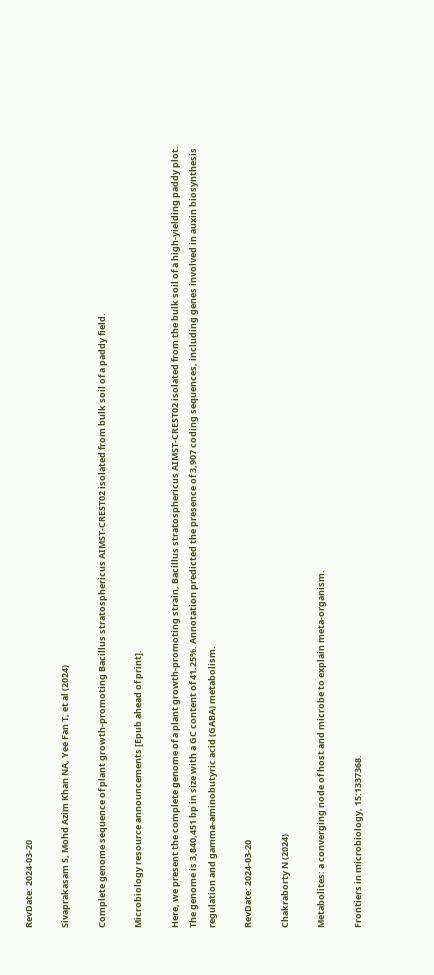RevDate: 2024-03-20

Sivaprakasam S, Mohd Azim Khan NA, Yee Fan T, et al (2024)

Complete genome sequence of plant growth-promoting Bacillus stratosphericus AIMST-CREST02 isolated from bulk soil of a paddy field.

Microbiology resource announcements [Epub ahead of print].

Here, we present the complete genome of a plant growth-promoting strain, Bacillus stratosphericus AIMST-CREST02 isolated from the bulk soil of a high-yielding paddy plot. The genome is 3,840,451 bp in size with a GC content of 41.25%. Annotation predicted the presence of 3,907 coding sequences, including genes involved in auxin biosynthesis regulation and gamma-aminobutyric acid (GABA) metabolism.

RevDate: 2024-03-20

Chakraborty N (2024)

Metabolites: a converging node of host and microbe to explain meta-organism.

Frontiers in microbiology, 15:1337368.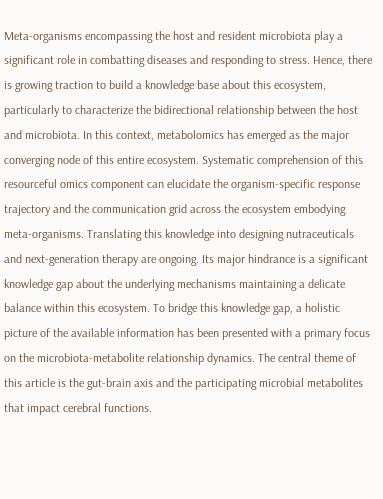Meta-organisms encompassing the host and resident microbiota play a significant role in combatting diseases and responding to stress. Hence, there is growing traction to build a knowledge base about this ecosystem, particularly to characterize the bidirectional relationship between the host and microbiota. In this context, metabolomics has emerged as the major converging node of this entire ecosystem. Systematic comprehension of this resourceful omics component can elucidate the organism-specific response trajectory and the communication grid across the ecosystem embodying meta-organisms. Translating this knowledge into designing nutraceuticals and next-generation therapy are ongoing. Its major hindrance is a significant knowledge gap about the underlying mechanisms maintaining a delicate balance within this ecosystem. To bridge this knowledge gap, a holistic picture of the available information has been presented with a primary focus on the microbiota-metabolite relationship dynamics. The central theme of this article is the gut-brain axis and the participating microbial metabolites that impact cerebral functions.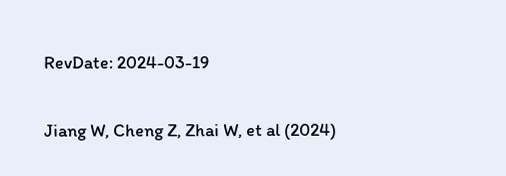RevDate: 2024-03-19

Jiang W, Cheng Z, Zhai W, et al (2024)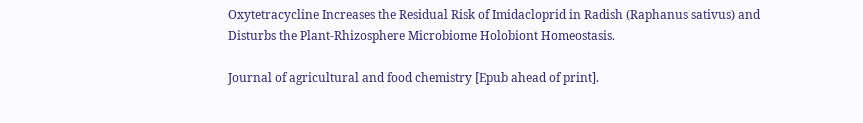Oxytetracycline Increases the Residual Risk of Imidacloprid in Radish (Raphanus sativus) and Disturbs the Plant-Rhizosphere Microbiome Holobiont Homeostasis.

Journal of agricultural and food chemistry [Epub ahead of print].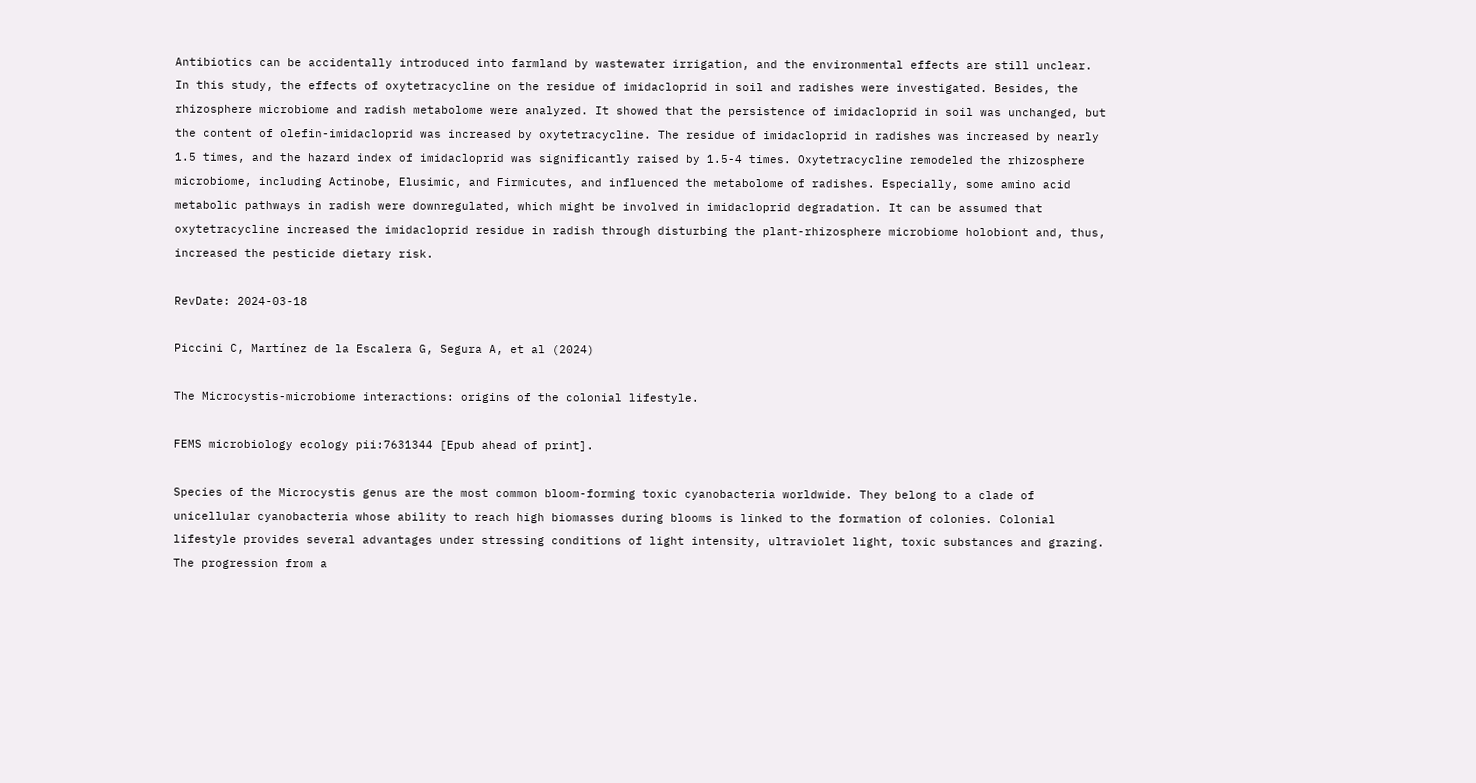Antibiotics can be accidentally introduced into farmland by wastewater irrigation, and the environmental effects are still unclear. In this study, the effects of oxytetracycline on the residue of imidacloprid in soil and radishes were investigated. Besides, the rhizosphere microbiome and radish metabolome were analyzed. It showed that the persistence of imidacloprid in soil was unchanged, but the content of olefin-imidacloprid was increased by oxytetracycline. The residue of imidacloprid in radishes was increased by nearly 1.5 times, and the hazard index of imidacloprid was significantly raised by 1.5-4 times. Oxytetracycline remodeled the rhizosphere microbiome, including Actinobe, Elusimic, and Firmicutes, and influenced the metabolome of radishes. Especially, some amino acid metabolic pathways in radish were downregulated, which might be involved in imidacloprid degradation. It can be assumed that oxytetracycline increased the imidacloprid residue in radish through disturbing the plant-rhizosphere microbiome holobiont and, thus, increased the pesticide dietary risk.

RevDate: 2024-03-18

Piccini C, Martínez de la Escalera G, Segura A, et al (2024)

The Microcystis-microbiome interactions: origins of the colonial lifestyle.

FEMS microbiology ecology pii:7631344 [Epub ahead of print].

Species of the Microcystis genus are the most common bloom-forming toxic cyanobacteria worldwide. They belong to a clade of unicellular cyanobacteria whose ability to reach high biomasses during blooms is linked to the formation of colonies. Colonial lifestyle provides several advantages under stressing conditions of light intensity, ultraviolet light, toxic substances and grazing. The progression from a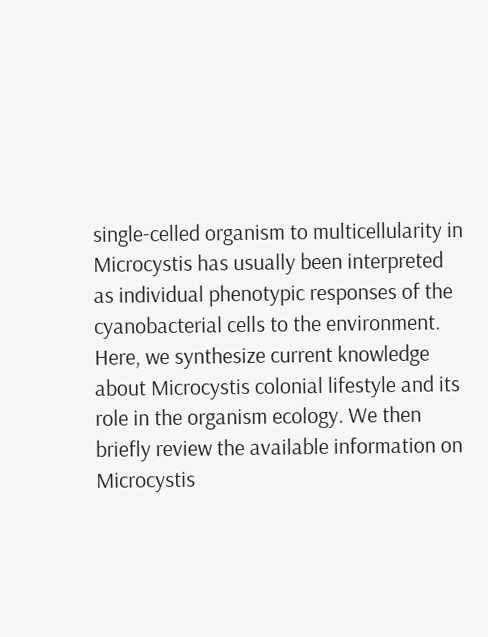single-celled organism to multicellularity in Microcystis has usually been interpreted as individual phenotypic responses of the cyanobacterial cells to the environment. Here, we synthesize current knowledge about Microcystis colonial lifestyle and its role in the organism ecology. We then briefly review the available information on Microcystis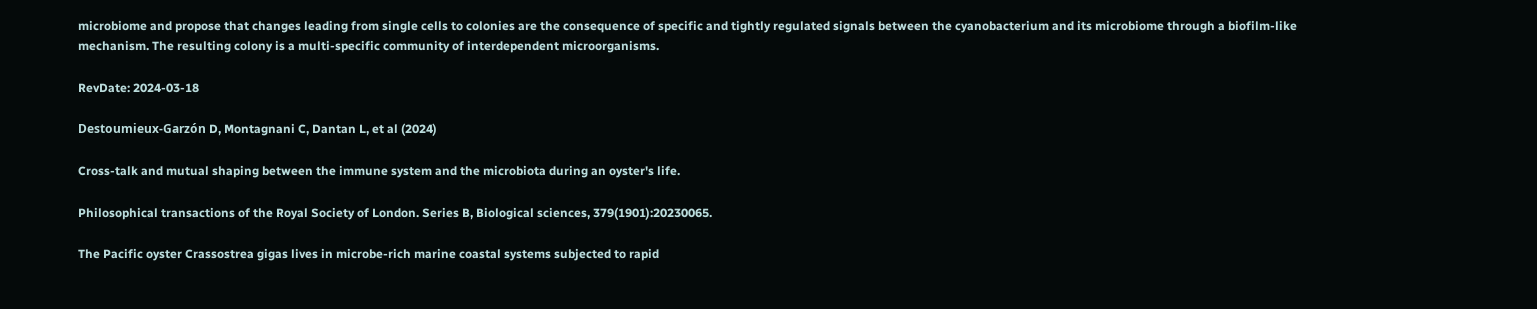microbiome and propose that changes leading from single cells to colonies are the consequence of specific and tightly regulated signals between the cyanobacterium and its microbiome through a biofilm-like mechanism. The resulting colony is a multi-specific community of interdependent microorganisms.

RevDate: 2024-03-18

Destoumieux-Garzón D, Montagnani C, Dantan L, et al (2024)

Cross-talk and mutual shaping between the immune system and the microbiota during an oyster's life.

Philosophical transactions of the Royal Society of London. Series B, Biological sciences, 379(1901):20230065.

The Pacific oyster Crassostrea gigas lives in microbe-rich marine coastal systems subjected to rapid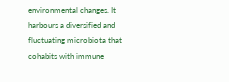environmental changes. It harbours a diversified and fluctuating microbiota that cohabits with immune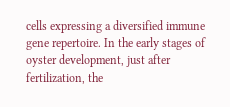cells expressing a diversified immune gene repertoire. In the early stages of oyster development, just after fertilization, the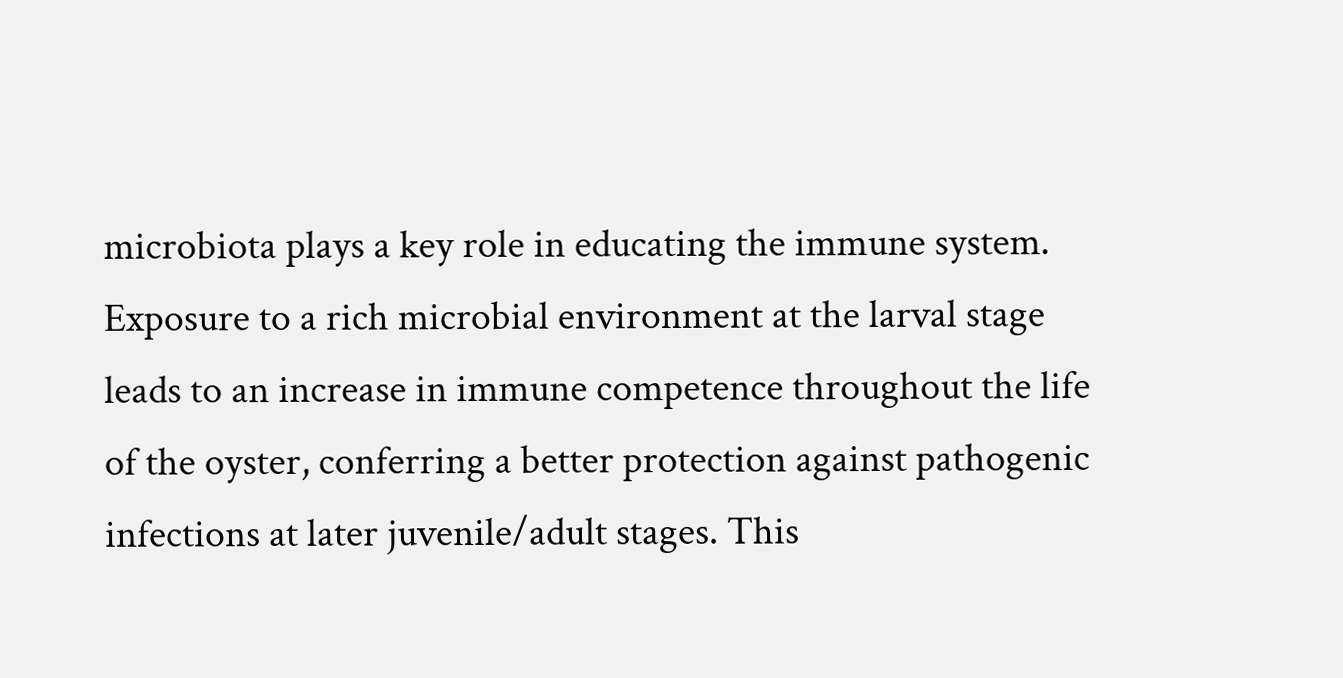microbiota plays a key role in educating the immune system. Exposure to a rich microbial environment at the larval stage leads to an increase in immune competence throughout the life of the oyster, conferring a better protection against pathogenic infections at later juvenile/adult stages. This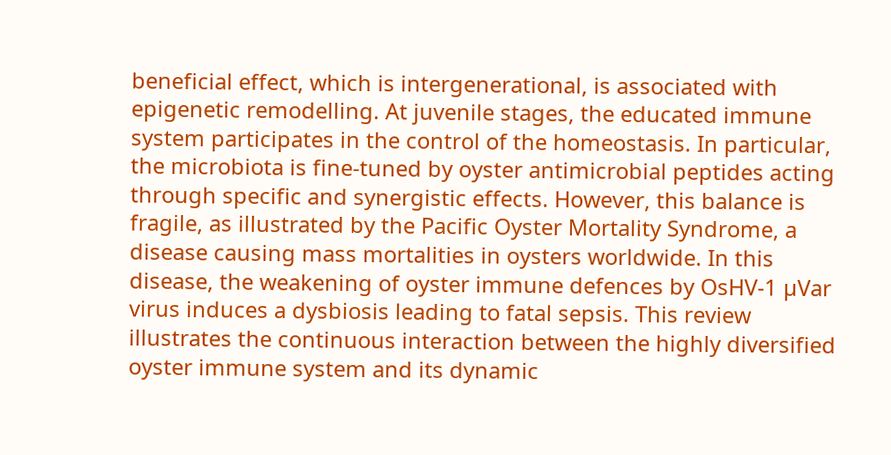beneficial effect, which is intergenerational, is associated with epigenetic remodelling. At juvenile stages, the educated immune system participates in the control of the homeostasis. In particular, the microbiota is fine-tuned by oyster antimicrobial peptides acting through specific and synergistic effects. However, this balance is fragile, as illustrated by the Pacific Oyster Mortality Syndrome, a disease causing mass mortalities in oysters worldwide. In this disease, the weakening of oyster immune defences by OsHV-1 µVar virus induces a dysbiosis leading to fatal sepsis. This review illustrates the continuous interaction between the highly diversified oyster immune system and its dynamic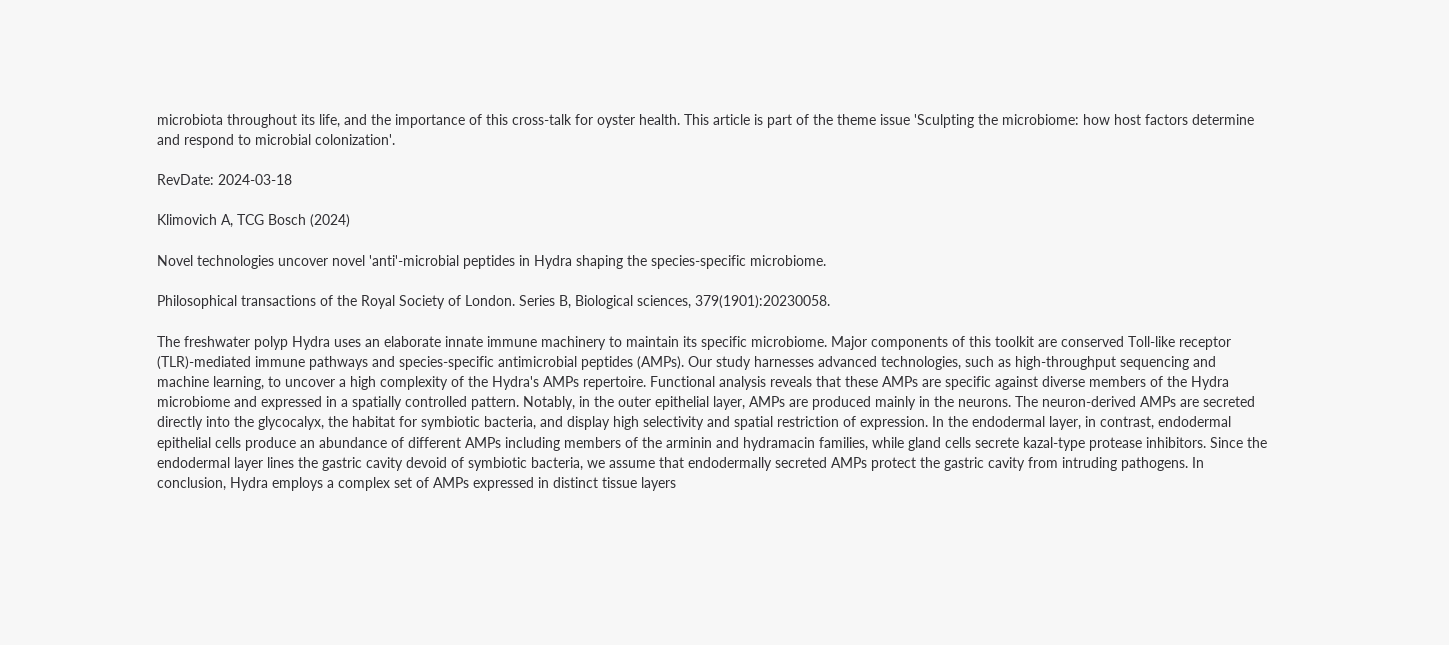microbiota throughout its life, and the importance of this cross-talk for oyster health. This article is part of the theme issue 'Sculpting the microbiome: how host factors determine and respond to microbial colonization'.

RevDate: 2024-03-18

Klimovich A, TCG Bosch (2024)

Novel technologies uncover novel 'anti'-microbial peptides in Hydra shaping the species-specific microbiome.

Philosophical transactions of the Royal Society of London. Series B, Biological sciences, 379(1901):20230058.

The freshwater polyp Hydra uses an elaborate innate immune machinery to maintain its specific microbiome. Major components of this toolkit are conserved Toll-like receptor (TLR)-mediated immune pathways and species-specific antimicrobial peptides (AMPs). Our study harnesses advanced technologies, such as high-throughput sequencing and machine learning, to uncover a high complexity of the Hydra's AMPs repertoire. Functional analysis reveals that these AMPs are specific against diverse members of the Hydra microbiome and expressed in a spatially controlled pattern. Notably, in the outer epithelial layer, AMPs are produced mainly in the neurons. The neuron-derived AMPs are secreted directly into the glycocalyx, the habitat for symbiotic bacteria, and display high selectivity and spatial restriction of expression. In the endodermal layer, in contrast, endodermal epithelial cells produce an abundance of different AMPs including members of the arminin and hydramacin families, while gland cells secrete kazal-type protease inhibitors. Since the endodermal layer lines the gastric cavity devoid of symbiotic bacteria, we assume that endodermally secreted AMPs protect the gastric cavity from intruding pathogens. In conclusion, Hydra employs a complex set of AMPs expressed in distinct tissue layers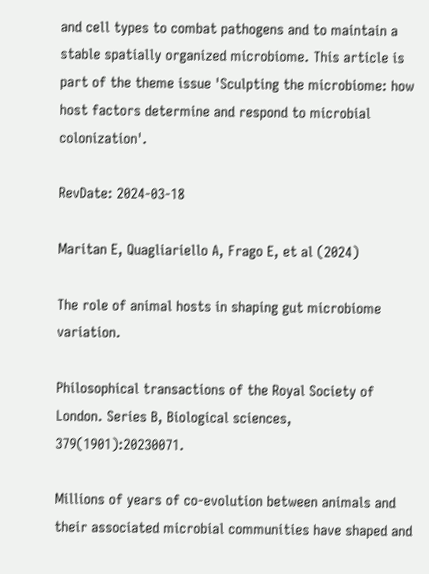and cell types to combat pathogens and to maintain a stable spatially organized microbiome. This article is part of the theme issue 'Sculpting the microbiome: how host factors determine and respond to microbial colonization'.

RevDate: 2024-03-18

Maritan E, Quagliariello A, Frago E, et al (2024)

The role of animal hosts in shaping gut microbiome variation.

Philosophical transactions of the Royal Society of London. Series B, Biological sciences, 379(1901):20230071.

Millions of years of co-evolution between animals and their associated microbial communities have shaped and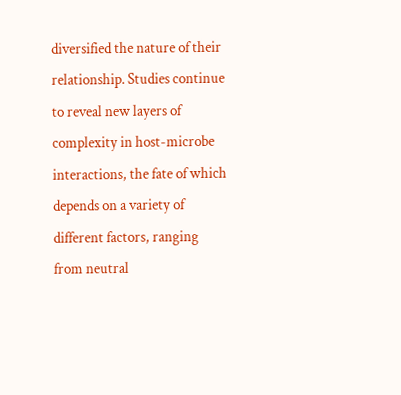diversified the nature of their relationship. Studies continue to reveal new layers of complexity in host-microbe interactions, the fate of which depends on a variety of different factors, ranging from neutral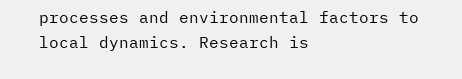processes and environmental factors to local dynamics. Research is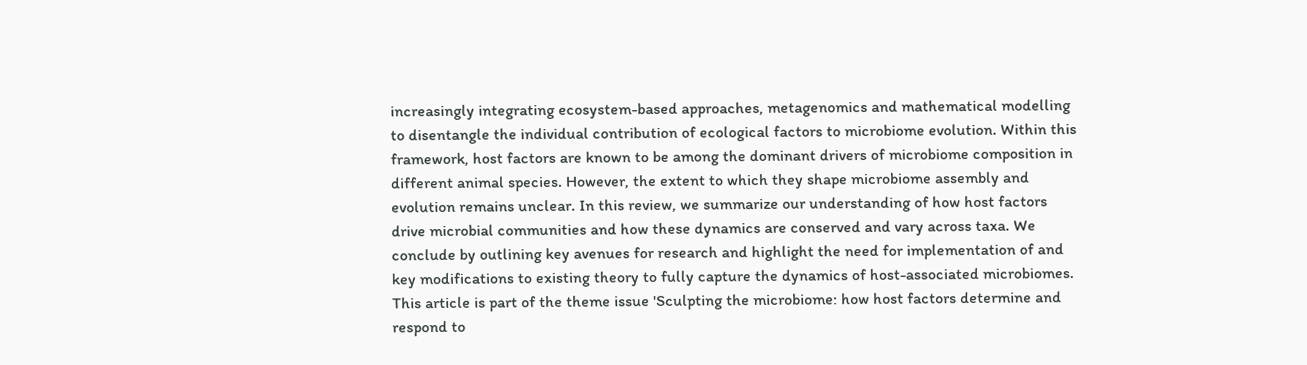increasingly integrating ecosystem-based approaches, metagenomics and mathematical modelling to disentangle the individual contribution of ecological factors to microbiome evolution. Within this framework, host factors are known to be among the dominant drivers of microbiome composition in different animal species. However, the extent to which they shape microbiome assembly and evolution remains unclear. In this review, we summarize our understanding of how host factors drive microbial communities and how these dynamics are conserved and vary across taxa. We conclude by outlining key avenues for research and highlight the need for implementation of and key modifications to existing theory to fully capture the dynamics of host-associated microbiomes. This article is part of the theme issue 'Sculpting the microbiome: how host factors determine and respond to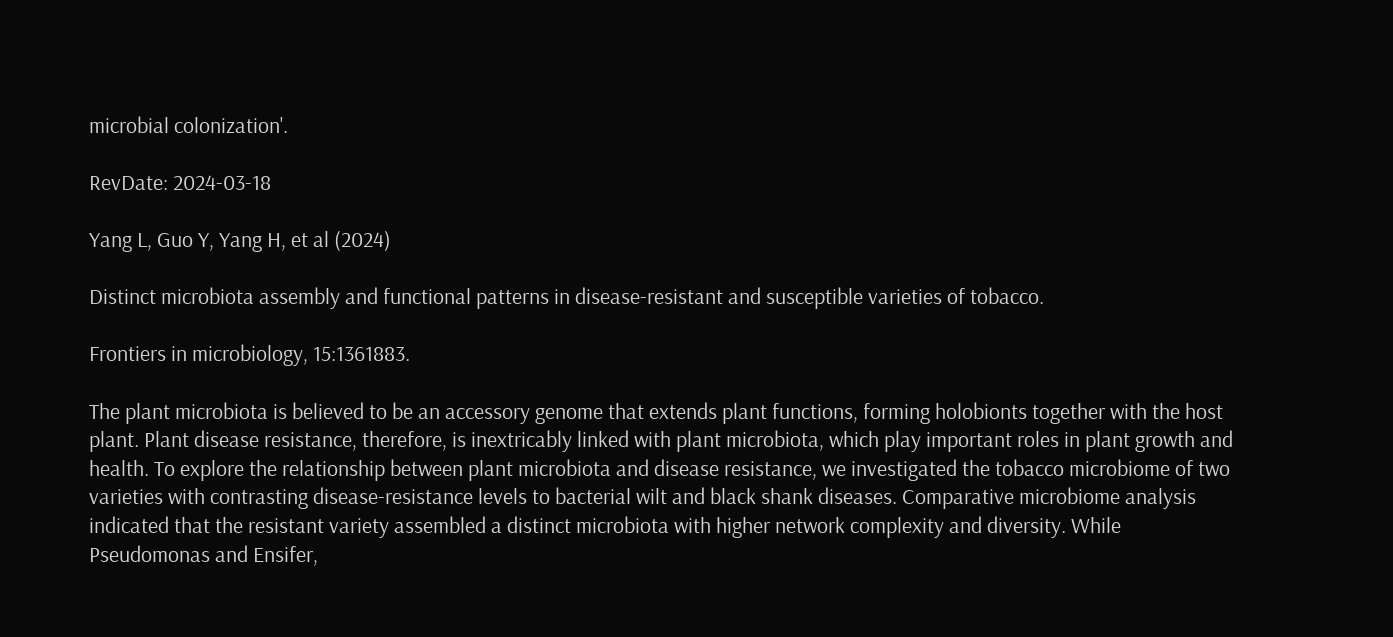microbial colonization'.

RevDate: 2024-03-18

Yang L, Guo Y, Yang H, et al (2024)

Distinct microbiota assembly and functional patterns in disease-resistant and susceptible varieties of tobacco.

Frontiers in microbiology, 15:1361883.

The plant microbiota is believed to be an accessory genome that extends plant functions, forming holobionts together with the host plant. Plant disease resistance, therefore, is inextricably linked with plant microbiota, which play important roles in plant growth and health. To explore the relationship between plant microbiota and disease resistance, we investigated the tobacco microbiome of two varieties with contrasting disease-resistance levels to bacterial wilt and black shank diseases. Comparative microbiome analysis indicated that the resistant variety assembled a distinct microbiota with higher network complexity and diversity. While Pseudomonas and Ensifer,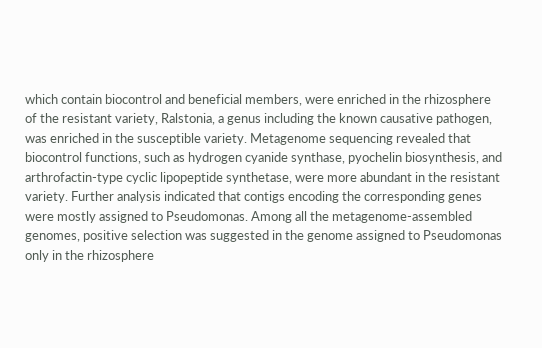which contain biocontrol and beneficial members, were enriched in the rhizosphere of the resistant variety, Ralstonia, a genus including the known causative pathogen, was enriched in the susceptible variety. Metagenome sequencing revealed that biocontrol functions, such as hydrogen cyanide synthase, pyochelin biosynthesis, and arthrofactin-type cyclic lipopeptide synthetase, were more abundant in the resistant variety. Further analysis indicated that contigs encoding the corresponding genes were mostly assigned to Pseudomonas. Among all the metagenome-assembled genomes, positive selection was suggested in the genome assigned to Pseudomonas only in the rhizosphere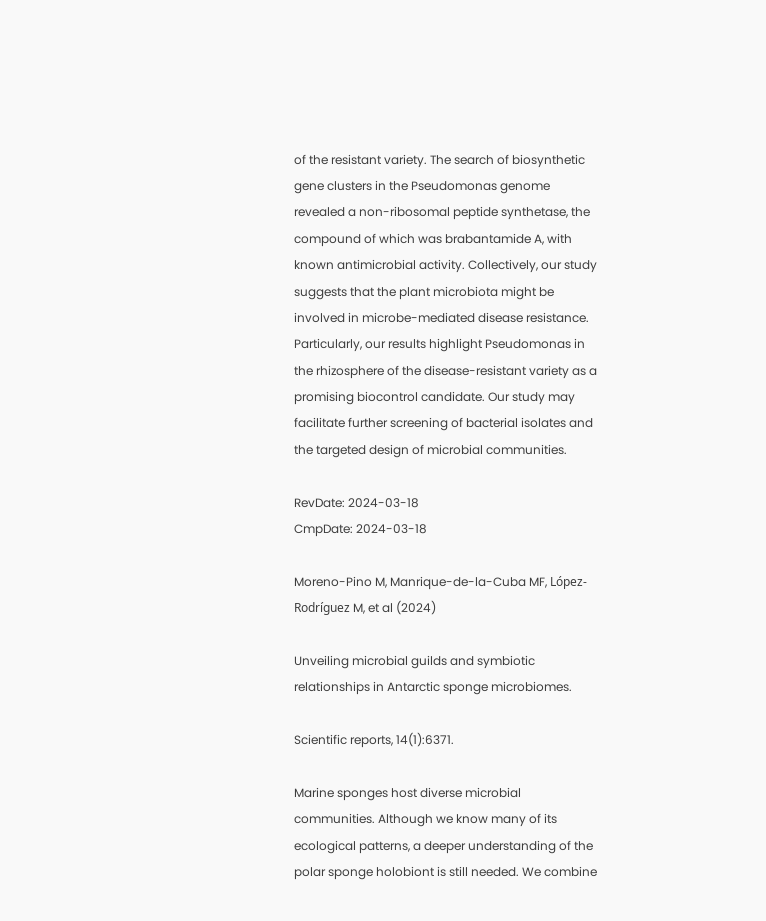of the resistant variety. The search of biosynthetic gene clusters in the Pseudomonas genome revealed a non-ribosomal peptide synthetase, the compound of which was brabantamide A, with known antimicrobial activity. Collectively, our study suggests that the plant microbiota might be involved in microbe-mediated disease resistance. Particularly, our results highlight Pseudomonas in the rhizosphere of the disease-resistant variety as a promising biocontrol candidate. Our study may facilitate further screening of bacterial isolates and the targeted design of microbial communities.

RevDate: 2024-03-18
CmpDate: 2024-03-18

Moreno-Pino M, Manrique-de-la-Cuba MF, López-Rodríguez M, et al (2024)

Unveiling microbial guilds and symbiotic relationships in Antarctic sponge microbiomes.

Scientific reports, 14(1):6371.

Marine sponges host diverse microbial communities. Although we know many of its ecological patterns, a deeper understanding of the polar sponge holobiont is still needed. We combine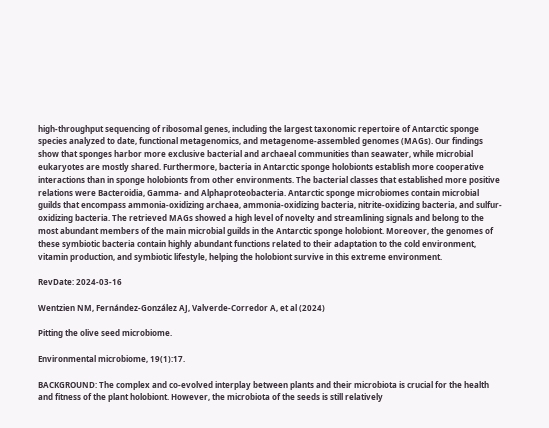high-throughput sequencing of ribosomal genes, including the largest taxonomic repertoire of Antarctic sponge species analyzed to date, functional metagenomics, and metagenome-assembled genomes (MAGs). Our findings show that sponges harbor more exclusive bacterial and archaeal communities than seawater, while microbial eukaryotes are mostly shared. Furthermore, bacteria in Antarctic sponge holobionts establish more cooperative interactions than in sponge holobionts from other environments. The bacterial classes that established more positive relations were Bacteroidia, Gamma- and Alphaproteobacteria. Antarctic sponge microbiomes contain microbial guilds that encompass ammonia-oxidizing archaea, ammonia-oxidizing bacteria, nitrite-oxidizing bacteria, and sulfur-oxidizing bacteria. The retrieved MAGs showed a high level of novelty and streamlining signals and belong to the most abundant members of the main microbial guilds in the Antarctic sponge holobiont. Moreover, the genomes of these symbiotic bacteria contain highly abundant functions related to their adaptation to the cold environment, vitamin production, and symbiotic lifestyle, helping the holobiont survive in this extreme environment.

RevDate: 2024-03-16

Wentzien NM, Fernández-González AJ, Valverde-Corredor A, et al (2024)

Pitting the olive seed microbiome.

Environmental microbiome, 19(1):17.

BACKGROUND: The complex and co-evolved interplay between plants and their microbiota is crucial for the health and fitness of the plant holobiont. However, the microbiota of the seeds is still relatively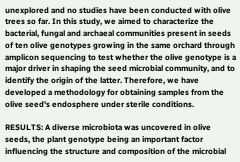unexplored and no studies have been conducted with olive trees so far. In this study, we aimed to characterize the bacterial, fungal and archaeal communities present in seeds of ten olive genotypes growing in the same orchard through amplicon sequencing to test whether the olive genotype is a major driver in shaping the seed microbial community, and to identify the origin of the latter. Therefore, we have developed a methodology for obtaining samples from the olive seed's endosphere under sterile conditions.

RESULTS: A diverse microbiota was uncovered in olive seeds, the plant genotype being an important factor influencing the structure and composition of the microbial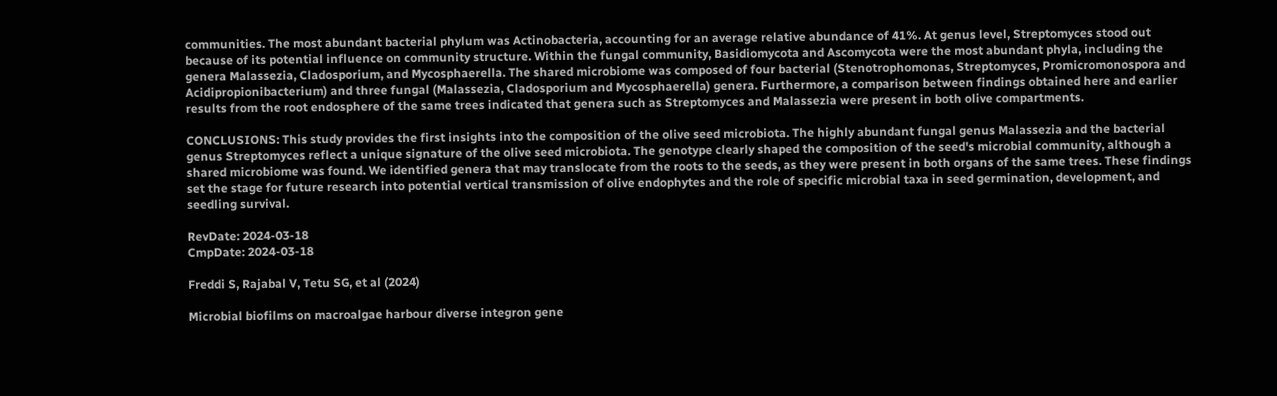communities. The most abundant bacterial phylum was Actinobacteria, accounting for an average relative abundance of 41%. At genus level, Streptomyces stood out because of its potential influence on community structure. Within the fungal community, Basidiomycota and Ascomycota were the most abundant phyla, including the genera Malassezia, Cladosporium, and Mycosphaerella. The shared microbiome was composed of four bacterial (Stenotrophomonas, Streptomyces, Promicromonospora and Acidipropionibacterium) and three fungal (Malassezia, Cladosporium and Mycosphaerella) genera. Furthermore, a comparison between findings obtained here and earlier results from the root endosphere of the same trees indicated that genera such as Streptomyces and Malassezia were present in both olive compartments.

CONCLUSIONS: This study provides the first insights into the composition of the olive seed microbiota. The highly abundant fungal genus Malassezia and the bacterial genus Streptomyces reflect a unique signature of the olive seed microbiota. The genotype clearly shaped the composition of the seed's microbial community, although a shared microbiome was found. We identified genera that may translocate from the roots to the seeds, as they were present in both organs of the same trees. These findings set the stage for future research into potential vertical transmission of olive endophytes and the role of specific microbial taxa in seed germination, development, and seedling survival.

RevDate: 2024-03-18
CmpDate: 2024-03-18

Freddi S, Rajabal V, Tetu SG, et al (2024)

Microbial biofilms on macroalgae harbour diverse integron gene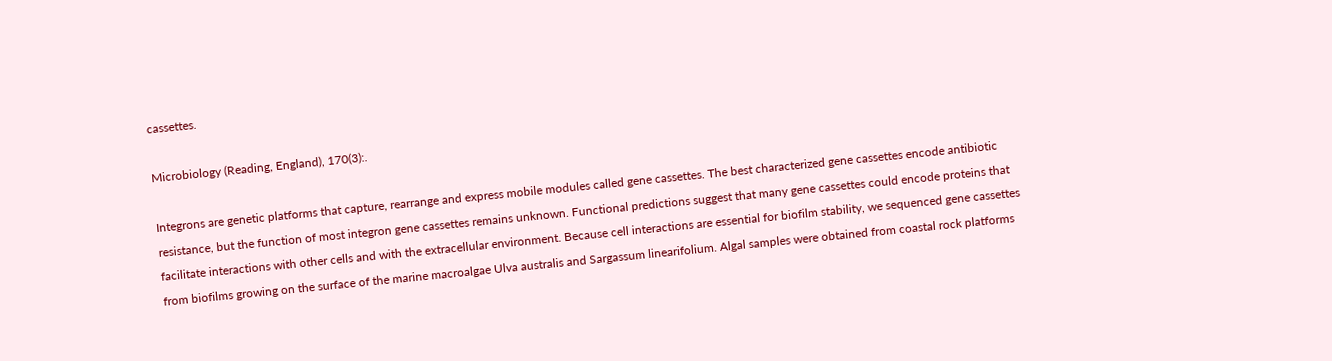cassettes.

Microbiology (Reading, England), 170(3):.

Integrons are genetic platforms that capture, rearrange and express mobile modules called gene cassettes. The best characterized gene cassettes encode antibiotic resistance, but the function of most integron gene cassettes remains unknown. Functional predictions suggest that many gene cassettes could encode proteins that facilitate interactions with other cells and with the extracellular environment. Because cell interactions are essential for biofilm stability, we sequenced gene cassettes from biofilms growing on the surface of the marine macroalgae Ulva australis and Sargassum linearifolium. Algal samples were obtained from coastal rock platforms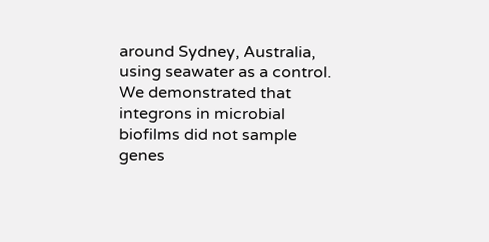around Sydney, Australia, using seawater as a control. We demonstrated that integrons in microbial biofilms did not sample genes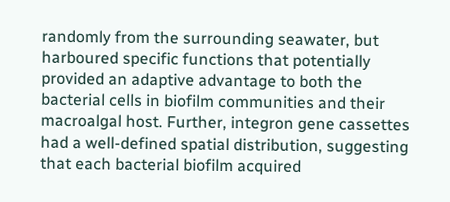randomly from the surrounding seawater, but harboured specific functions that potentially provided an adaptive advantage to both the bacterial cells in biofilm communities and their macroalgal host. Further, integron gene cassettes had a well-defined spatial distribution, suggesting that each bacterial biofilm acquired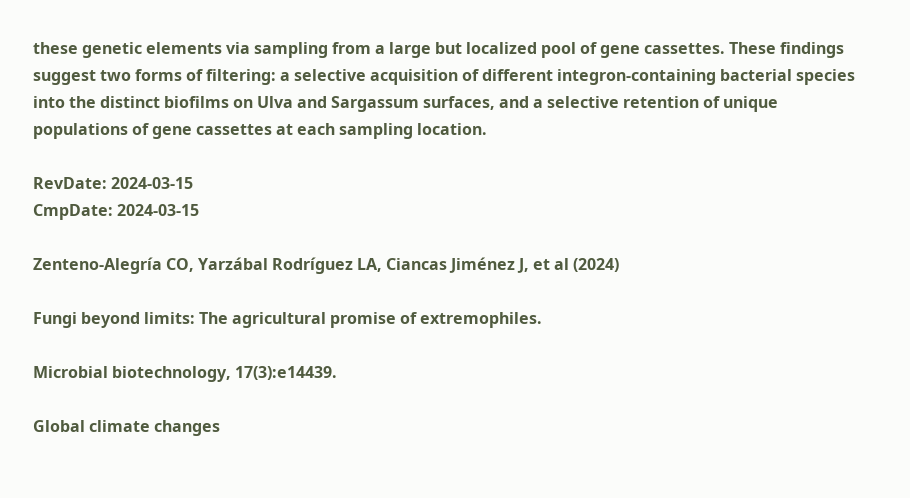these genetic elements via sampling from a large but localized pool of gene cassettes. These findings suggest two forms of filtering: a selective acquisition of different integron-containing bacterial species into the distinct biofilms on Ulva and Sargassum surfaces, and a selective retention of unique populations of gene cassettes at each sampling location.

RevDate: 2024-03-15
CmpDate: 2024-03-15

Zenteno-Alegría CO, Yarzábal Rodríguez LA, Ciancas Jiménez J, et al (2024)

Fungi beyond limits: The agricultural promise of extremophiles.

Microbial biotechnology, 17(3):e14439.

Global climate changes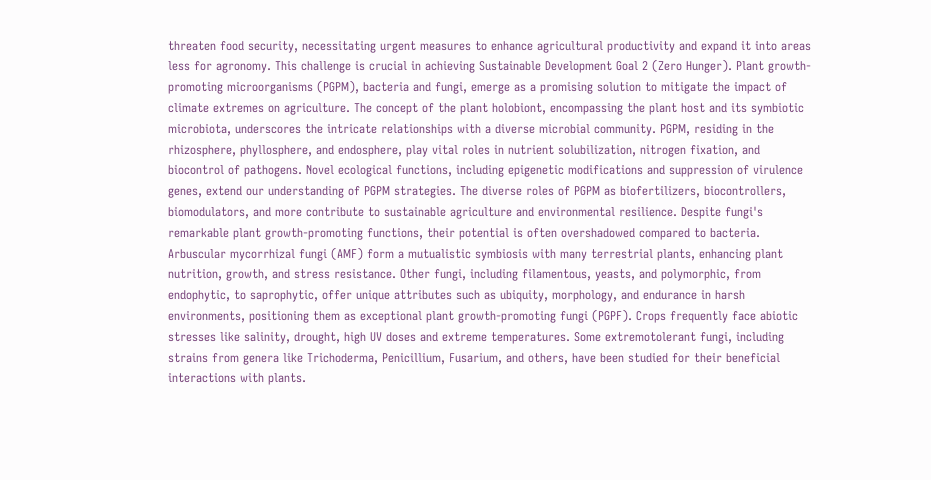threaten food security, necessitating urgent measures to enhance agricultural productivity and expand it into areas less for agronomy. This challenge is crucial in achieving Sustainable Development Goal 2 (Zero Hunger). Plant growth-promoting microorganisms (PGPM), bacteria and fungi, emerge as a promising solution to mitigate the impact of climate extremes on agriculture. The concept of the plant holobiont, encompassing the plant host and its symbiotic microbiota, underscores the intricate relationships with a diverse microbial community. PGPM, residing in the rhizosphere, phyllosphere, and endosphere, play vital roles in nutrient solubilization, nitrogen fixation, and biocontrol of pathogens. Novel ecological functions, including epigenetic modifications and suppression of virulence genes, extend our understanding of PGPM strategies. The diverse roles of PGPM as biofertilizers, biocontrollers, biomodulators, and more contribute to sustainable agriculture and environmental resilience. Despite fungi's remarkable plant growth-promoting functions, their potential is often overshadowed compared to bacteria. Arbuscular mycorrhizal fungi (AMF) form a mutualistic symbiosis with many terrestrial plants, enhancing plant nutrition, growth, and stress resistance. Other fungi, including filamentous, yeasts, and polymorphic, from endophytic, to saprophytic, offer unique attributes such as ubiquity, morphology, and endurance in harsh environments, positioning them as exceptional plant growth-promoting fungi (PGPF). Crops frequently face abiotic stresses like salinity, drought, high UV doses and extreme temperatures. Some extremotolerant fungi, including strains from genera like Trichoderma, Penicillium, Fusarium, and others, have been studied for their beneficial interactions with plants.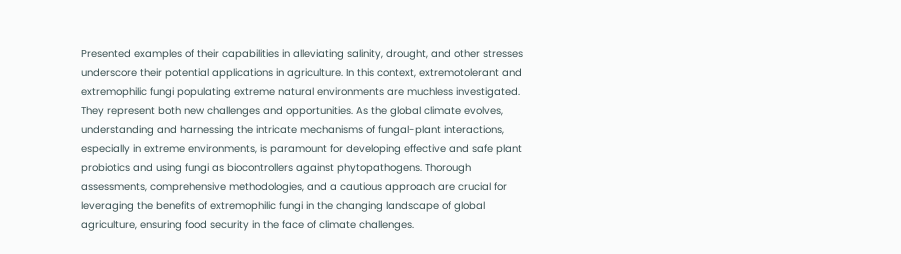Presented examples of their capabilities in alleviating salinity, drought, and other stresses underscore their potential applications in agriculture. In this context, extremotolerant and extremophilic fungi populating extreme natural environments are muchless investigated. They represent both new challenges and opportunities. As the global climate evolves, understanding and harnessing the intricate mechanisms of fungal-plant interactions, especially in extreme environments, is paramount for developing effective and safe plant probiotics and using fungi as biocontrollers against phytopathogens. Thorough assessments, comprehensive methodologies, and a cautious approach are crucial for leveraging the benefits of extremophilic fungi in the changing landscape of global agriculture, ensuring food security in the face of climate challenges.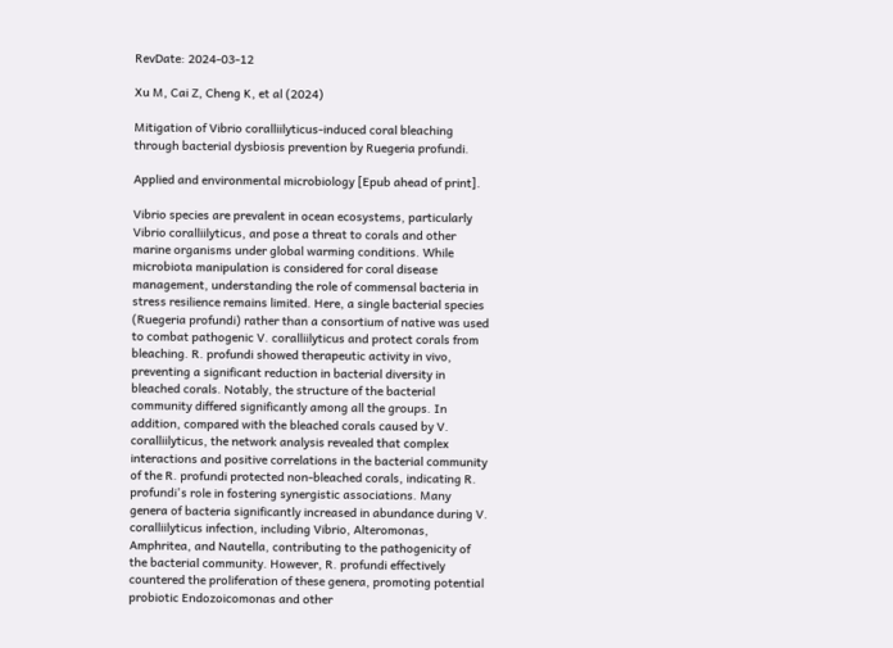RevDate: 2024-03-12

Xu M, Cai Z, Cheng K, et al (2024)

Mitigation of Vibrio coralliilyticus-induced coral bleaching through bacterial dysbiosis prevention by Ruegeria profundi.

Applied and environmental microbiology [Epub ahead of print].

Vibrio species are prevalent in ocean ecosystems, particularly Vibrio coralliilyticus, and pose a threat to corals and other marine organisms under global warming conditions. While microbiota manipulation is considered for coral disease management, understanding the role of commensal bacteria in stress resilience remains limited. Here, a single bacterial species (Ruegeria profundi) rather than a consortium of native was used to combat pathogenic V. coralliilyticus and protect corals from bleaching. R. profundi showed therapeutic activity in vivo, preventing a significant reduction in bacterial diversity in bleached corals. Notably, the structure of the bacterial community differed significantly among all the groups. In addition, compared with the bleached corals caused by V. coralliilyticus, the network analysis revealed that complex interactions and positive correlations in the bacterial community of the R. profundi protected non-bleached corals, indicating R. profundi's role in fostering synergistic associations. Many genera of bacteria significantly increased in abundance during V. coralliilyticus infection, including Vibrio, Alteromonas, Amphritea, and Nautella, contributing to the pathogenicity of the bacterial community. However, R. profundi effectively countered the proliferation of these genera, promoting potential probiotic Endozoicomonas and other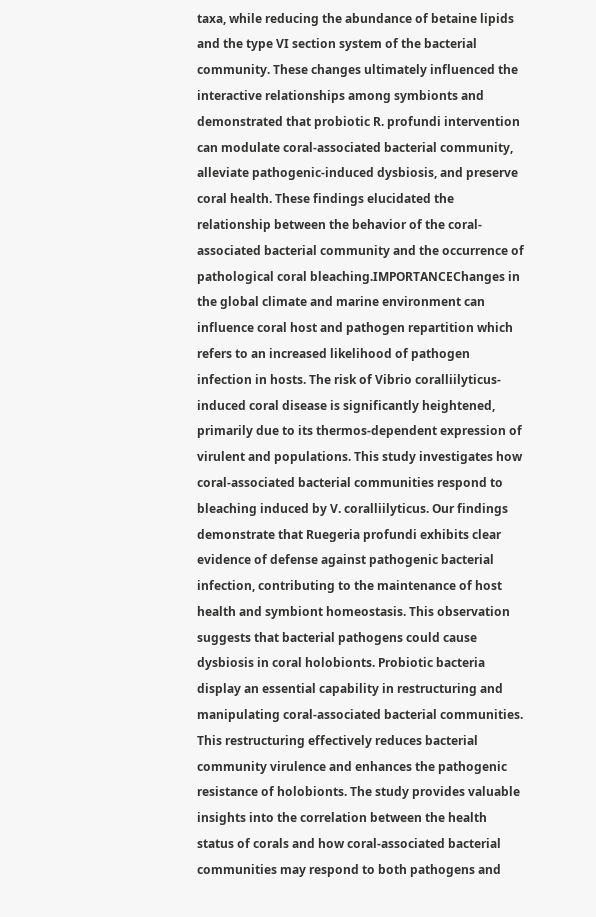taxa, while reducing the abundance of betaine lipids and the type VI section system of the bacterial community. These changes ultimately influenced the interactive relationships among symbionts and demonstrated that probiotic R. profundi intervention can modulate coral-associated bacterial community, alleviate pathogenic-induced dysbiosis, and preserve coral health. These findings elucidated the relationship between the behavior of the coral-associated bacterial community and the occurrence of pathological coral bleaching.IMPORTANCEChanges in the global climate and marine environment can influence coral host and pathogen repartition which refers to an increased likelihood of pathogen infection in hosts. The risk of Vibrio coralliilyticus-induced coral disease is significantly heightened, primarily due to its thermos-dependent expression of virulent and populations. This study investigates how coral-associated bacterial communities respond to bleaching induced by V. coralliilyticus. Our findings demonstrate that Ruegeria profundi exhibits clear evidence of defense against pathogenic bacterial infection, contributing to the maintenance of host health and symbiont homeostasis. This observation suggests that bacterial pathogens could cause dysbiosis in coral holobionts. Probiotic bacteria display an essential capability in restructuring and manipulating coral-associated bacterial communities. This restructuring effectively reduces bacterial community virulence and enhances the pathogenic resistance of holobionts. The study provides valuable insights into the correlation between the health status of corals and how coral-associated bacterial communities may respond to both pathogens and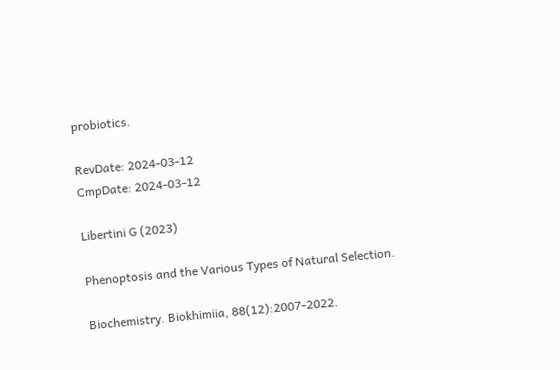probiotics.

RevDate: 2024-03-12
CmpDate: 2024-03-12

Libertini G (2023)

Phenoptosis and the Various Types of Natural Selection.

Biochemistry. Biokhimiia, 88(12):2007-2022.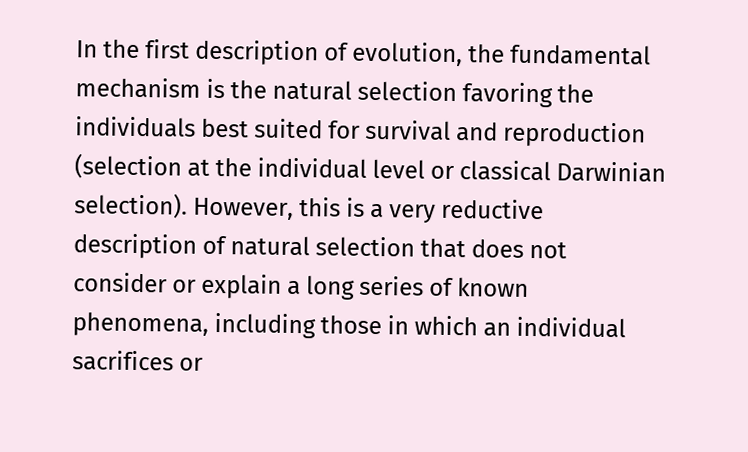In the first description of evolution, the fundamental mechanism is the natural selection favoring the individuals best suited for survival and reproduction (selection at the individual level or classical Darwinian selection). However, this is a very reductive description of natural selection that does not consider or explain a long series of known phenomena, including those in which an individual sacrifices or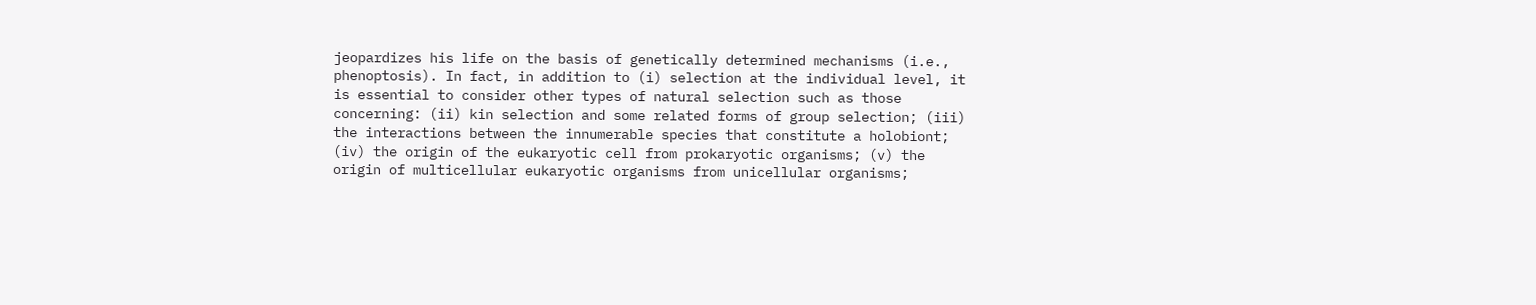jeopardizes his life on the basis of genetically determined mechanisms (i.e., phenoptosis). In fact, in addition to (i) selection at the individual level, it is essential to consider other types of natural selection such as those concerning: (ii) kin selection and some related forms of group selection; (iii) the interactions between the innumerable species that constitute a holobiont; (iv) the origin of the eukaryotic cell from prokaryotic organisms; (v) the origin of multicellular eukaryotic organisms from unicellular organisms;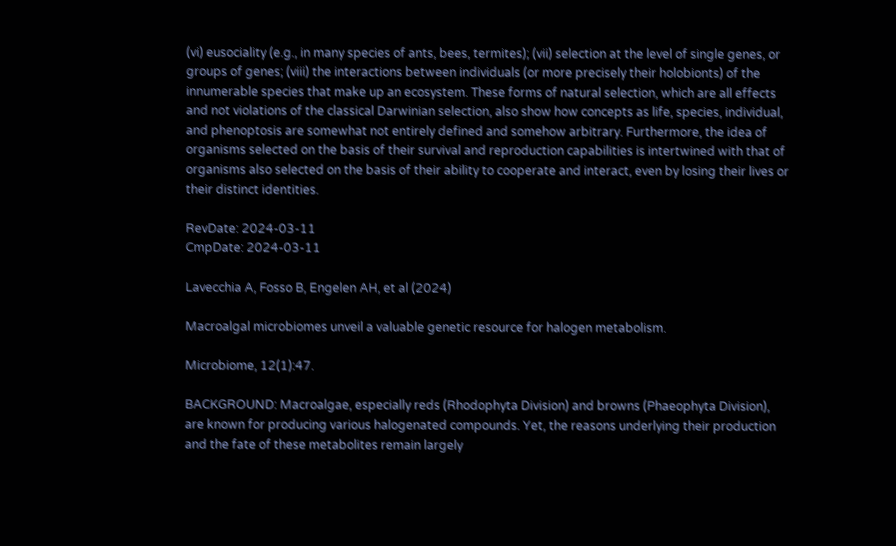(vi) eusociality (e.g., in many species of ants, bees, termites); (vii) selection at the level of single genes, or groups of genes; (viii) the interactions between individuals (or more precisely their holobionts) of the innumerable species that make up an ecosystem. These forms of natural selection, which are all effects and not violations of the classical Darwinian selection, also show how concepts as life, species, individual, and phenoptosis are somewhat not entirely defined and somehow arbitrary. Furthermore, the idea of organisms selected on the basis of their survival and reproduction capabilities is intertwined with that of organisms also selected on the basis of their ability to cooperate and interact, even by losing their lives or their distinct identities.

RevDate: 2024-03-11
CmpDate: 2024-03-11

Lavecchia A, Fosso B, Engelen AH, et al (2024)

Macroalgal microbiomes unveil a valuable genetic resource for halogen metabolism.

Microbiome, 12(1):47.

BACKGROUND: Macroalgae, especially reds (Rhodophyta Division) and browns (Phaeophyta Division), are known for producing various halogenated compounds. Yet, the reasons underlying their production and the fate of these metabolites remain largely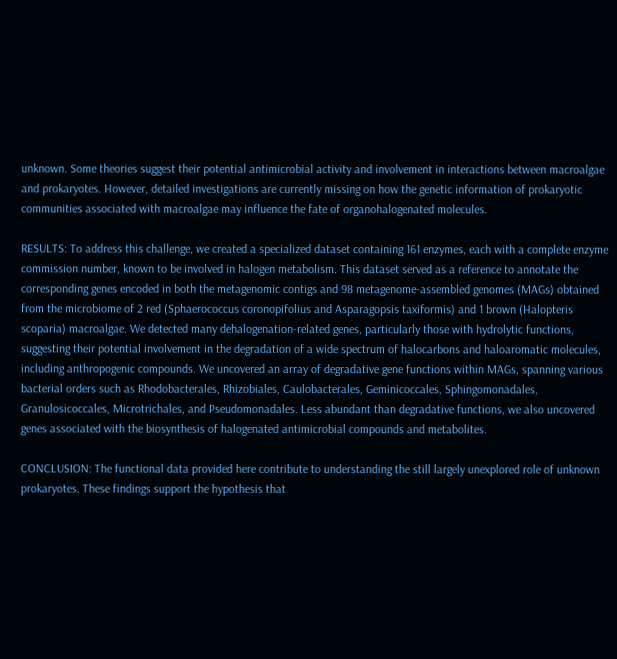unknown. Some theories suggest their potential antimicrobial activity and involvement in interactions between macroalgae and prokaryotes. However, detailed investigations are currently missing on how the genetic information of prokaryotic communities associated with macroalgae may influence the fate of organohalogenated molecules.

RESULTS: To address this challenge, we created a specialized dataset containing 161 enzymes, each with a complete enzyme commission number, known to be involved in halogen metabolism. This dataset served as a reference to annotate the corresponding genes encoded in both the metagenomic contigs and 98 metagenome-assembled genomes (MAGs) obtained from the microbiome of 2 red (Sphaerococcus coronopifolius and Asparagopsis taxiformis) and 1 brown (Halopteris scoparia) macroalgae. We detected many dehalogenation-related genes, particularly those with hydrolytic functions, suggesting their potential involvement in the degradation of a wide spectrum of halocarbons and haloaromatic molecules, including anthropogenic compounds. We uncovered an array of degradative gene functions within MAGs, spanning various bacterial orders such as Rhodobacterales, Rhizobiales, Caulobacterales, Geminicoccales, Sphingomonadales, Granulosicoccales, Microtrichales, and Pseudomonadales. Less abundant than degradative functions, we also uncovered genes associated with the biosynthesis of halogenated antimicrobial compounds and metabolites.

CONCLUSION: The functional data provided here contribute to understanding the still largely unexplored role of unknown prokaryotes. These findings support the hypothesis that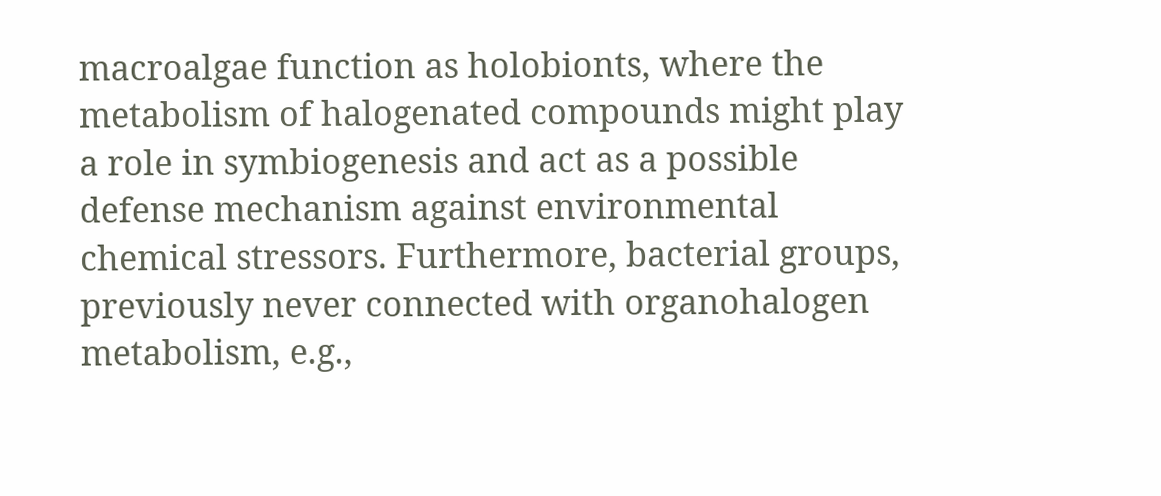macroalgae function as holobionts, where the metabolism of halogenated compounds might play a role in symbiogenesis and act as a possible defense mechanism against environmental chemical stressors. Furthermore, bacterial groups, previously never connected with organohalogen metabolism, e.g.,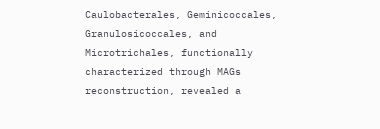Caulobacterales, Geminicoccales, Granulosicoccales, and Microtrichales, functionally characterized through MAGs reconstruction, revealed a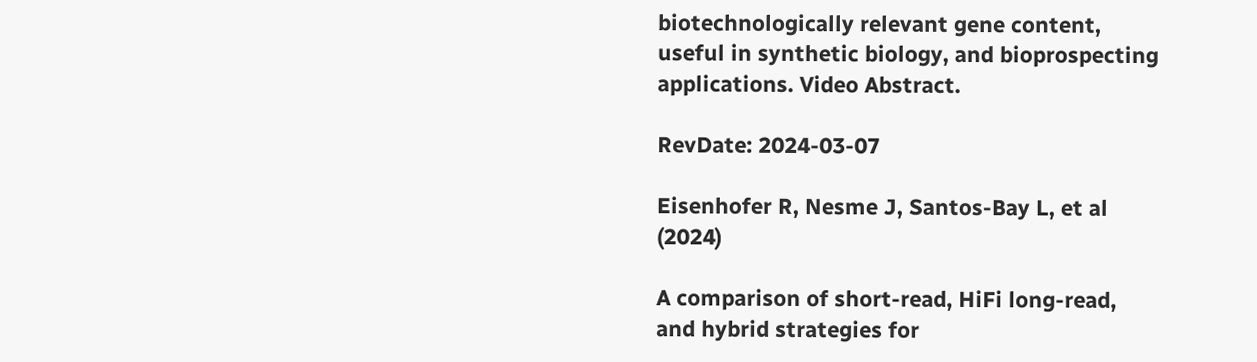biotechnologically relevant gene content, useful in synthetic biology, and bioprospecting applications. Video Abstract.

RevDate: 2024-03-07

Eisenhofer R, Nesme J, Santos-Bay L, et al (2024)

A comparison of short-read, HiFi long-read, and hybrid strategies for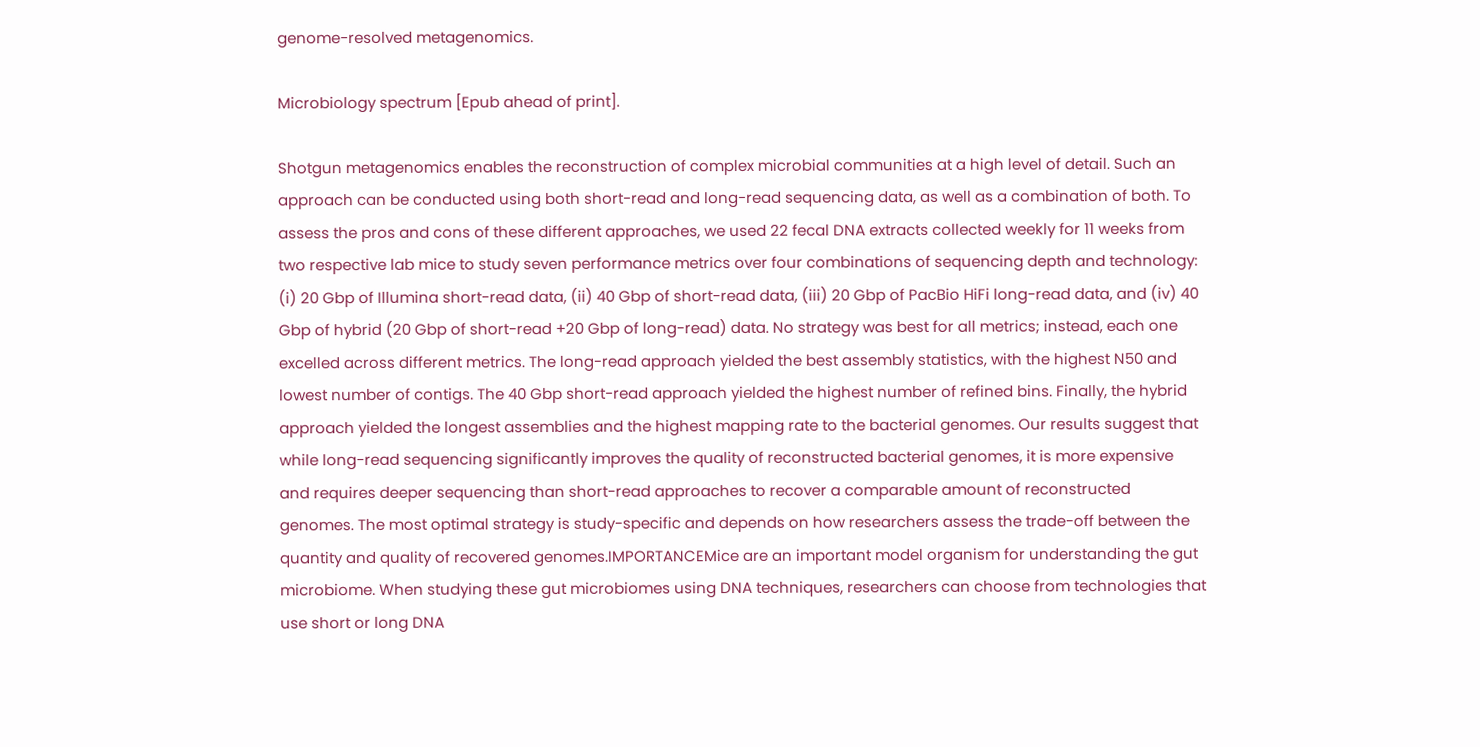genome-resolved metagenomics.

Microbiology spectrum [Epub ahead of print].

Shotgun metagenomics enables the reconstruction of complex microbial communities at a high level of detail. Such an approach can be conducted using both short-read and long-read sequencing data, as well as a combination of both. To assess the pros and cons of these different approaches, we used 22 fecal DNA extracts collected weekly for 11 weeks from two respective lab mice to study seven performance metrics over four combinations of sequencing depth and technology: (i) 20 Gbp of Illumina short-read data, (ii) 40 Gbp of short-read data, (iii) 20 Gbp of PacBio HiFi long-read data, and (iv) 40 Gbp of hybrid (20 Gbp of short-read +20 Gbp of long-read) data. No strategy was best for all metrics; instead, each one excelled across different metrics. The long-read approach yielded the best assembly statistics, with the highest N50 and lowest number of contigs. The 40 Gbp short-read approach yielded the highest number of refined bins. Finally, the hybrid approach yielded the longest assemblies and the highest mapping rate to the bacterial genomes. Our results suggest that while long-read sequencing significantly improves the quality of reconstructed bacterial genomes, it is more expensive and requires deeper sequencing than short-read approaches to recover a comparable amount of reconstructed genomes. The most optimal strategy is study-specific and depends on how researchers assess the trade-off between the quantity and quality of recovered genomes.IMPORTANCEMice are an important model organism for understanding the gut microbiome. When studying these gut microbiomes using DNA techniques, researchers can choose from technologies that use short or long DNA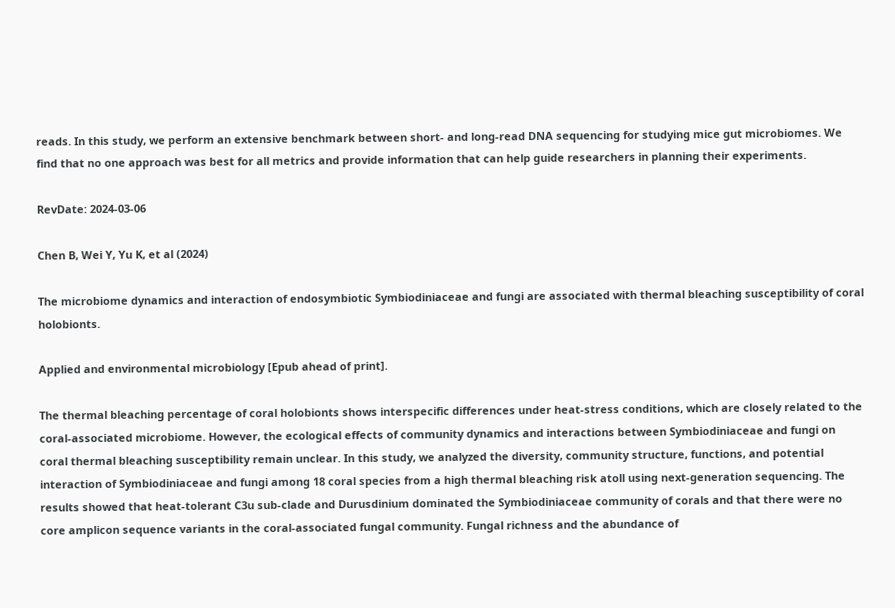reads. In this study, we perform an extensive benchmark between short- and long-read DNA sequencing for studying mice gut microbiomes. We find that no one approach was best for all metrics and provide information that can help guide researchers in planning their experiments.

RevDate: 2024-03-06

Chen B, Wei Y, Yu K, et al (2024)

The microbiome dynamics and interaction of endosymbiotic Symbiodiniaceae and fungi are associated with thermal bleaching susceptibility of coral holobionts.

Applied and environmental microbiology [Epub ahead of print].

The thermal bleaching percentage of coral holobionts shows interspecific differences under heat-stress conditions, which are closely related to the coral-associated microbiome. However, the ecological effects of community dynamics and interactions between Symbiodiniaceae and fungi on coral thermal bleaching susceptibility remain unclear. In this study, we analyzed the diversity, community structure, functions, and potential interaction of Symbiodiniaceae and fungi among 18 coral species from a high thermal bleaching risk atoll using next-generation sequencing. The results showed that heat-tolerant C3u sub-clade and Durusdinium dominated the Symbiodiniaceae community of corals and that there were no core amplicon sequence variants in the coral-associated fungal community. Fungal richness and the abundance of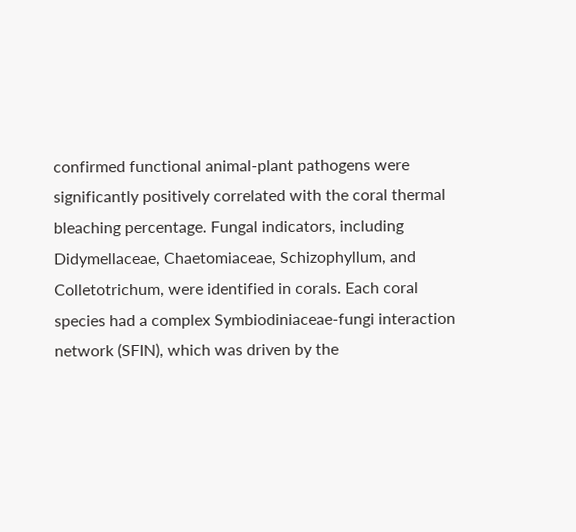confirmed functional animal-plant pathogens were significantly positively correlated with the coral thermal bleaching percentage. Fungal indicators, including Didymellaceae, Chaetomiaceae, Schizophyllum, and Colletotrichum, were identified in corals. Each coral species had a complex Symbiodiniaceae-fungi interaction network (SFIN), which was driven by the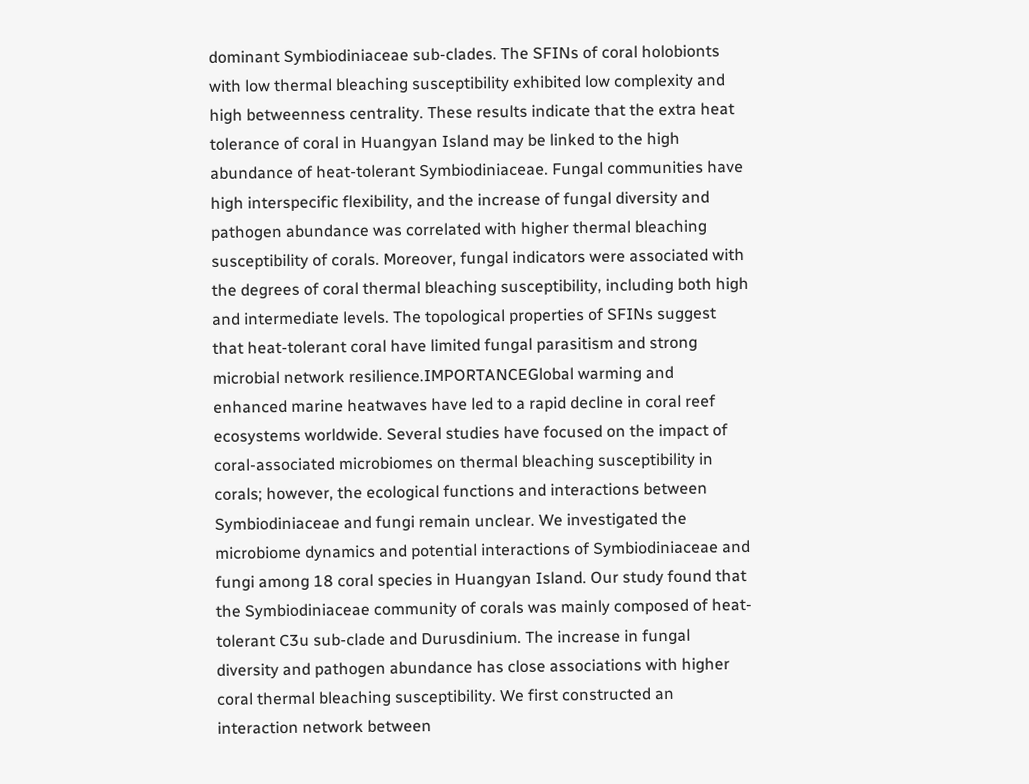dominant Symbiodiniaceae sub-clades. The SFINs of coral holobionts with low thermal bleaching susceptibility exhibited low complexity and high betweenness centrality. These results indicate that the extra heat tolerance of coral in Huangyan Island may be linked to the high abundance of heat-tolerant Symbiodiniaceae. Fungal communities have high interspecific flexibility, and the increase of fungal diversity and pathogen abundance was correlated with higher thermal bleaching susceptibility of corals. Moreover, fungal indicators were associated with the degrees of coral thermal bleaching susceptibility, including both high and intermediate levels. The topological properties of SFINs suggest that heat-tolerant coral have limited fungal parasitism and strong microbial network resilience.IMPORTANCEGlobal warming and enhanced marine heatwaves have led to a rapid decline in coral reef ecosystems worldwide. Several studies have focused on the impact of coral-associated microbiomes on thermal bleaching susceptibility in corals; however, the ecological functions and interactions between Symbiodiniaceae and fungi remain unclear. We investigated the microbiome dynamics and potential interactions of Symbiodiniaceae and fungi among 18 coral species in Huangyan Island. Our study found that the Symbiodiniaceae community of corals was mainly composed of heat-tolerant C3u sub-clade and Durusdinium. The increase in fungal diversity and pathogen abundance has close associations with higher coral thermal bleaching susceptibility. We first constructed an interaction network between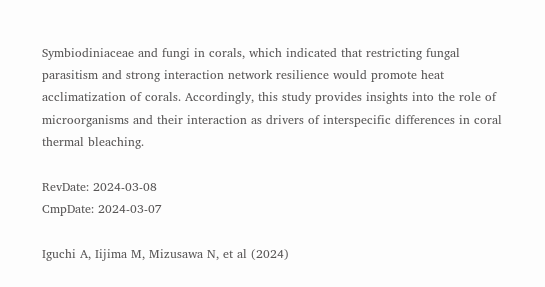Symbiodiniaceae and fungi in corals, which indicated that restricting fungal parasitism and strong interaction network resilience would promote heat acclimatization of corals. Accordingly, this study provides insights into the role of microorganisms and their interaction as drivers of interspecific differences in coral thermal bleaching.

RevDate: 2024-03-08
CmpDate: 2024-03-07

Iguchi A, Iijima M, Mizusawa N, et al (2024)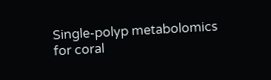Single-polyp metabolomics for coral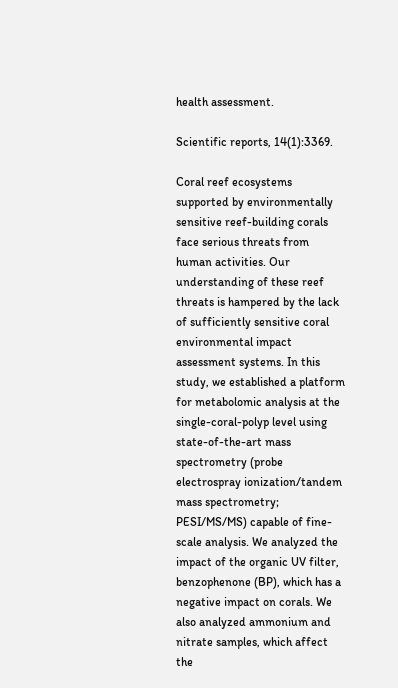health assessment.

Scientific reports, 14(1):3369.

Coral reef ecosystems supported by environmentally sensitive reef-building corals face serious threats from human activities. Our understanding of these reef threats is hampered by the lack of sufficiently sensitive coral environmental impact assessment systems. In this study, we established a platform for metabolomic analysis at the single-coral-polyp level using state-of-the-art mass spectrometry (probe electrospray ionization/tandem mass spectrometry; PESI/MS/MS) capable of fine-scale analysis. We analyzed the impact of the organic UV filter, benzophenone (BP), which has a negative impact on corals. We also analyzed ammonium and nitrate samples, which affect the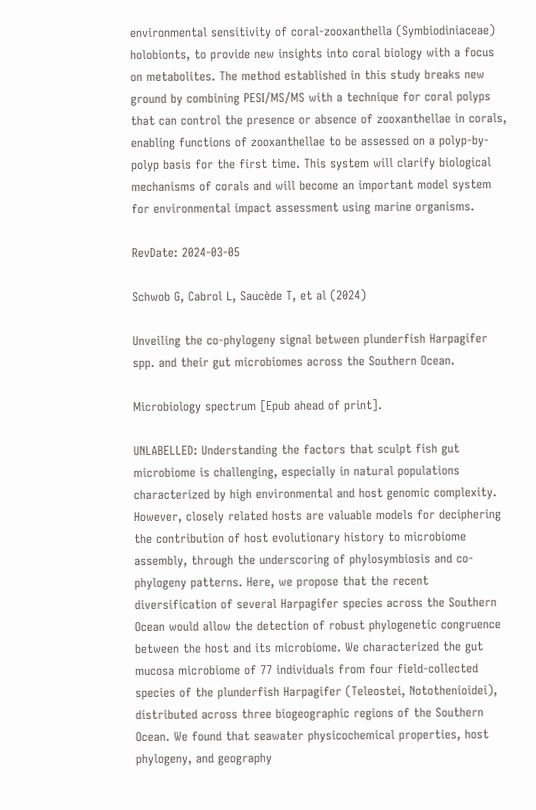environmental sensitivity of coral-zooxanthella (Symbiodiniaceae) holobionts, to provide new insights into coral biology with a focus on metabolites. The method established in this study breaks new ground by combining PESI/MS/MS with a technique for coral polyps that can control the presence or absence of zooxanthellae in corals, enabling functions of zooxanthellae to be assessed on a polyp-by-polyp basis for the first time. This system will clarify biological mechanisms of corals and will become an important model system for environmental impact assessment using marine organisms.

RevDate: 2024-03-05

Schwob G, Cabrol L, Saucède T, et al (2024)

Unveiling the co-phylogeny signal between plunderfish Harpagifer spp. and their gut microbiomes across the Southern Ocean.

Microbiology spectrum [Epub ahead of print].

UNLABELLED: Understanding the factors that sculpt fish gut microbiome is challenging, especially in natural populations characterized by high environmental and host genomic complexity. However, closely related hosts are valuable models for deciphering the contribution of host evolutionary history to microbiome assembly, through the underscoring of phylosymbiosis and co-phylogeny patterns. Here, we propose that the recent diversification of several Harpagifer species across the Southern Ocean would allow the detection of robust phylogenetic congruence between the host and its microbiome. We characterized the gut mucosa microbiome of 77 individuals from four field-collected species of the plunderfish Harpagifer (Teleostei, Notothenioidei), distributed across three biogeographic regions of the Southern Ocean. We found that seawater physicochemical properties, host phylogeny, and geography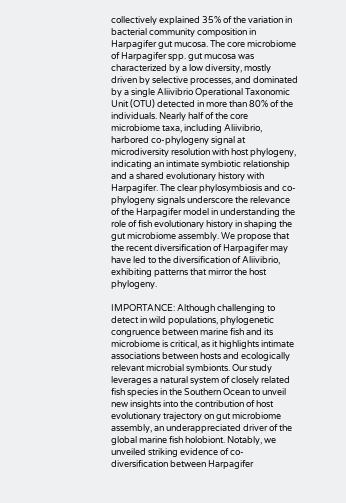collectively explained 35% of the variation in bacterial community composition in Harpagifer gut mucosa. The core microbiome of Harpagifer spp. gut mucosa was characterized by a low diversity, mostly driven by selective processes, and dominated by a single Aliivibrio Operational Taxonomic Unit (OTU) detected in more than 80% of the individuals. Nearly half of the core microbiome taxa, including Aliivibrio, harbored co-phylogeny signal at microdiversity resolution with host phylogeny, indicating an intimate symbiotic relationship and a shared evolutionary history with Harpagifer. The clear phylosymbiosis and co-phylogeny signals underscore the relevance of the Harpagifer model in understanding the role of fish evolutionary history in shaping the gut microbiome assembly. We propose that the recent diversification of Harpagifer may have led to the diversification of Aliivibrio, exhibiting patterns that mirror the host phylogeny.

IMPORTANCE: Although challenging to detect in wild populations, phylogenetic congruence between marine fish and its microbiome is critical, as it highlights intimate associations between hosts and ecologically relevant microbial symbionts. Our study leverages a natural system of closely related fish species in the Southern Ocean to unveil new insights into the contribution of host evolutionary trajectory on gut microbiome assembly, an underappreciated driver of the global marine fish holobiont. Notably, we unveiled striking evidence of co-diversification between Harpagifer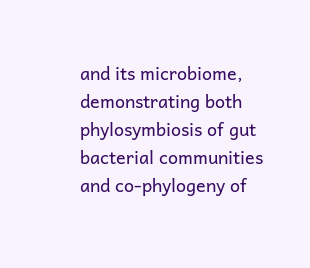and its microbiome, demonstrating both phylosymbiosis of gut bacterial communities and co-phylogeny of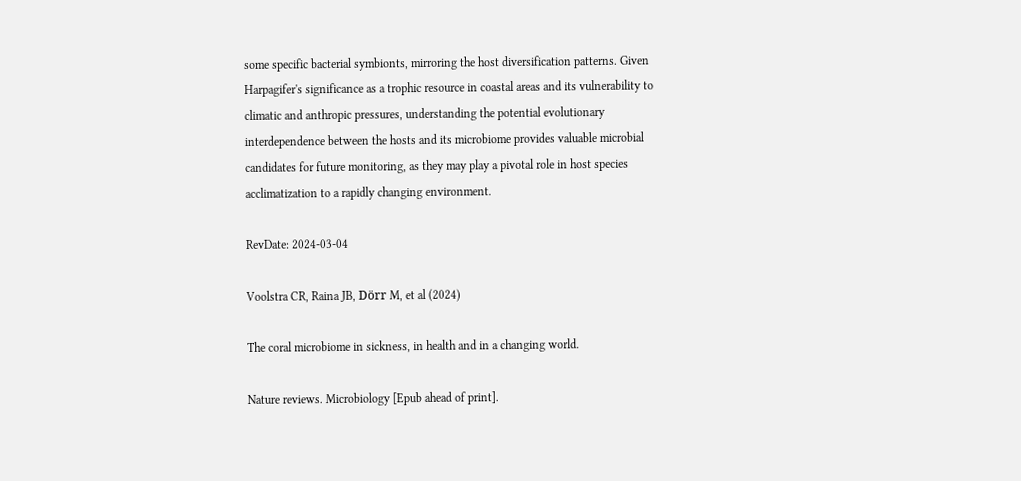some specific bacterial symbionts, mirroring the host diversification patterns. Given Harpagifer's significance as a trophic resource in coastal areas and its vulnerability to climatic and anthropic pressures, understanding the potential evolutionary interdependence between the hosts and its microbiome provides valuable microbial candidates for future monitoring, as they may play a pivotal role in host species acclimatization to a rapidly changing environment.

RevDate: 2024-03-04

Voolstra CR, Raina JB, Dörr M, et al (2024)

The coral microbiome in sickness, in health and in a changing world.

Nature reviews. Microbiology [Epub ahead of print].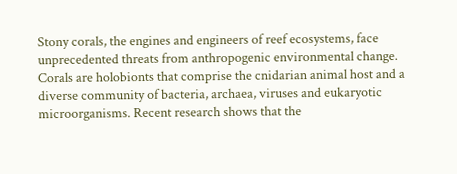Stony corals, the engines and engineers of reef ecosystems, face unprecedented threats from anthropogenic environmental change. Corals are holobionts that comprise the cnidarian animal host and a diverse community of bacteria, archaea, viruses and eukaryotic microorganisms. Recent research shows that the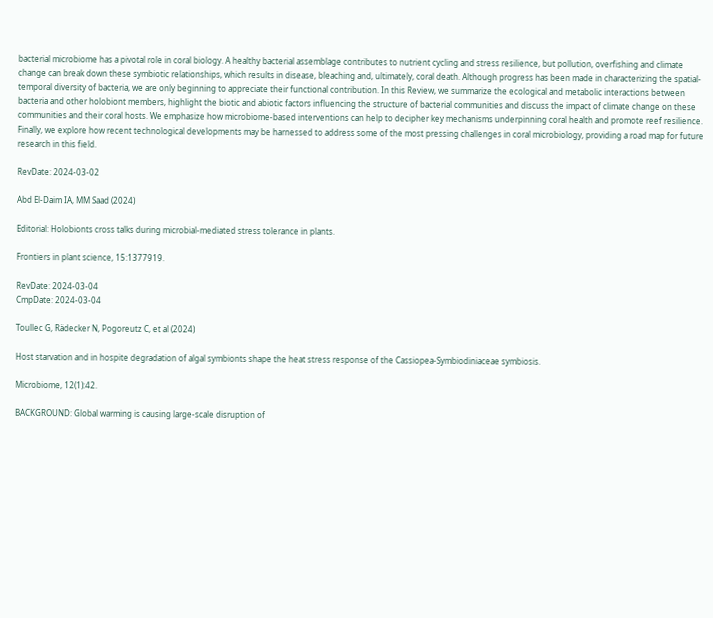bacterial microbiome has a pivotal role in coral biology. A healthy bacterial assemblage contributes to nutrient cycling and stress resilience, but pollution, overfishing and climate change can break down these symbiotic relationships, which results in disease, bleaching and, ultimately, coral death. Although progress has been made in characterizing the spatial-temporal diversity of bacteria, we are only beginning to appreciate their functional contribution. In this Review, we summarize the ecological and metabolic interactions between bacteria and other holobiont members, highlight the biotic and abiotic factors influencing the structure of bacterial communities and discuss the impact of climate change on these communities and their coral hosts. We emphasize how microbiome-based interventions can help to decipher key mechanisms underpinning coral health and promote reef resilience. Finally, we explore how recent technological developments may be harnessed to address some of the most pressing challenges in coral microbiology, providing a road map for future research in this field.

RevDate: 2024-03-02

Abd El-Daim IA, MM Saad (2024)

Editorial: Holobionts cross talks during microbial-mediated stress tolerance in plants.

Frontiers in plant science, 15:1377919.

RevDate: 2024-03-04
CmpDate: 2024-03-04

Toullec G, Rädecker N, Pogoreutz C, et al (2024)

Host starvation and in hospite degradation of algal symbionts shape the heat stress response of the Cassiopea-Symbiodiniaceae symbiosis.

Microbiome, 12(1):42.

BACKGROUND: Global warming is causing large-scale disruption of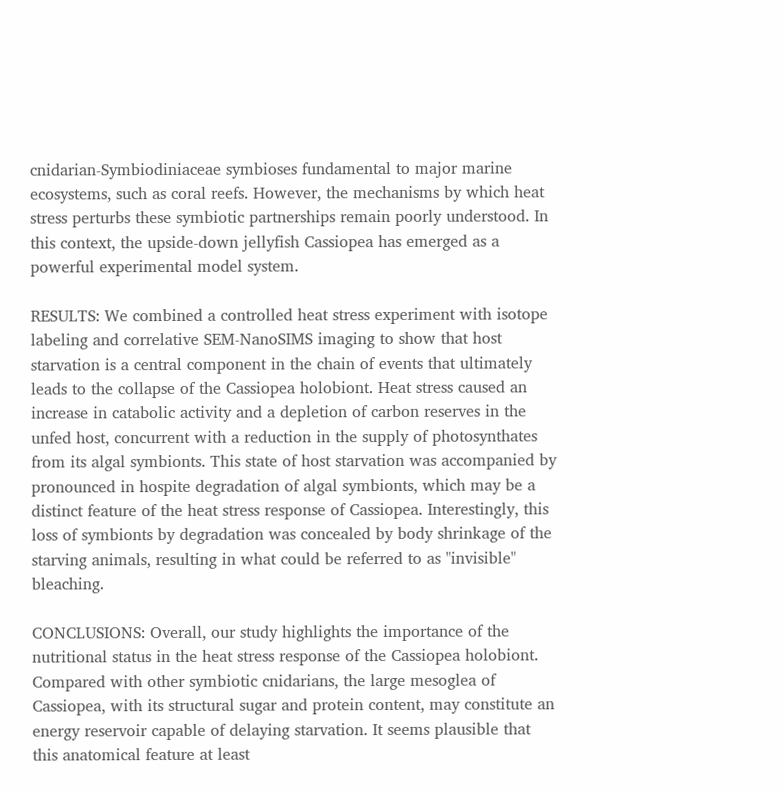cnidarian-Symbiodiniaceae symbioses fundamental to major marine ecosystems, such as coral reefs. However, the mechanisms by which heat stress perturbs these symbiotic partnerships remain poorly understood. In this context, the upside-down jellyfish Cassiopea has emerged as a powerful experimental model system.

RESULTS: We combined a controlled heat stress experiment with isotope labeling and correlative SEM-NanoSIMS imaging to show that host starvation is a central component in the chain of events that ultimately leads to the collapse of the Cassiopea holobiont. Heat stress caused an increase in catabolic activity and a depletion of carbon reserves in the unfed host, concurrent with a reduction in the supply of photosynthates from its algal symbionts. This state of host starvation was accompanied by pronounced in hospite degradation of algal symbionts, which may be a distinct feature of the heat stress response of Cassiopea. Interestingly, this loss of symbionts by degradation was concealed by body shrinkage of the starving animals, resulting in what could be referred to as "invisible" bleaching.

CONCLUSIONS: Overall, our study highlights the importance of the nutritional status in the heat stress response of the Cassiopea holobiont. Compared with other symbiotic cnidarians, the large mesoglea of Cassiopea, with its structural sugar and protein content, may constitute an energy reservoir capable of delaying starvation. It seems plausible that this anatomical feature at least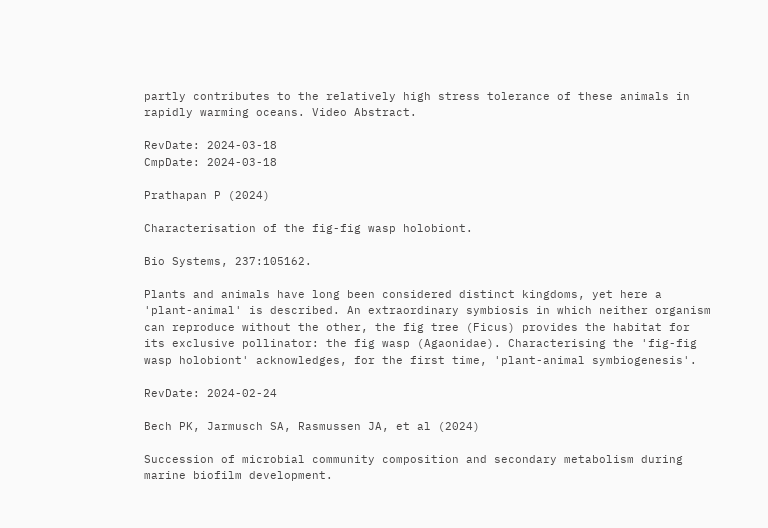partly contributes to the relatively high stress tolerance of these animals in rapidly warming oceans. Video Abstract.

RevDate: 2024-03-18
CmpDate: 2024-03-18

Prathapan P (2024)

Characterisation of the fig-fig wasp holobiont.

Bio Systems, 237:105162.

Plants and animals have long been considered distinct kingdoms, yet here a 'plant-animal' is described. An extraordinary symbiosis in which neither organism can reproduce without the other, the fig tree (Ficus) provides the habitat for its exclusive pollinator: the fig wasp (Agaonidae). Characterising the 'fig-fig wasp holobiont' acknowledges, for the first time, 'plant-animal symbiogenesis'.

RevDate: 2024-02-24

Bech PK, Jarmusch SA, Rasmussen JA, et al (2024)

Succession of microbial community composition and secondary metabolism during marine biofilm development.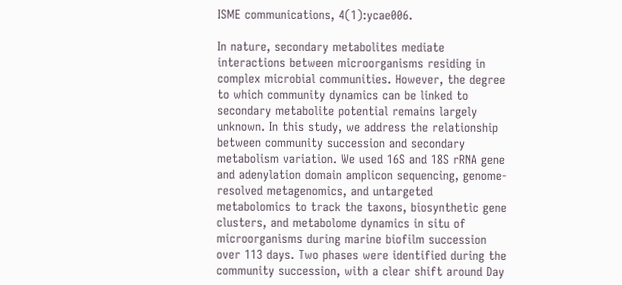ISME communications, 4(1):ycae006.

In nature, secondary metabolites mediate interactions between microorganisms residing in complex microbial communities. However, the degree to which community dynamics can be linked to secondary metabolite potential remains largely unknown. In this study, we address the relationship between community succession and secondary metabolism variation. We used 16S and 18S rRNA gene and adenylation domain amplicon sequencing, genome-resolved metagenomics, and untargeted metabolomics to track the taxons, biosynthetic gene clusters, and metabolome dynamics in situ of microorganisms during marine biofilm succession over 113 days. Two phases were identified during the community succession, with a clear shift around Day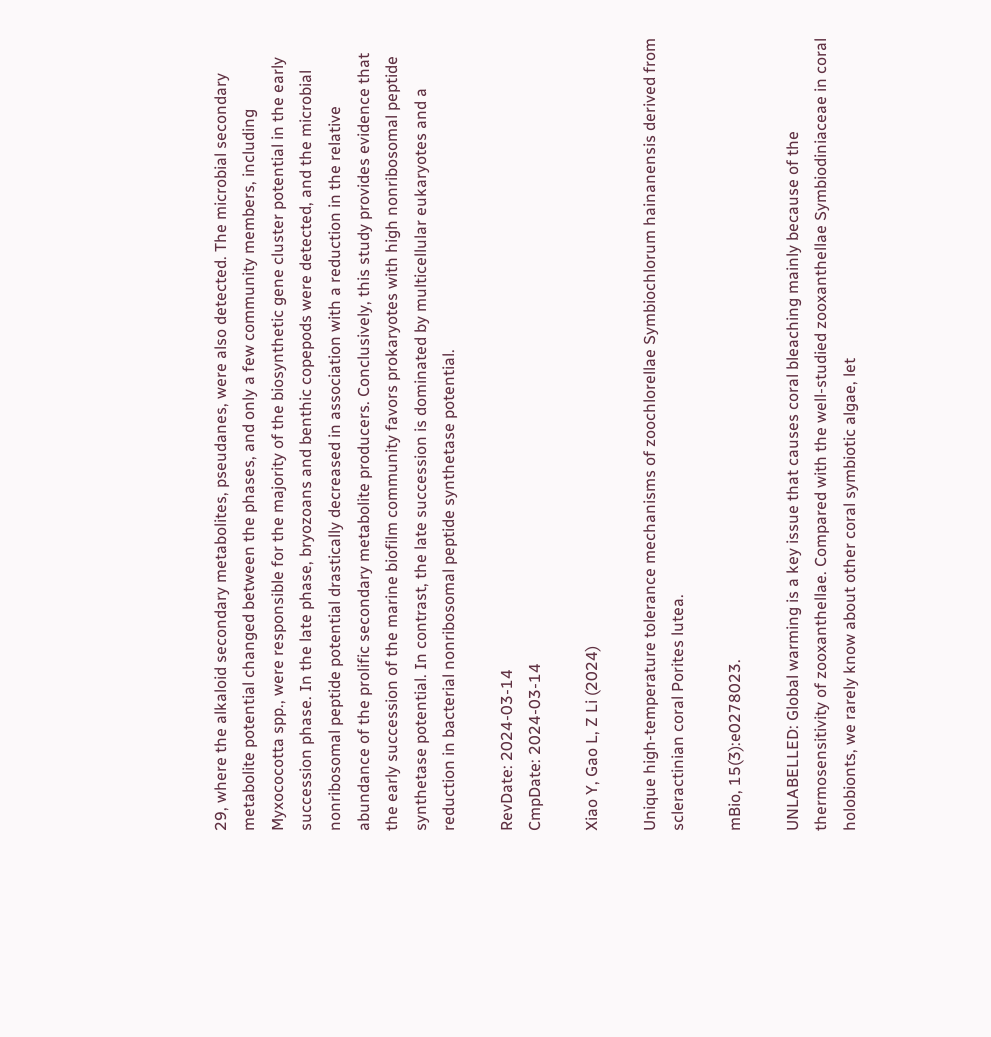29, where the alkaloid secondary metabolites, pseudanes, were also detected. The microbial secondary metabolite potential changed between the phases, and only a few community members, including Myxococotta spp., were responsible for the majority of the biosynthetic gene cluster potential in the early succession phase. In the late phase, bryozoans and benthic copepods were detected, and the microbial nonribosomal peptide potential drastically decreased in association with a reduction in the relative abundance of the prolific secondary metabolite producers. Conclusively, this study provides evidence that the early succession of the marine biofilm community favors prokaryotes with high nonribosomal peptide synthetase potential. In contrast, the late succession is dominated by multicellular eukaryotes and a reduction in bacterial nonribosomal peptide synthetase potential.

RevDate: 2024-03-14
CmpDate: 2024-03-14

Xiao Y, Gao L, Z Li (2024)

Unique high-temperature tolerance mechanisms of zoochlorellae Symbiochlorum hainanensis derived from scleractinian coral Porites lutea.

mBio, 15(3):e0278023.

UNLABELLED: Global warming is a key issue that causes coral bleaching mainly because of the thermosensitivity of zooxanthellae. Compared with the well-studied zooxanthellae Symbiodiniaceae in coral holobionts, we rarely know about other coral symbiotic algae, let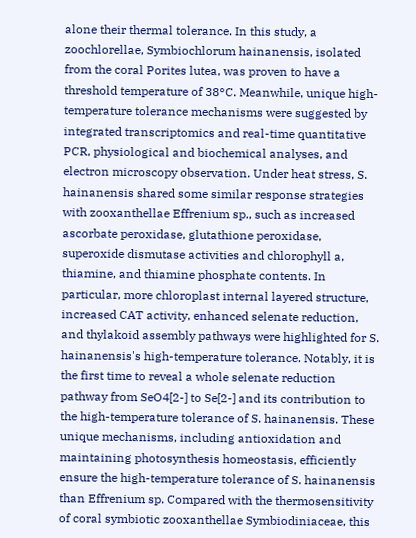alone their thermal tolerance. In this study, a zoochlorellae, Symbiochlorum hainanensis, isolated from the coral Porites lutea, was proven to have a threshold temperature of 38°C. Meanwhile, unique high-temperature tolerance mechanisms were suggested by integrated transcriptomics and real-time quantitative PCR, physiological and biochemical analyses, and electron microscopy observation. Under heat stress, S. hainanensis shared some similar response strategies with zooxanthellae Effrenium sp., such as increased ascorbate peroxidase, glutathione peroxidase, superoxide dismutase activities and chlorophyll a, thiamine, and thiamine phosphate contents. In particular, more chloroplast internal layered structure, increased CAT activity, enhanced selenate reduction, and thylakoid assembly pathways were highlighted for S. hainanensis's high-temperature tolerance. Notably, it is the first time to reveal a whole selenate reduction pathway from SeO4[2-] to Se[2-] and its contribution to the high-temperature tolerance of S. hainanensis. These unique mechanisms, including antioxidation and maintaining photosynthesis homeostasis, efficiently ensure the high-temperature tolerance of S. hainanensis than Effrenium sp. Compared with the thermosensitivity of coral symbiotic zooxanthellae Symbiodiniaceae, this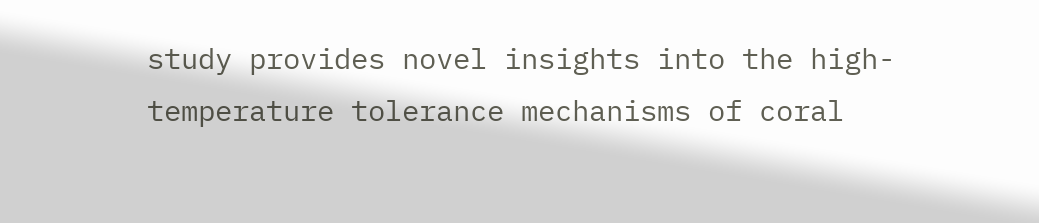study provides novel insights into the high-temperature tolerance mechanisms of coral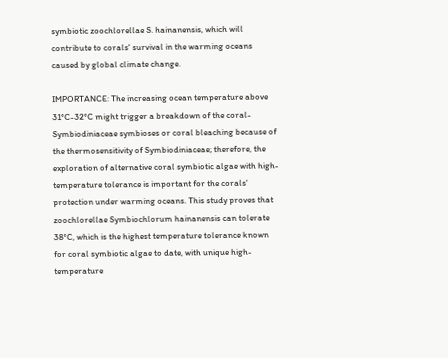symbiotic zoochlorellae S. hainanensis, which will contribute to corals' survival in the warming oceans caused by global climate change.

IMPORTANCE: The increasing ocean temperature above 31°C-32°C might trigger a breakdown of the coral-Symbiodiniaceae symbioses or coral bleaching because of the thermosensitivity of Symbiodiniaceae; therefore, the exploration of alternative coral symbiotic algae with high-temperature tolerance is important for the corals' protection under warming oceans. This study proves that zoochlorellae Symbiochlorum hainanensis can tolerate 38°C, which is the highest temperature tolerance known for coral symbiotic algae to date, with unique high-temperature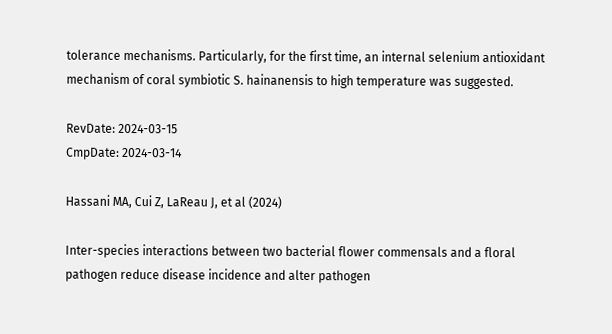tolerance mechanisms. Particularly, for the first time, an internal selenium antioxidant mechanism of coral symbiotic S. hainanensis to high temperature was suggested.

RevDate: 2024-03-15
CmpDate: 2024-03-14

Hassani MA, Cui Z, LaReau J, et al (2024)

Inter-species interactions between two bacterial flower commensals and a floral pathogen reduce disease incidence and alter pathogen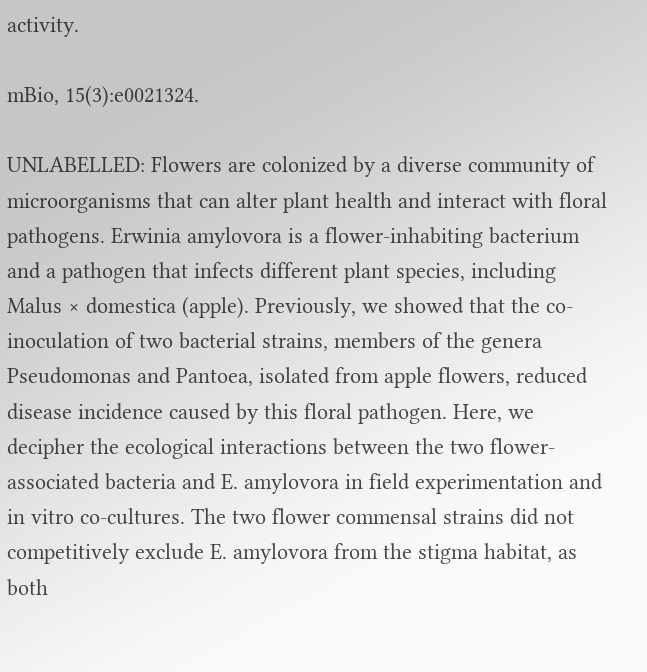activity.

mBio, 15(3):e0021324.

UNLABELLED: Flowers are colonized by a diverse community of microorganisms that can alter plant health and interact with floral pathogens. Erwinia amylovora is a flower-inhabiting bacterium and a pathogen that infects different plant species, including Malus × domestica (apple). Previously, we showed that the co-inoculation of two bacterial strains, members of the genera Pseudomonas and Pantoea, isolated from apple flowers, reduced disease incidence caused by this floral pathogen. Here, we decipher the ecological interactions between the two flower-associated bacteria and E. amylovora in field experimentation and in vitro co-cultures. The two flower commensal strains did not competitively exclude E. amylovora from the stigma habitat, as both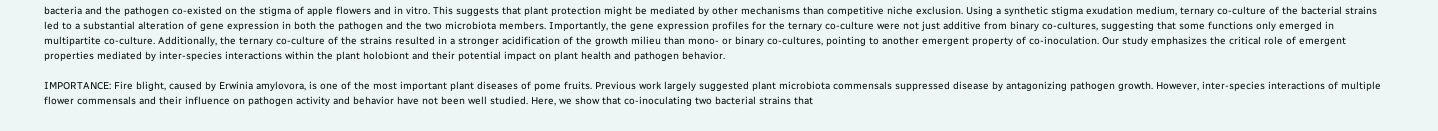bacteria and the pathogen co-existed on the stigma of apple flowers and in vitro. This suggests that plant protection might be mediated by other mechanisms than competitive niche exclusion. Using a synthetic stigma exudation medium, ternary co-culture of the bacterial strains led to a substantial alteration of gene expression in both the pathogen and the two microbiota members. Importantly, the gene expression profiles for the ternary co-culture were not just additive from binary co-cultures, suggesting that some functions only emerged in multipartite co-culture. Additionally, the ternary co-culture of the strains resulted in a stronger acidification of the growth milieu than mono- or binary co-cultures, pointing to another emergent property of co-inoculation. Our study emphasizes the critical role of emergent properties mediated by inter-species interactions within the plant holobiont and their potential impact on plant health and pathogen behavior.

IMPORTANCE: Fire blight, caused by Erwinia amylovora, is one of the most important plant diseases of pome fruits. Previous work largely suggested plant microbiota commensals suppressed disease by antagonizing pathogen growth. However, inter-species interactions of multiple flower commensals and their influence on pathogen activity and behavior have not been well studied. Here, we show that co-inoculating two bacterial strains that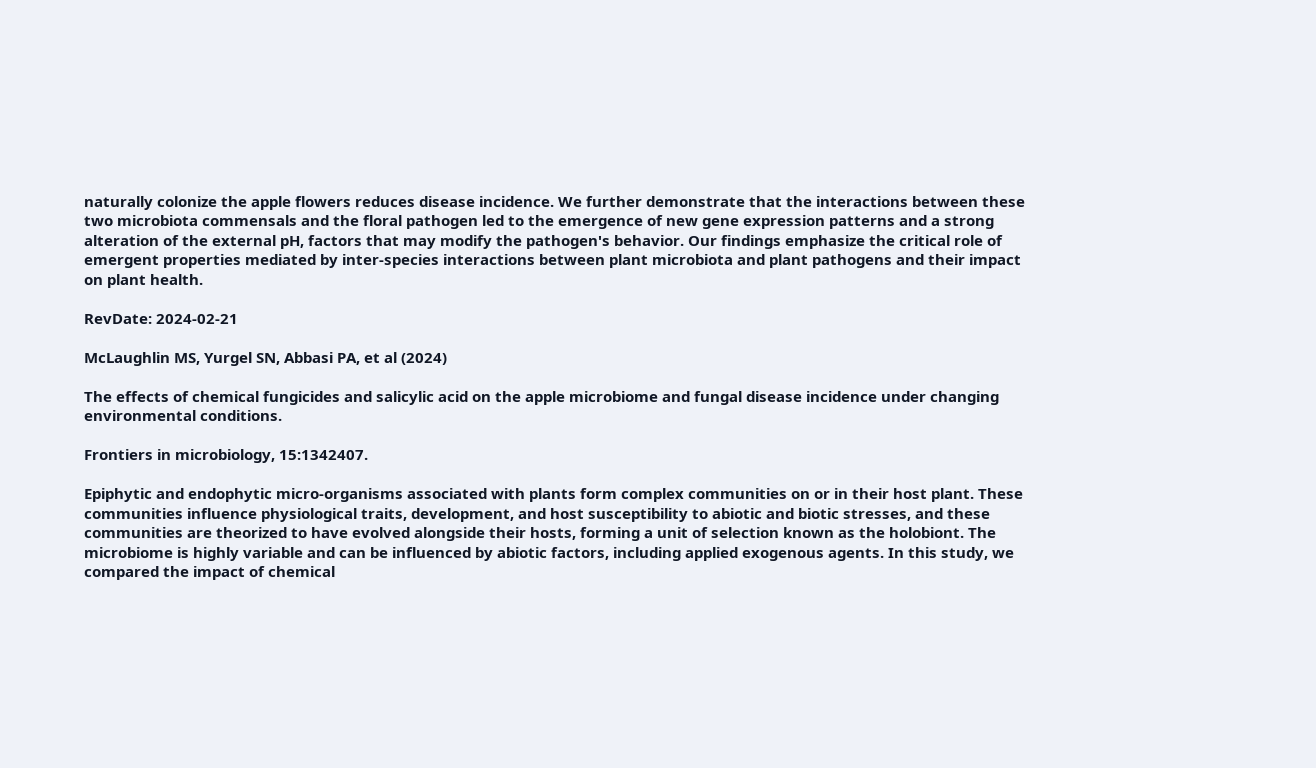naturally colonize the apple flowers reduces disease incidence. We further demonstrate that the interactions between these two microbiota commensals and the floral pathogen led to the emergence of new gene expression patterns and a strong alteration of the external pH, factors that may modify the pathogen's behavior. Our findings emphasize the critical role of emergent properties mediated by inter-species interactions between plant microbiota and plant pathogens and their impact on plant health.

RevDate: 2024-02-21

McLaughlin MS, Yurgel SN, Abbasi PA, et al (2024)

The effects of chemical fungicides and salicylic acid on the apple microbiome and fungal disease incidence under changing environmental conditions.

Frontiers in microbiology, 15:1342407.

Epiphytic and endophytic micro-organisms associated with plants form complex communities on or in their host plant. These communities influence physiological traits, development, and host susceptibility to abiotic and biotic stresses, and these communities are theorized to have evolved alongside their hosts, forming a unit of selection known as the holobiont. The microbiome is highly variable and can be influenced by abiotic factors, including applied exogenous agents. In this study, we compared the impact of chemical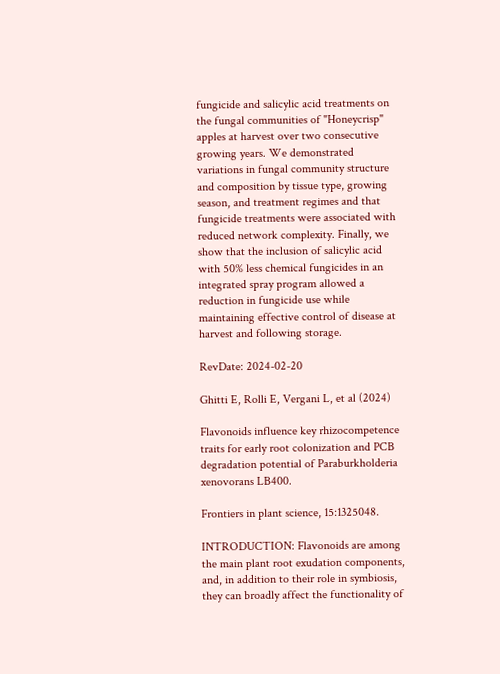fungicide and salicylic acid treatments on the fungal communities of "Honeycrisp" apples at harvest over two consecutive growing years. We demonstrated variations in fungal community structure and composition by tissue type, growing season, and treatment regimes and that fungicide treatments were associated with reduced network complexity. Finally, we show that the inclusion of salicylic acid with 50% less chemical fungicides in an integrated spray program allowed a reduction in fungicide use while maintaining effective control of disease at harvest and following storage.

RevDate: 2024-02-20

Ghitti E, Rolli E, Vergani L, et al (2024)

Flavonoids influence key rhizocompetence traits for early root colonization and PCB degradation potential of Paraburkholderia xenovorans LB400.

Frontiers in plant science, 15:1325048.

INTRODUCTION: Flavonoids are among the main plant root exudation components, and, in addition to their role in symbiosis, they can broadly affect the functionality of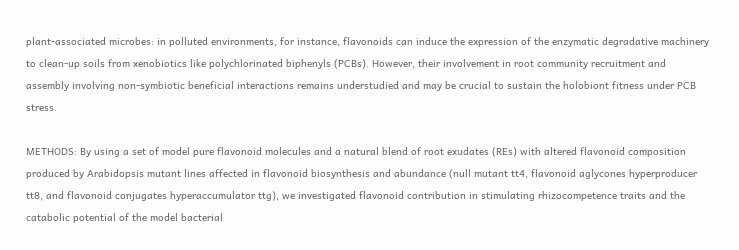plant-associated microbes: in polluted environments, for instance, flavonoids can induce the expression of the enzymatic degradative machinery to clean-up soils from xenobiotics like polychlorinated biphenyls (PCBs). However, their involvement in root community recruitment and assembly involving non-symbiotic beneficial interactions remains understudied and may be crucial to sustain the holobiont fitness under PCB stress.

METHODS: By using a set of model pure flavonoid molecules and a natural blend of root exudates (REs) with altered flavonoid composition produced by Arabidopsis mutant lines affected in flavonoid biosynthesis and abundance (null mutant tt4, flavonoid aglycones hyperproducer tt8, and flavonoid conjugates hyperaccumulator ttg), we investigated flavonoid contribution in stimulating rhizocompetence traits and the catabolic potential of the model bacterial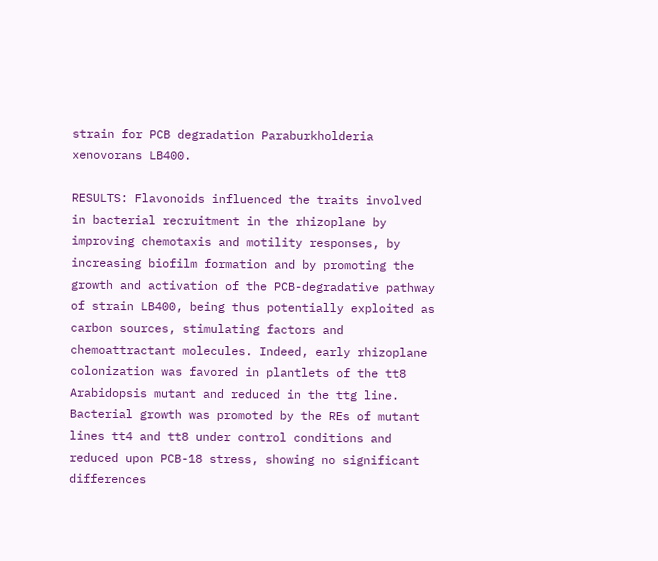strain for PCB degradation Paraburkholderia xenovorans LB400.

RESULTS: Flavonoids influenced the traits involved in bacterial recruitment in the rhizoplane by improving chemotaxis and motility responses, by increasing biofilm formation and by promoting the growth and activation of the PCB-degradative pathway of strain LB400, being thus potentially exploited as carbon sources, stimulating factors and chemoattractant molecules. Indeed, early rhizoplane colonization was favored in plantlets of the tt8 Arabidopsis mutant and reduced in the ttg line. Bacterial growth was promoted by the REs of mutant lines tt4 and tt8 under control conditions and reduced upon PCB-18 stress, showing no significant differences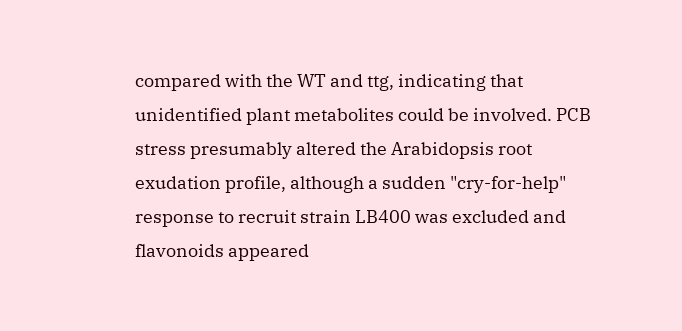compared with the WT and ttg, indicating that unidentified plant metabolites could be involved. PCB stress presumably altered the Arabidopsis root exudation profile, although a sudden "cry-for-help" response to recruit strain LB400 was excluded and flavonoids appeared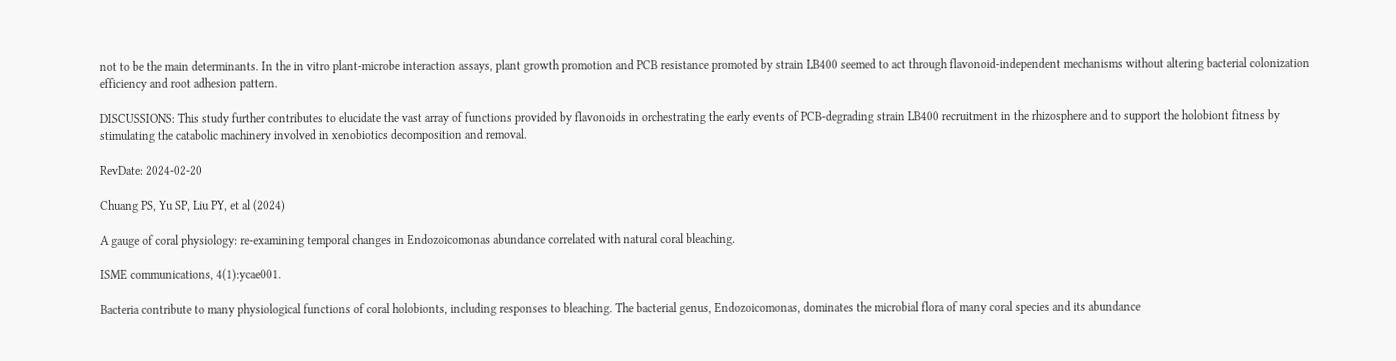not to be the main determinants. In the in vitro plant-microbe interaction assays, plant growth promotion and PCB resistance promoted by strain LB400 seemed to act through flavonoid-independent mechanisms without altering bacterial colonization efficiency and root adhesion pattern.

DISCUSSIONS: This study further contributes to elucidate the vast array of functions provided by flavonoids in orchestrating the early events of PCB-degrading strain LB400 recruitment in the rhizosphere and to support the holobiont fitness by stimulating the catabolic machinery involved in xenobiotics decomposition and removal.

RevDate: 2024-02-20

Chuang PS, Yu SP, Liu PY, et al (2024)

A gauge of coral physiology: re-examining temporal changes in Endozoicomonas abundance correlated with natural coral bleaching.

ISME communications, 4(1):ycae001.

Bacteria contribute to many physiological functions of coral holobionts, including responses to bleaching. The bacterial genus, Endozoicomonas, dominates the microbial flora of many coral species and its abundance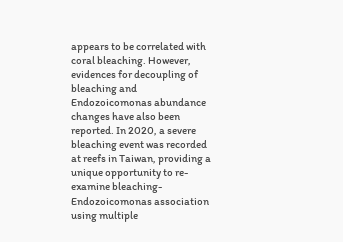appears to be correlated with coral bleaching. However, evidences for decoupling of bleaching and Endozoicomonas abundance changes have also been reported. In 2020, a severe bleaching event was recorded at reefs in Taiwan, providing a unique opportunity to re-examine bleaching-Endozoicomonas association using multiple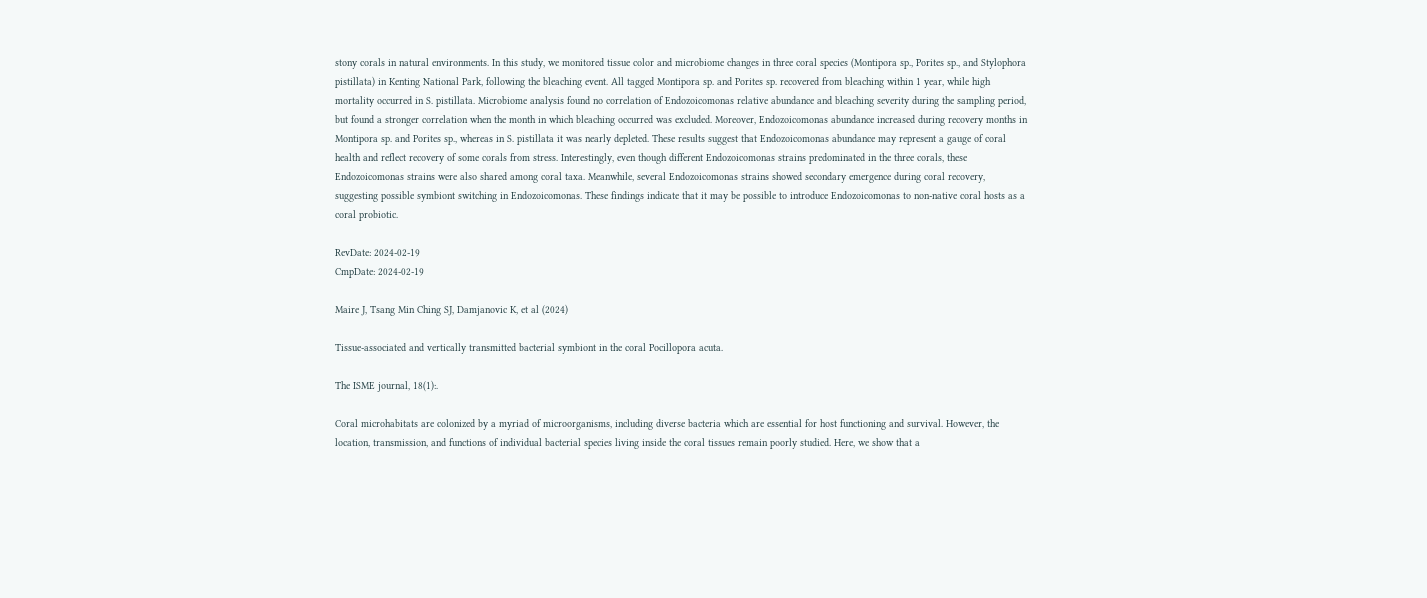stony corals in natural environments. In this study, we monitored tissue color and microbiome changes in three coral species (Montipora sp., Porites sp., and Stylophora pistillata) in Kenting National Park, following the bleaching event. All tagged Montipora sp. and Porites sp. recovered from bleaching within 1 year, while high mortality occurred in S. pistillata. Microbiome analysis found no correlation of Endozoicomonas relative abundance and bleaching severity during the sampling period, but found a stronger correlation when the month in which bleaching occurred was excluded. Moreover, Endozoicomonas abundance increased during recovery months in Montipora sp. and Porites sp., whereas in S. pistillata it was nearly depleted. These results suggest that Endozoicomonas abundance may represent a gauge of coral health and reflect recovery of some corals from stress. Interestingly, even though different Endozoicomonas strains predominated in the three corals, these Endozoicomonas strains were also shared among coral taxa. Meanwhile, several Endozoicomonas strains showed secondary emergence during coral recovery, suggesting possible symbiont switching in Endozoicomonas. These findings indicate that it may be possible to introduce Endozoicomonas to non-native coral hosts as a coral probiotic.

RevDate: 2024-02-19
CmpDate: 2024-02-19

Maire J, Tsang Min Ching SJ, Damjanovic K, et al (2024)

Tissue-associated and vertically transmitted bacterial symbiont in the coral Pocillopora acuta.

The ISME journal, 18(1):.

Coral microhabitats are colonized by a myriad of microorganisms, including diverse bacteria which are essential for host functioning and survival. However, the location, transmission, and functions of individual bacterial species living inside the coral tissues remain poorly studied. Here, we show that a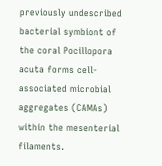previously undescribed bacterial symbiont of the coral Pocillopora acuta forms cell-associated microbial aggregates (CAMAs) within the mesenterial filaments.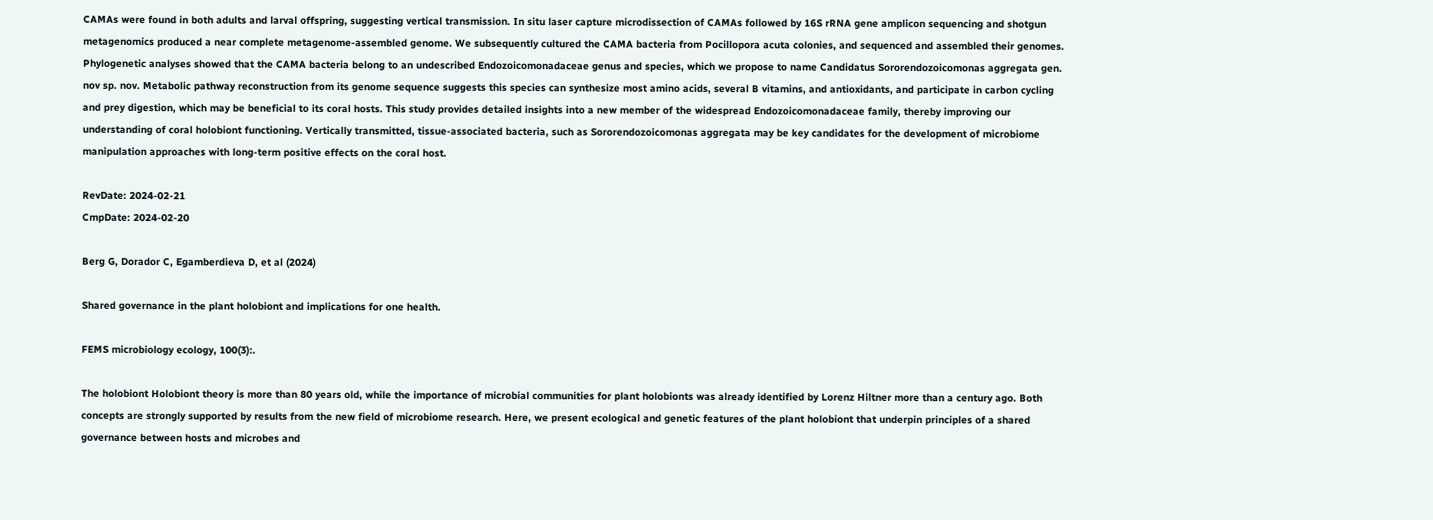CAMAs were found in both adults and larval offspring, suggesting vertical transmission. In situ laser capture microdissection of CAMAs followed by 16S rRNA gene amplicon sequencing and shotgun metagenomics produced a near complete metagenome-assembled genome. We subsequently cultured the CAMA bacteria from Pocillopora acuta colonies, and sequenced and assembled their genomes. Phylogenetic analyses showed that the CAMA bacteria belong to an undescribed Endozoicomonadaceae genus and species, which we propose to name Candidatus Sororendozoicomonas aggregata gen. nov sp. nov. Metabolic pathway reconstruction from its genome sequence suggests this species can synthesize most amino acids, several B vitamins, and antioxidants, and participate in carbon cycling and prey digestion, which may be beneficial to its coral hosts. This study provides detailed insights into a new member of the widespread Endozoicomonadaceae family, thereby improving our understanding of coral holobiont functioning. Vertically transmitted, tissue-associated bacteria, such as Sororendozoicomonas aggregata may be key candidates for the development of microbiome manipulation approaches with long-term positive effects on the coral host.

RevDate: 2024-02-21
CmpDate: 2024-02-20

Berg G, Dorador C, Egamberdieva D, et al (2024)

Shared governance in the plant holobiont and implications for one health.

FEMS microbiology ecology, 100(3):.

The holobiont Holobiont theory is more than 80 years old, while the importance of microbial communities for plant holobionts was already identified by Lorenz Hiltner more than a century ago. Both concepts are strongly supported by results from the new field of microbiome research. Here, we present ecological and genetic features of the plant holobiont that underpin principles of a shared governance between hosts and microbes and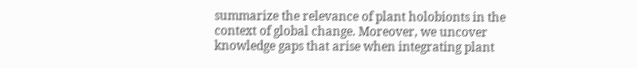summarize the relevance of plant holobionts in the context of global change. Moreover, we uncover knowledge gaps that arise when integrating plant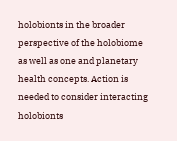holobionts in the broader perspective of the holobiome as well as one and planetary health concepts. Action is needed to consider interacting holobionts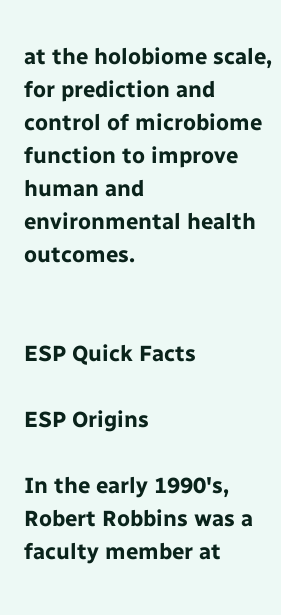at the holobiome scale, for prediction and control of microbiome function to improve human and environmental health outcomes.


ESP Quick Facts

ESP Origins

In the early 1990's, Robert Robbins was a faculty member at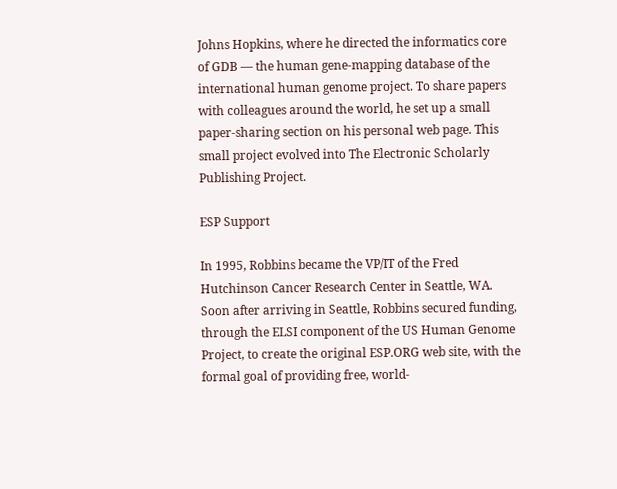Johns Hopkins, where he directed the informatics core of GDB — the human gene-mapping database of the international human genome project. To share papers with colleagues around the world, he set up a small paper-sharing section on his personal web page. This small project evolved into The Electronic Scholarly Publishing Project.

ESP Support

In 1995, Robbins became the VP/IT of the Fred Hutchinson Cancer Research Center in Seattle, WA. Soon after arriving in Seattle, Robbins secured funding, through the ELSI component of the US Human Genome Project, to create the original ESP.ORG web site, with the formal goal of providing free, world-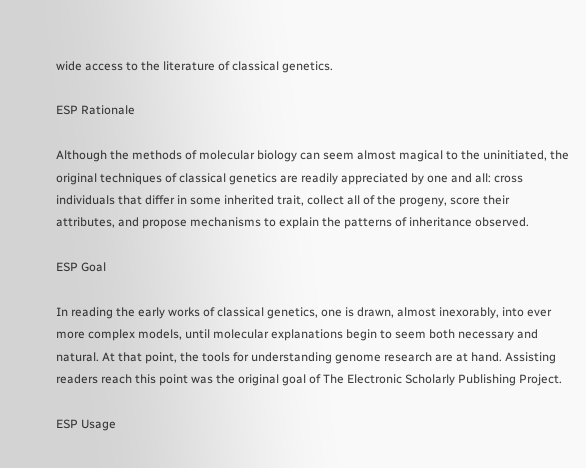wide access to the literature of classical genetics.

ESP Rationale

Although the methods of molecular biology can seem almost magical to the uninitiated, the original techniques of classical genetics are readily appreciated by one and all: cross individuals that differ in some inherited trait, collect all of the progeny, score their attributes, and propose mechanisms to explain the patterns of inheritance observed.

ESP Goal

In reading the early works of classical genetics, one is drawn, almost inexorably, into ever more complex models, until molecular explanations begin to seem both necessary and natural. At that point, the tools for understanding genome research are at hand. Assisting readers reach this point was the original goal of The Electronic Scholarly Publishing Project.

ESP Usage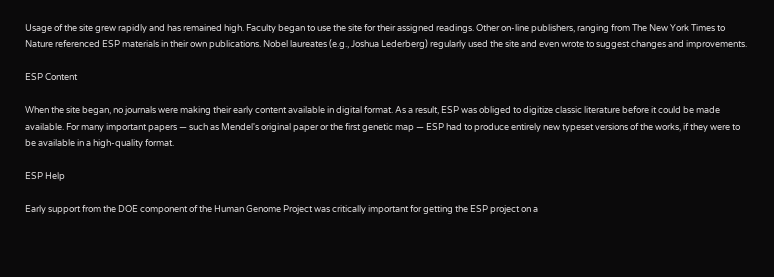Usage of the site grew rapidly and has remained high. Faculty began to use the site for their assigned readings. Other on-line publishers, ranging from The New York Times to Nature referenced ESP materials in their own publications. Nobel laureates (e.g., Joshua Lederberg) regularly used the site and even wrote to suggest changes and improvements.

ESP Content

When the site began, no journals were making their early content available in digital format. As a result, ESP was obliged to digitize classic literature before it could be made available. For many important papers — such as Mendel's original paper or the first genetic map — ESP had to produce entirely new typeset versions of the works, if they were to be available in a high-quality format.

ESP Help

Early support from the DOE component of the Human Genome Project was critically important for getting the ESP project on a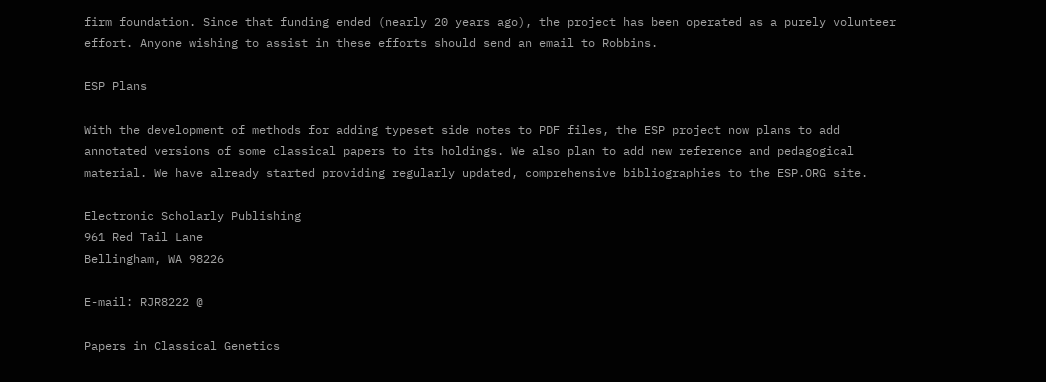firm foundation. Since that funding ended (nearly 20 years ago), the project has been operated as a purely volunteer effort. Anyone wishing to assist in these efforts should send an email to Robbins.

ESP Plans

With the development of methods for adding typeset side notes to PDF files, the ESP project now plans to add annotated versions of some classical papers to its holdings. We also plan to add new reference and pedagogical material. We have already started providing regularly updated, comprehensive bibliographies to the ESP.ORG site.

Electronic Scholarly Publishing
961 Red Tail Lane
Bellingham, WA 98226

E-mail: RJR8222 @

Papers in Classical Genetics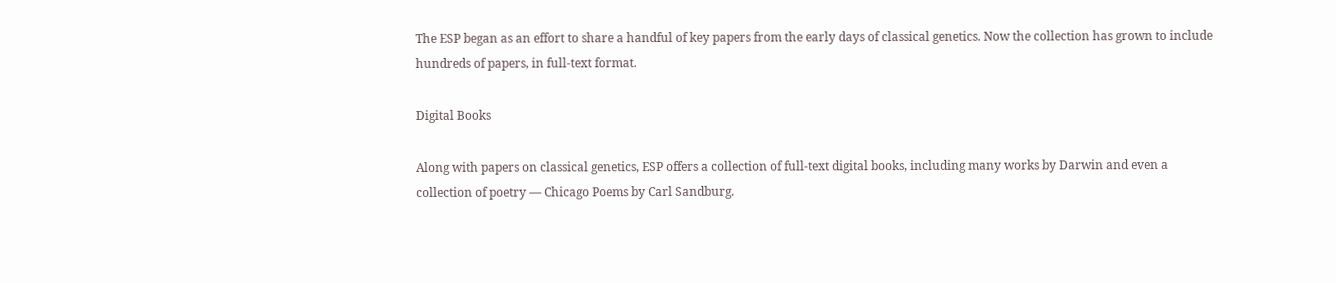The ESP began as an effort to share a handful of key papers from the early days of classical genetics. Now the collection has grown to include hundreds of papers, in full-text format.

Digital Books

Along with papers on classical genetics, ESP offers a collection of full-text digital books, including many works by Darwin and even a collection of poetry — Chicago Poems by Carl Sandburg.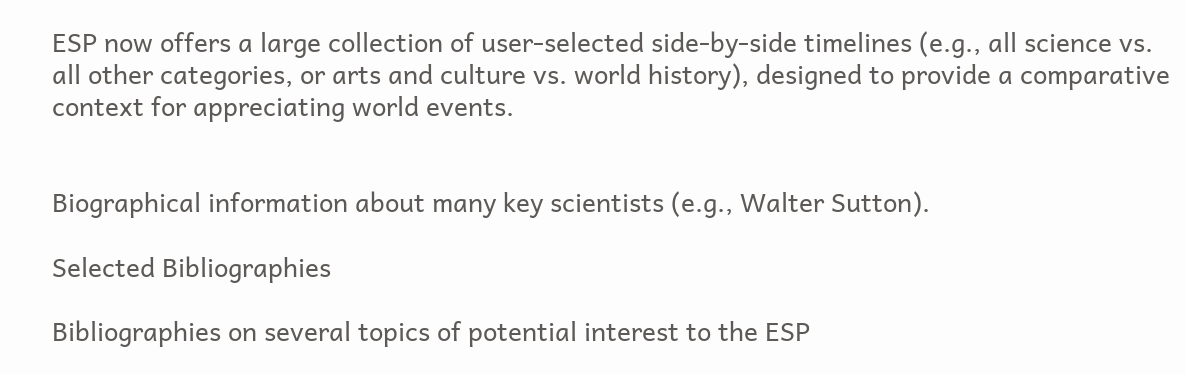ESP now offers a large collection of user-selected side-by-side timelines (e.g., all science vs. all other categories, or arts and culture vs. world history), designed to provide a comparative context for appreciating world events.


Biographical information about many key scientists (e.g., Walter Sutton).

Selected Bibliographies

Bibliographies on several topics of potential interest to the ESP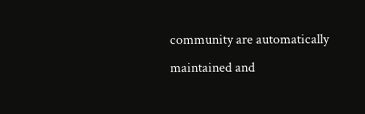community are automatically maintained and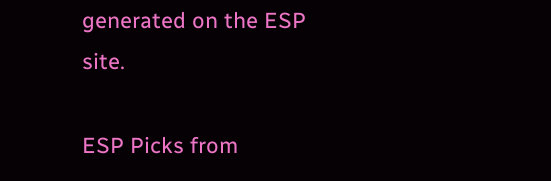generated on the ESP site.

ESP Picks from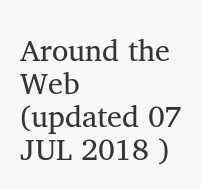Around the Web (updated 07 JUL 2018 )